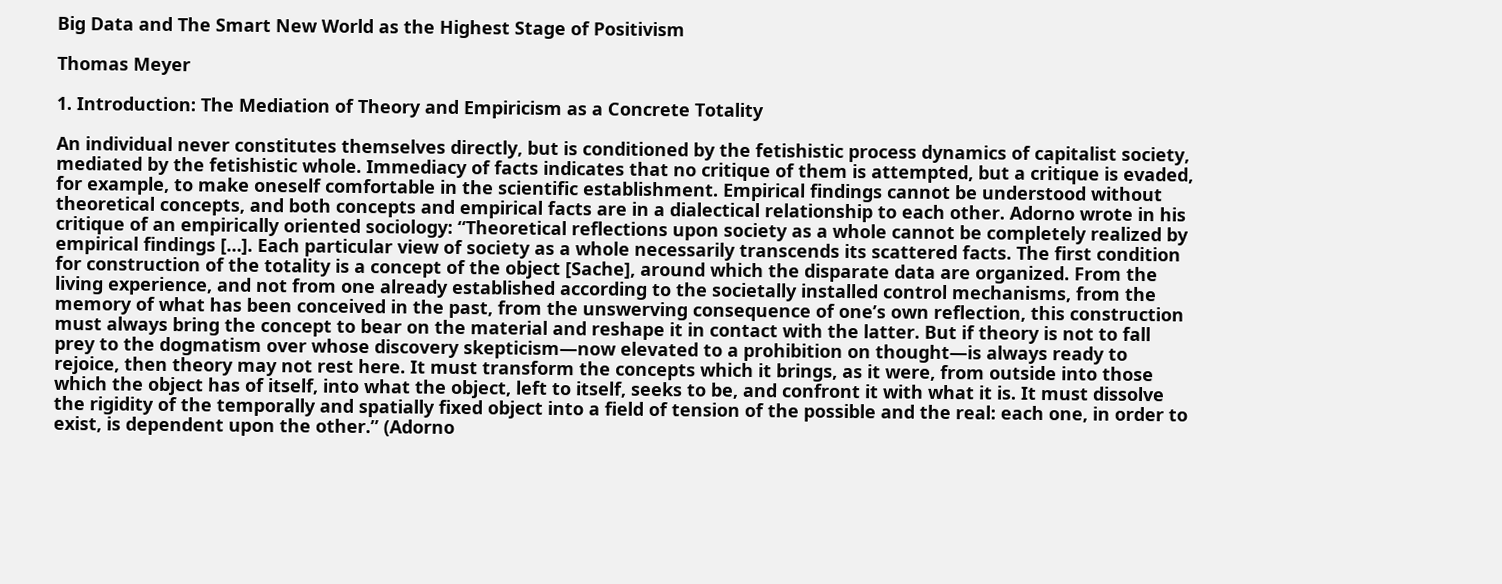Big Data and The Smart New World as the Highest Stage of Positivism

Thomas Meyer

1. Introduction: The Mediation of Theory and Empiricism as a Concrete Totality

An individual never constitutes themselves directly, but is conditioned by the fetishistic process dynamics of capitalist society, mediated by the fetishistic whole. Immediacy of facts indicates that no critique of them is attempted, but a critique is evaded, for example, to make oneself comfortable in the scientific establishment. Empirical findings cannot be understood without theoretical concepts, and both concepts and empirical facts are in a dialectical relationship to each other. Adorno wrote in his critique of an empirically oriented sociology: “Theoretical reflections upon society as a whole cannot be completely realized by empirical findings […]. Each particular view of society as a whole necessarily transcends its scattered facts. The first condition for construction of the totality is a concept of the object [Sache], around which the disparate data are organized. From the living experience, and not from one already established according to the societally installed control mechanisms, from the memory of what has been conceived in the past, from the unswerving consequence of one’s own reflection, this construction must always bring the concept to bear on the material and reshape it in contact with the latter. But if theory is not to fall prey to the dogmatism over whose discovery skepticism—now elevated to a prohibition on thought—is always ready to rejoice, then theory may not rest here. It must transform the concepts which it brings, as it were, from outside into those which the object has of itself, into what the object, left to itself, seeks to be, and confront it with what it is. It must dissolve the rigidity of the temporally and spatially fixed object into a field of tension of the possible and the real: each one, in order to exist, is dependent upon the other.” (Adorno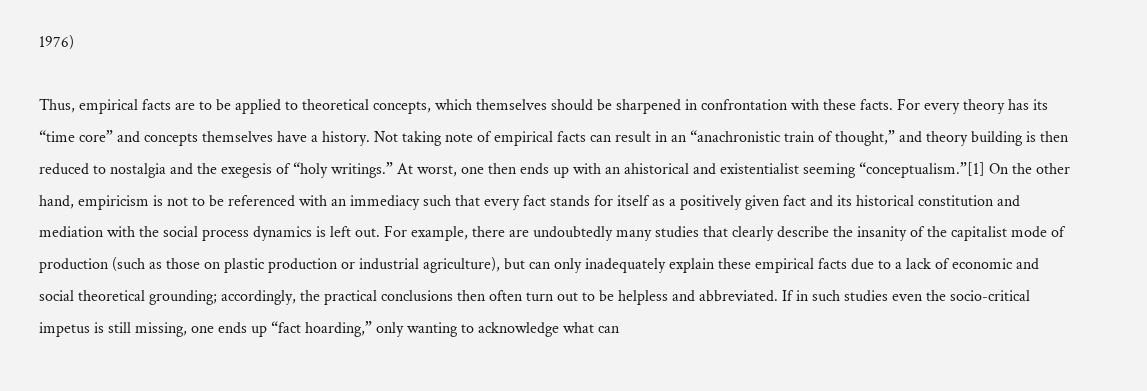1976)

Thus, empirical facts are to be applied to theoretical concepts, which themselves should be sharpened in confrontation with these facts. For every theory has its “time core” and concepts themselves have a history. Not taking note of empirical facts can result in an “anachronistic train of thought,” and theory building is then reduced to nostalgia and the exegesis of “holy writings.” At worst, one then ends up with an ahistorical and existentialist seeming “conceptualism.”[1] On the other hand, empiricism is not to be referenced with an immediacy such that every fact stands for itself as a positively given fact and its historical constitution and mediation with the social process dynamics is left out. For example, there are undoubtedly many studies that clearly describe the insanity of the capitalist mode of production (such as those on plastic production or industrial agriculture), but can only inadequately explain these empirical facts due to a lack of economic and social theoretical grounding; accordingly, the practical conclusions then often turn out to be helpless and abbreviated. If in such studies even the socio-critical impetus is still missing, one ends up “fact hoarding,” only wanting to acknowledge what can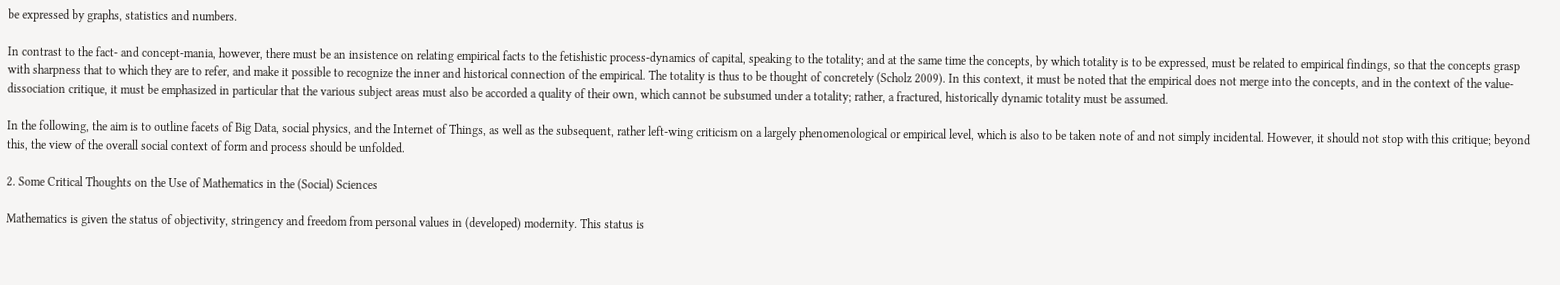be expressed by graphs, statistics and numbers.

In contrast to the fact- and concept-mania, however, there must be an insistence on relating empirical facts to the fetishistic process-dynamics of capital, speaking to the totality; and at the same time the concepts, by which totality is to be expressed, must be related to empirical findings, so that the concepts grasp with sharpness that to which they are to refer, and make it possible to recognize the inner and historical connection of the empirical. The totality is thus to be thought of concretely (Scholz 2009). In this context, it must be noted that the empirical does not merge into the concepts, and in the context of the value-dissociation critique, it must be emphasized in particular that the various subject areas must also be accorded a quality of their own, which cannot be subsumed under a totality; rather, a fractured, historically dynamic totality must be assumed.

In the following, the aim is to outline facets of Big Data, social physics, and the Internet of Things, as well as the subsequent, rather left-wing criticism on a largely phenomenological or empirical level, which is also to be taken note of and not simply incidental. However, it should not stop with this critique; beyond this, the view of the overall social context of form and process should be unfolded.

2. Some Critical Thoughts on the Use of Mathematics in the (Social) Sciences

Mathematics is given the status of objectivity, stringency and freedom from personal values in (developed) modernity. This status is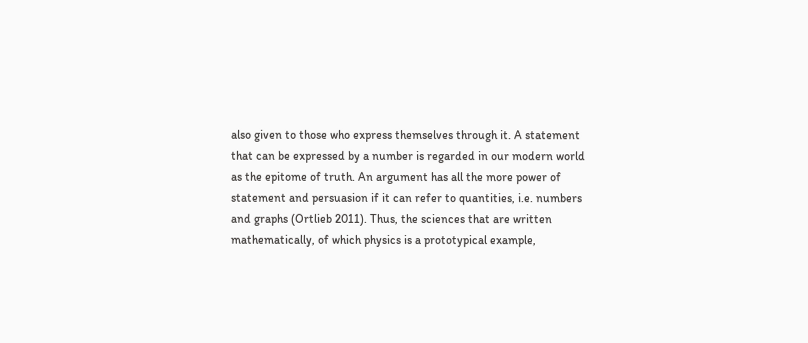also given to those who express themselves through it. A statement that can be expressed by a number is regarded in our modern world as the epitome of truth. An argument has all the more power of statement and persuasion if it can refer to quantities, i.e. numbers and graphs (Ortlieb 2011). Thus, the sciences that are written mathematically, of which physics is a prototypical example,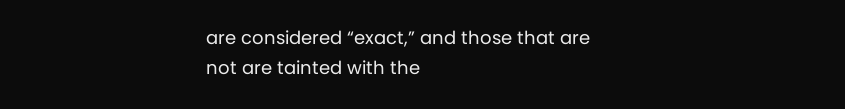are considered “exact,” and those that are not are tainted with the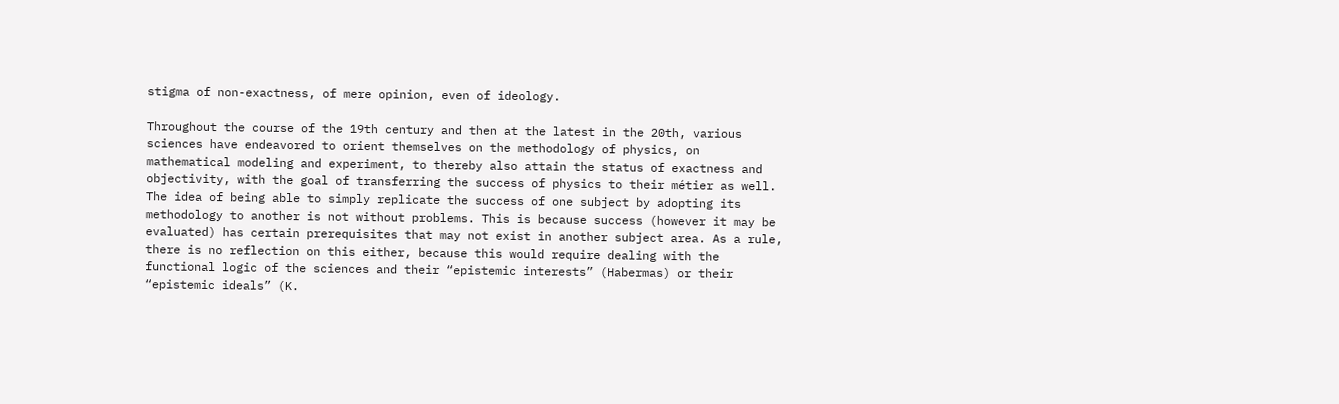stigma of non-exactness, of mere opinion, even of ideology.

Throughout the course of the 19th century and then at the latest in the 20th, various sciences have endeavored to orient themselves on the methodology of physics, on mathematical modeling and experiment, to thereby also attain the status of exactness and objectivity, with the goal of transferring the success of physics to their métier as well. The idea of being able to simply replicate the success of one subject by adopting its methodology to another is not without problems. This is because success (however it may be evaluated) has certain prerequisites that may not exist in another subject area. As a rule, there is no reflection on this either, because this would require dealing with the functional logic of the sciences and their “epistemic interests” (Habermas) or their “epistemic ideals” (K.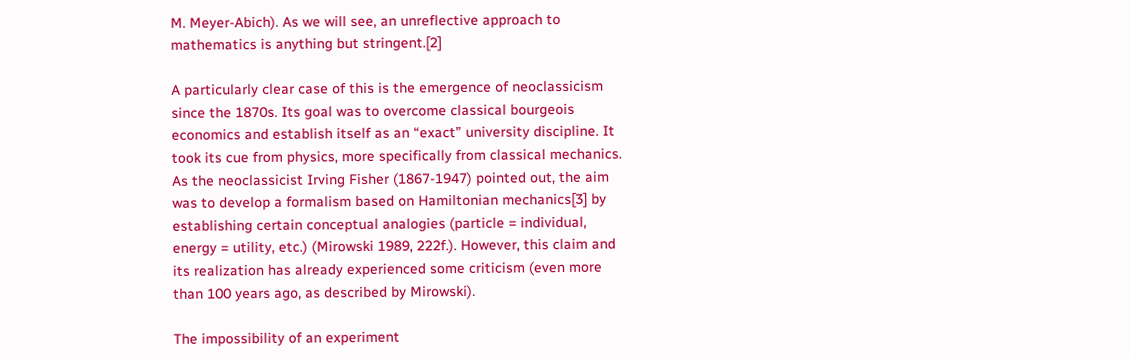M. Meyer-Abich). As we will see, an unreflective approach to mathematics is anything but stringent.[2]

A particularly clear case of this is the emergence of neoclassicism since the 1870s. Its goal was to overcome classical bourgeois economics and establish itself as an “exact” university discipline. It took its cue from physics, more specifically from classical mechanics. As the neoclassicist Irving Fisher (1867-1947) pointed out, the aim was to develop a formalism based on Hamiltonian mechanics[3] by establishing certain conceptual analogies (particle = individual, energy = utility, etc.) (Mirowski 1989, 222f.). However, this claim and its realization has already experienced some criticism (even more than 100 years ago, as described by Mirowski).

The impossibility of an experiment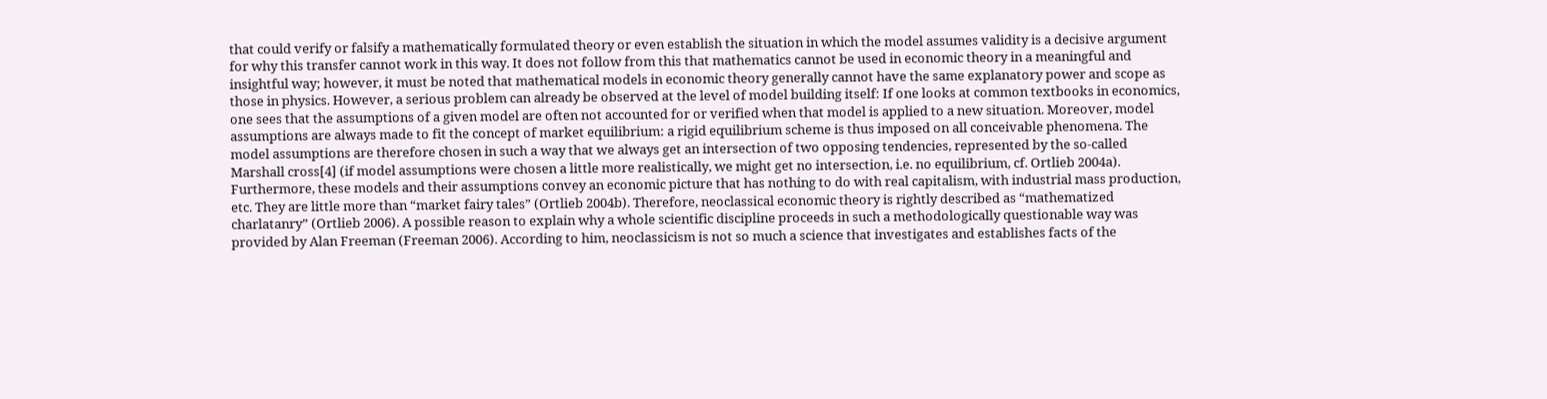that could verify or falsify a mathematically formulated theory or even establish the situation in which the model assumes validity is a decisive argument for why this transfer cannot work in this way. It does not follow from this that mathematics cannot be used in economic theory in a meaningful and insightful way; however, it must be noted that mathematical models in economic theory generally cannot have the same explanatory power and scope as those in physics. However, a serious problem can already be observed at the level of model building itself: If one looks at common textbooks in economics, one sees that the assumptions of a given model are often not accounted for or verified when that model is applied to a new situation. Moreover, model assumptions are always made to fit the concept of market equilibrium: a rigid equilibrium scheme is thus imposed on all conceivable phenomena. The model assumptions are therefore chosen in such a way that we always get an intersection of two opposing tendencies, represented by the so-called Marshall cross[4] (if model assumptions were chosen a little more realistically, we might get no intersection, i.e. no equilibrium, cf. Ortlieb 2004a). Furthermore, these models and their assumptions convey an economic picture that has nothing to do with real capitalism, with industrial mass production, etc. They are little more than “market fairy tales” (Ortlieb 2004b). Therefore, neoclassical economic theory is rightly described as “mathematized charlatanry” (Ortlieb 2006). A possible reason to explain why a whole scientific discipline proceeds in such a methodologically questionable way was provided by Alan Freeman (Freeman 2006). According to him, neoclassicism is not so much a science that investigates and establishes facts of the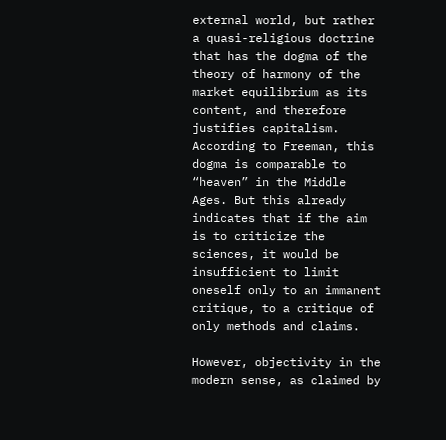external world, but rather a quasi-religious doctrine that has the dogma of the theory of harmony of the market equilibrium as its content, and therefore justifies capitalism. According to Freeman, this dogma is comparable to “heaven” in the Middle Ages. But this already indicates that if the aim is to criticize the sciences, it would be insufficient to limit oneself only to an immanent critique, to a critique of only methods and claims.

However, objectivity in the modern sense, as claimed by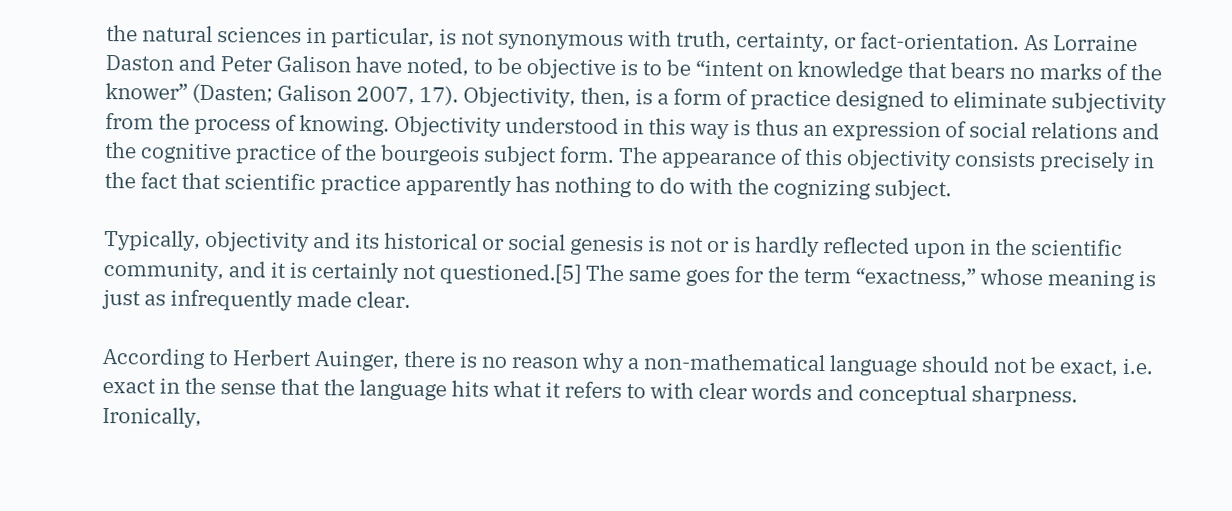the natural sciences in particular, is not synonymous with truth, certainty, or fact-orientation. As Lorraine Daston and Peter Galison have noted, to be objective is to be “intent on knowledge that bears no marks of the knower” (Dasten; Galison 2007, 17). Objectivity, then, is a form of practice designed to eliminate subjectivity from the process of knowing. Objectivity understood in this way is thus an expression of social relations and the cognitive practice of the bourgeois subject form. The appearance of this objectivity consists precisely in the fact that scientific practice apparently has nothing to do with the cognizing subject.

Typically, objectivity and its historical or social genesis is not or is hardly reflected upon in the scientific community, and it is certainly not questioned.[5] The same goes for the term “exactness,” whose meaning is just as infrequently made clear.

According to Herbert Auinger, there is no reason why a non-mathematical language should not be exact, i.e. exact in the sense that the language hits what it refers to with clear words and conceptual sharpness. Ironically,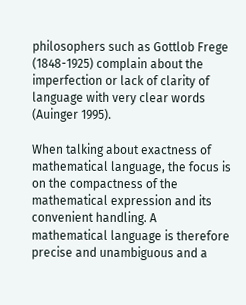philosophers such as Gottlob Frege (1848-1925) complain about the imperfection or lack of clarity of language with very clear words (Auinger 1995).

When talking about exactness of mathematical language, the focus is on the compactness of the mathematical expression and its convenient handling. A mathematical language is therefore precise and unambiguous and a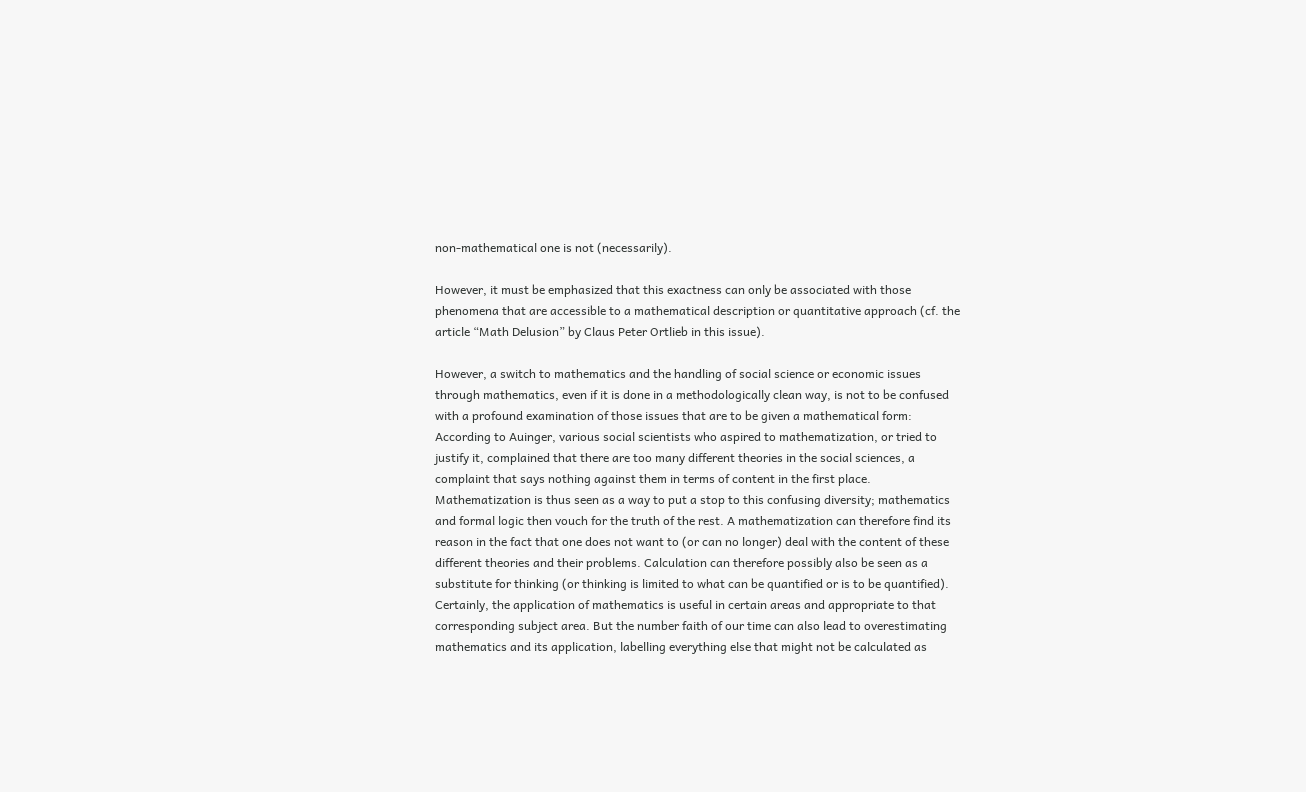non-mathematical one is not (necessarily).

However, it must be emphasized that this exactness can only be associated with those phenomena that are accessible to a mathematical description or quantitative approach (cf. the article “Math Delusion” by Claus Peter Ortlieb in this issue).

However, a switch to mathematics and the handling of social science or economic issues through mathematics, even if it is done in a methodologically clean way, is not to be confused with a profound examination of those issues that are to be given a mathematical form: According to Auinger, various social scientists who aspired to mathematization, or tried to justify it, complained that there are too many different theories in the social sciences, a complaint that says nothing against them in terms of content in the first place. Mathematization is thus seen as a way to put a stop to this confusing diversity; mathematics and formal logic then vouch for the truth of the rest. A mathematization can therefore find its reason in the fact that one does not want to (or can no longer) deal with the content of these different theories and their problems. Calculation can therefore possibly also be seen as a substitute for thinking (or thinking is limited to what can be quantified or is to be quantified). Certainly, the application of mathematics is useful in certain areas and appropriate to that corresponding subject area. But the number faith of our time can also lead to overestimating mathematics and its application, labelling everything else that might not be calculated as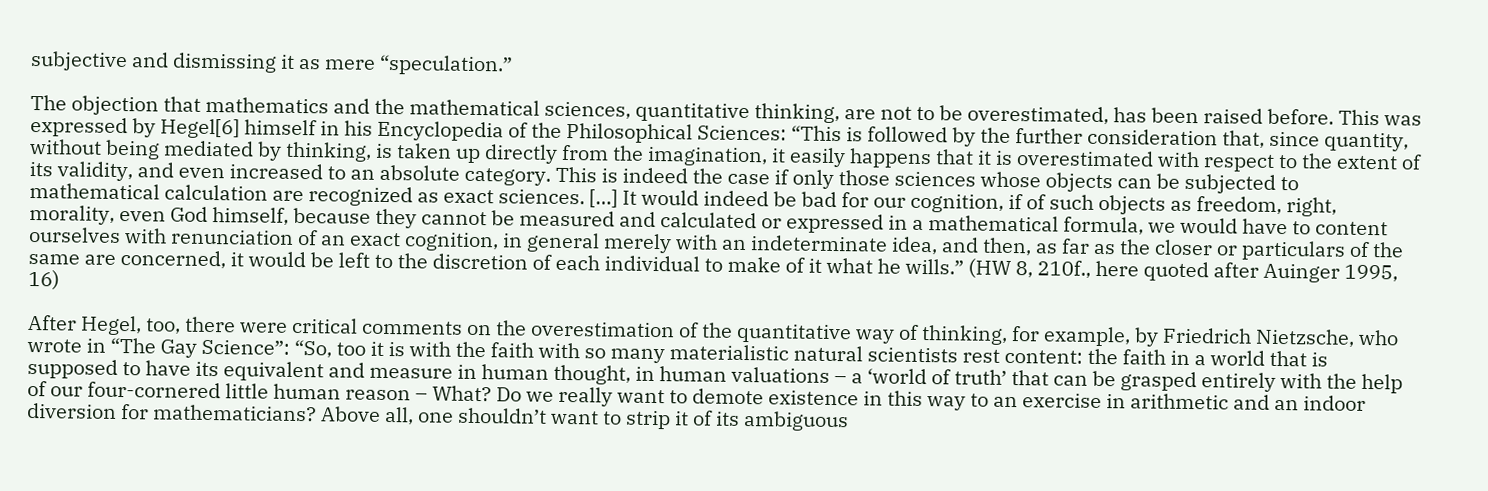subjective and dismissing it as mere “speculation.”

The objection that mathematics and the mathematical sciences, quantitative thinking, are not to be overestimated, has been raised before. This was expressed by Hegel[6] himself in his Encyclopedia of the Philosophical Sciences: “This is followed by the further consideration that, since quantity, without being mediated by thinking, is taken up directly from the imagination, it easily happens that it is overestimated with respect to the extent of its validity, and even increased to an absolute category. This is indeed the case if only those sciences whose objects can be subjected to mathematical calculation are recognized as exact sciences. […] It would indeed be bad for our cognition, if of such objects as freedom, right, morality, even God himself, because they cannot be measured and calculated or expressed in a mathematical formula, we would have to content ourselves with renunciation of an exact cognition, in general merely with an indeterminate idea, and then, as far as the closer or particulars of the same are concerned, it would be left to the discretion of each individual to make of it what he wills.” (HW 8, 210f., here quoted after Auinger 1995, 16)

After Hegel, too, there were critical comments on the overestimation of the quantitative way of thinking, for example, by Friedrich Nietzsche, who wrote in “The Gay Science”: “So, too it is with the faith with so many materialistic natural scientists rest content: the faith in a world that is supposed to have its equivalent and measure in human thought, in human valuations – a ‘world of truth’ that can be grasped entirely with the help of our four-cornered little human reason – What? Do we really want to demote existence in this way to an exercise in arithmetic and an indoor diversion for mathematicians? Above all, one shouldn’t want to strip it of its ambiguous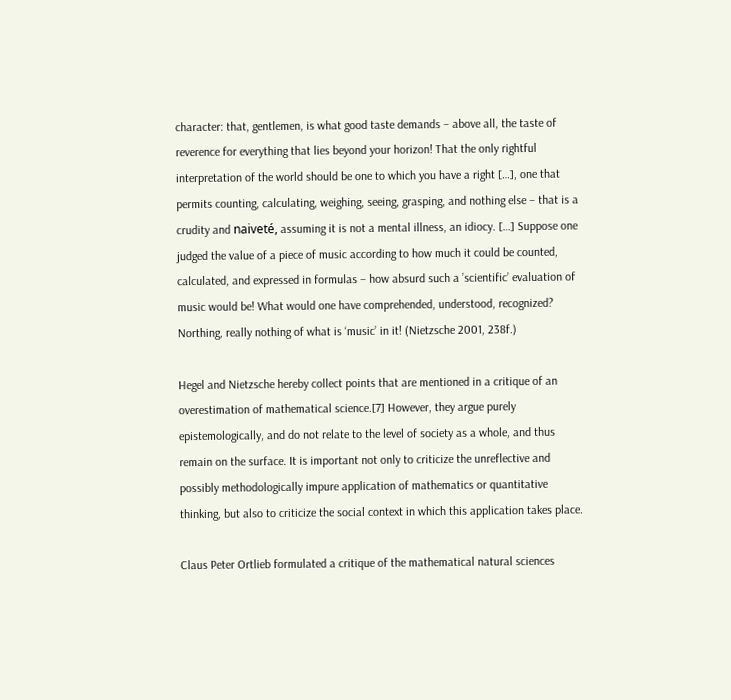character: that, gentlemen, is what good taste demands – above all, the taste of reverence for everything that lies beyond your horizon! That the only rightful interpretation of the world should be one to which you have a right […], one that permits counting, calculating, weighing, seeing, grasping, and nothing else – that is a crudity and naiveté, assuming it is not a mental illness, an idiocy. […] Suppose one judged the value of a piece of music according to how much it could be counted, calculated, and expressed in formulas – how absurd such a ’scientific’ evaluation of music would be! What would one have comprehended, understood, recognized? Northing, really nothing of what is ‘music’ in it! (Nietzsche 2001, 238f.)

Hegel and Nietzsche hereby collect points that are mentioned in a critique of an overestimation of mathematical science.[7] However, they argue purely epistemologically, and do not relate to the level of society as a whole, and thus remain on the surface. It is important not only to criticize the unreflective and possibly methodologically impure application of mathematics or quantitative thinking, but also to criticize the social context in which this application takes place.

Claus Peter Ortlieb formulated a critique of the mathematical natural sciences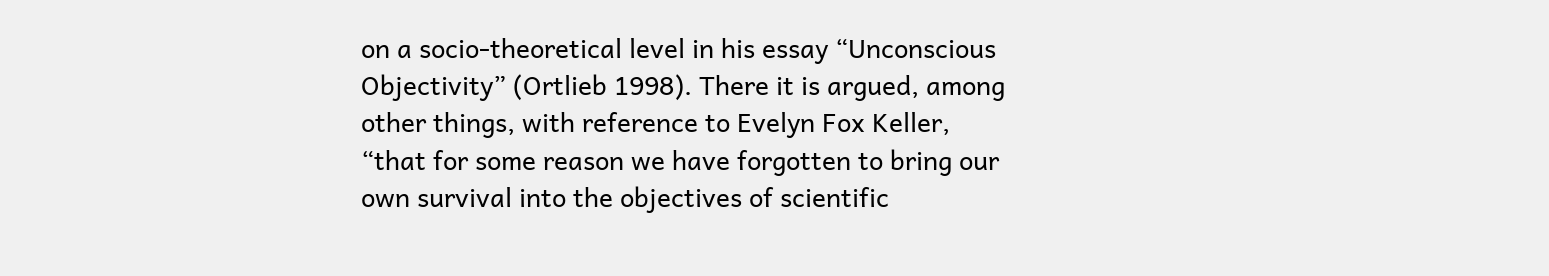on a socio-theoretical level in his essay “Unconscious Objectivity” (Ortlieb 1998). There it is argued, among other things, with reference to Evelyn Fox Keller, “that for some reason we have forgotten to bring our own survival into the objectives of scientific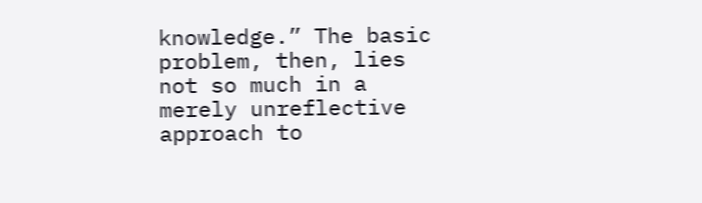knowledge.” The basic problem, then, lies not so much in a merely unreflective approach to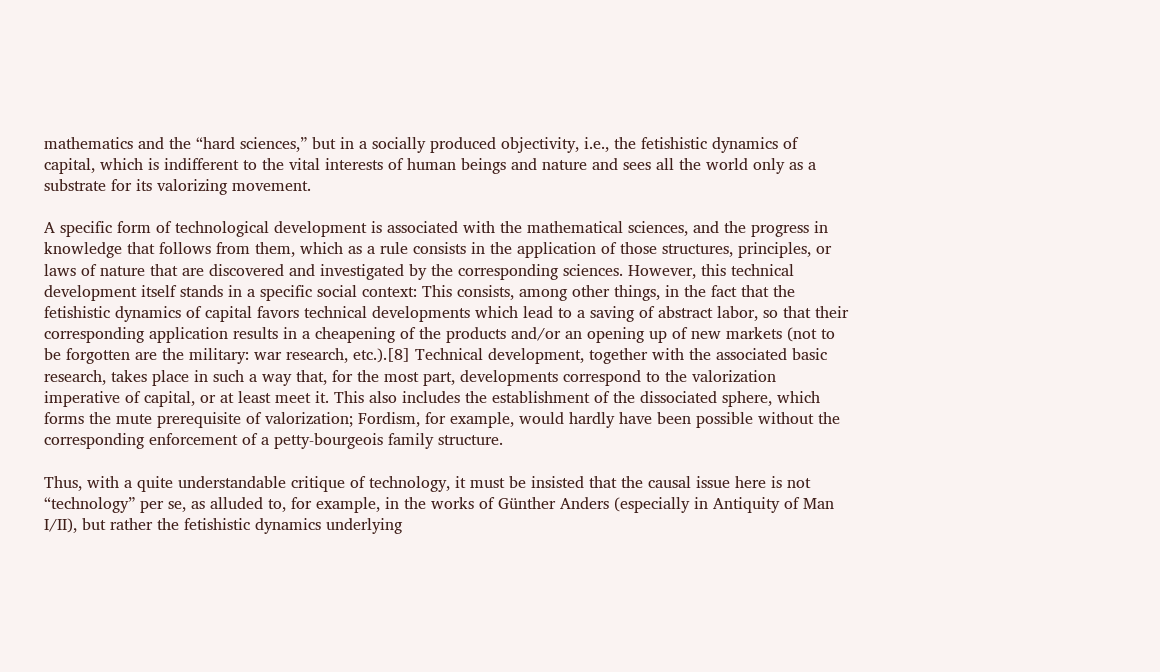mathematics and the “hard sciences,” but in a socially produced objectivity, i.e., the fetishistic dynamics of capital, which is indifferent to the vital interests of human beings and nature and sees all the world only as a substrate for its valorizing movement.

A specific form of technological development is associated with the mathematical sciences, and the progress in knowledge that follows from them, which as a rule consists in the application of those structures, principles, or laws of nature that are discovered and investigated by the corresponding sciences. However, this technical development itself stands in a specific social context: This consists, among other things, in the fact that the fetishistic dynamics of capital favors technical developments which lead to a saving of abstract labor, so that their corresponding application results in a cheapening of the products and/or an opening up of new markets (not to be forgotten are the military: war research, etc.).[8] Technical development, together with the associated basic research, takes place in such a way that, for the most part, developments correspond to the valorization imperative of capital, or at least meet it. This also includes the establishment of the dissociated sphere, which forms the mute prerequisite of valorization; Fordism, for example, would hardly have been possible without the corresponding enforcement of a petty-bourgeois family structure.

Thus, with a quite understandable critique of technology, it must be insisted that the causal issue here is not “technology” per se, as alluded to, for example, in the works of Günther Anders (especially in Antiquity of Man I/II), but rather the fetishistic dynamics underlying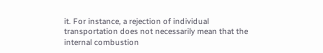it. For instance, a rejection of individual transportation does not necessarily mean that the internal combustion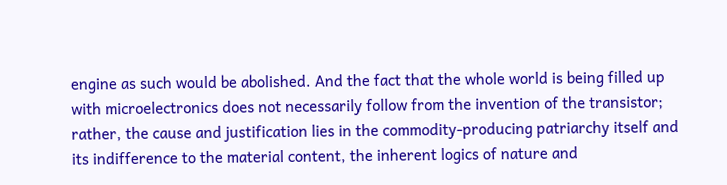engine as such would be abolished. And the fact that the whole world is being filled up with microelectronics does not necessarily follow from the invention of the transistor; rather, the cause and justification lies in the commodity-producing patriarchy itself and its indifference to the material content, the inherent logics of nature and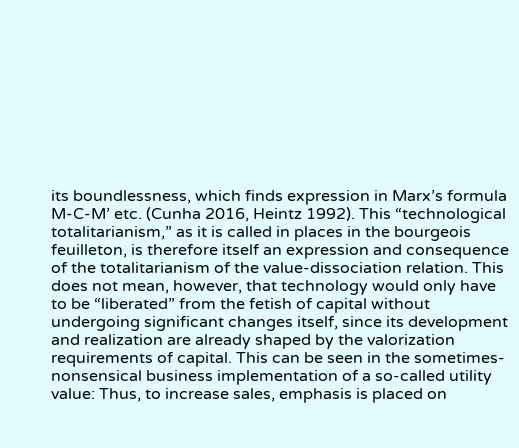its boundlessness, which finds expression in Marx’s formula M-C-M’ etc. (Cunha 2016, Heintz 1992). This “technological totalitarianism,” as it is called in places in the bourgeois feuilleton, is therefore itself an expression and consequence of the totalitarianism of the value-dissociation relation. This does not mean, however, that technology would only have to be “liberated” from the fetish of capital without undergoing significant changes itself, since its development and realization are already shaped by the valorization requirements of capital. This can be seen in the sometimes-nonsensical business implementation of a so-called utility value: Thus, to increase sales, emphasis is placed on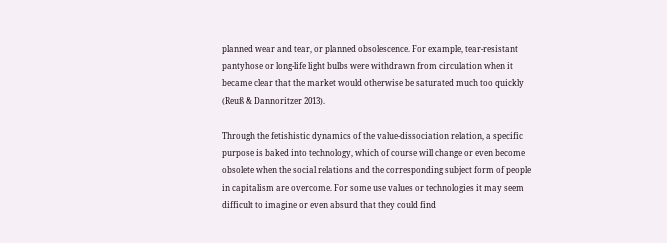planned wear and tear, or planned obsolescence. For example, tear-resistant pantyhose or long-life light bulbs were withdrawn from circulation when it became clear that the market would otherwise be saturated much too quickly (Reuß & Dannoritzer 2013).

Through the fetishistic dynamics of the value-dissociation relation, a specific purpose is baked into technology, which of course will change or even become obsolete when the social relations and the corresponding subject form of people in capitalism are overcome. For some use values or technologies it may seem difficult to imagine or even absurd that they could find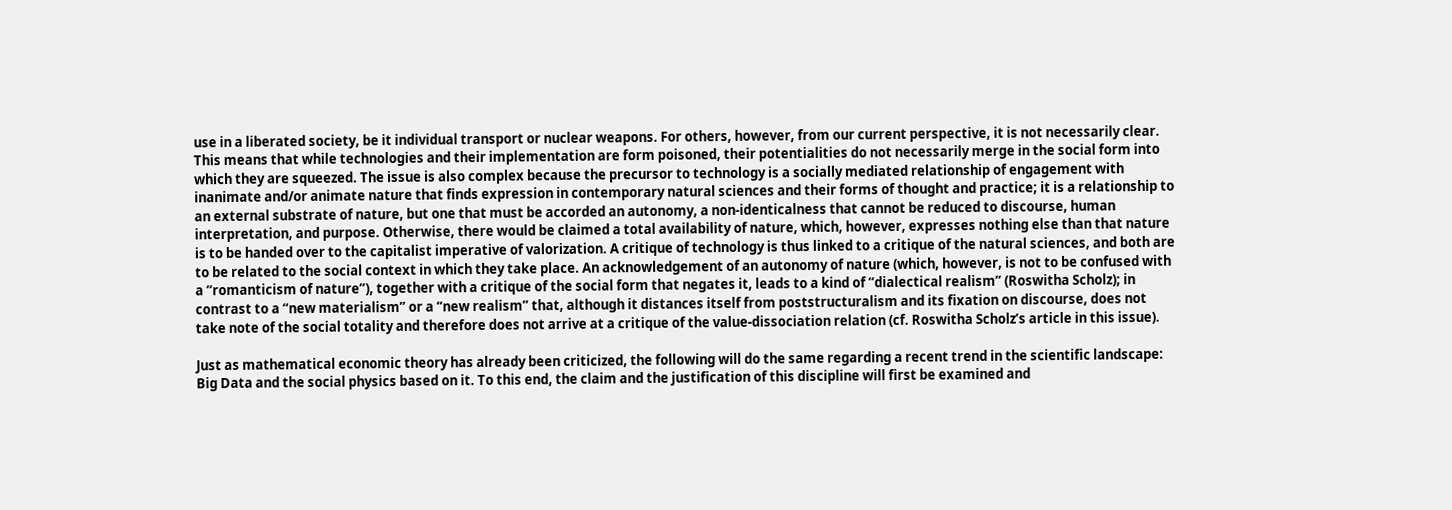use in a liberated society, be it individual transport or nuclear weapons. For others, however, from our current perspective, it is not necessarily clear. This means that while technologies and their implementation are form poisoned, their potentialities do not necessarily merge in the social form into which they are squeezed. The issue is also complex because the precursor to technology is a socially mediated relationship of engagement with inanimate and/or animate nature that finds expression in contemporary natural sciences and their forms of thought and practice; it is a relationship to an external substrate of nature, but one that must be accorded an autonomy, a non-identicalness that cannot be reduced to discourse, human interpretation, and purpose. Otherwise, there would be claimed a total availability of nature, which, however, expresses nothing else than that nature is to be handed over to the capitalist imperative of valorization. A critique of technology is thus linked to a critique of the natural sciences, and both are to be related to the social context in which they take place. An acknowledgement of an autonomy of nature (which, however, is not to be confused with a “romanticism of nature”), together with a critique of the social form that negates it, leads to a kind of “dialectical realism” (Roswitha Scholz); in contrast to a “new materialism” or a “new realism” that, although it distances itself from poststructuralism and its fixation on discourse, does not take note of the social totality and therefore does not arrive at a critique of the value-dissociation relation (cf. Roswitha Scholz’s article in this issue).

Just as mathematical economic theory has already been criticized, the following will do the same regarding a recent trend in the scientific landscape: Big Data and the social physics based on it. To this end, the claim and the justification of this discipline will first be examined and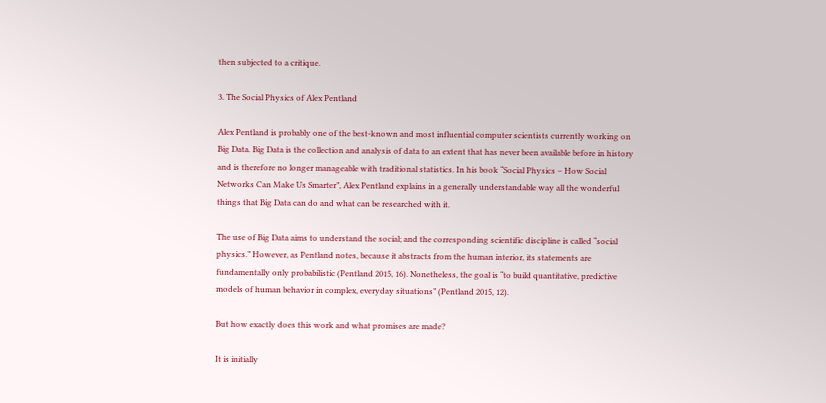then subjected to a critique.

3. The Social Physics of Alex Pentland

Alex Pentland is probably one of the best-known and most influential computer scientists currently working on Big Data. Big Data is the collection and analysis of data to an extent that has never been available before in history and is therefore no longer manageable with traditional statistics. In his book “Social Physics – How Social Networks Can Make Us Smarter”, Alex Pentland explains in a generally understandable way all the wonderful things that Big Data can do and what can be researched with it.

The use of Big Data aims to understand the social; and the corresponding scientific discipline is called “social physics.” However, as Pentland notes, because it abstracts from the human interior, its statements are fundamentally only probabilistic (Pentland 2015, 16). Nonetheless, the goal is “to build quantitative, predictive models of human behavior in complex, everyday situations” (Pentland 2015, 12).

But how exactly does this work and what promises are made?

It is initially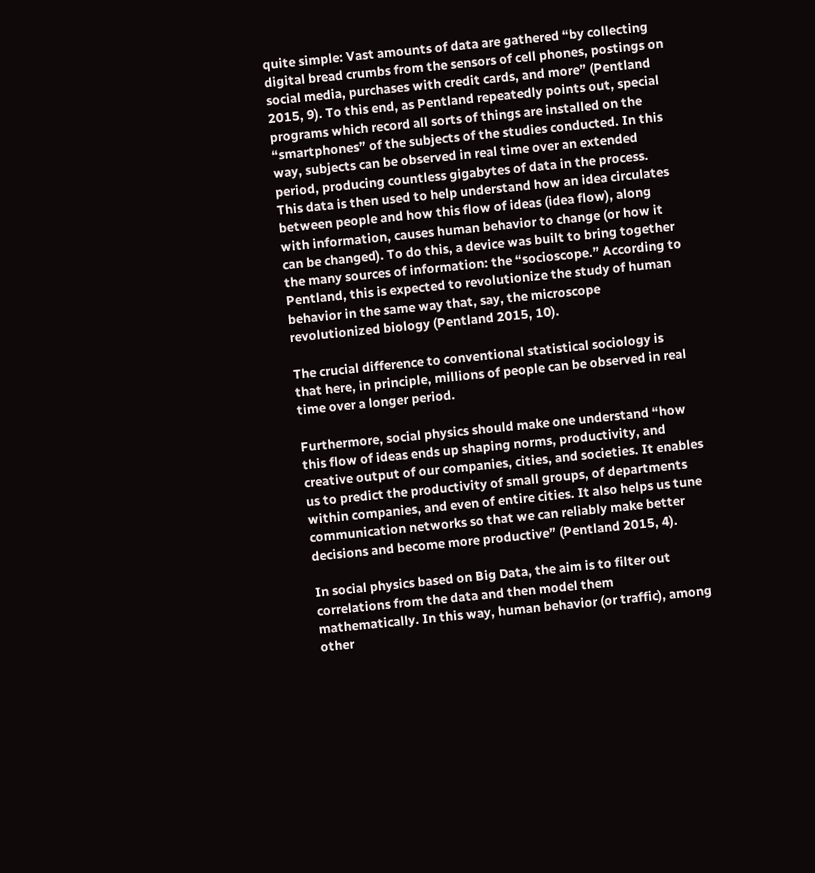quite simple: Vast amounts of data are gathered “by collecting digital bread crumbs from the sensors of cell phones, postings on social media, purchases with credit cards, and more” (Pentland 2015, 9). To this end, as Pentland repeatedly points out, special programs which record all sorts of things are installed on the “smartphones” of the subjects of the studies conducted. In this way, subjects can be observed in real time over an extended period, producing countless gigabytes of data in the process. This data is then used to help understand how an idea circulates between people and how this flow of ideas (idea flow), along with information, causes human behavior to change (or how it can be changed). To do this, a device was built to bring together the many sources of information: the “socioscope.” According to Pentland, this is expected to revolutionize the study of human behavior in the same way that, say, the microscope revolutionized biology (Pentland 2015, 10).

The crucial difference to conventional statistical sociology is that here, in principle, millions of people can be observed in real time over a longer period.

Furthermore, social physics should make one understand “how this flow of ideas ends up shaping norms, productivity, and creative output of our companies, cities, and societies. It enables us to predict the productivity of small groups, of departments within companies, and even of entire cities. It also helps us tune communication networks so that we can reliably make better decisions and become more productive” (Pentland 2015, 4).

In social physics based on Big Data, the aim is to filter out correlations from the data and then model them mathematically. In this way, human behavior (or traffic), among other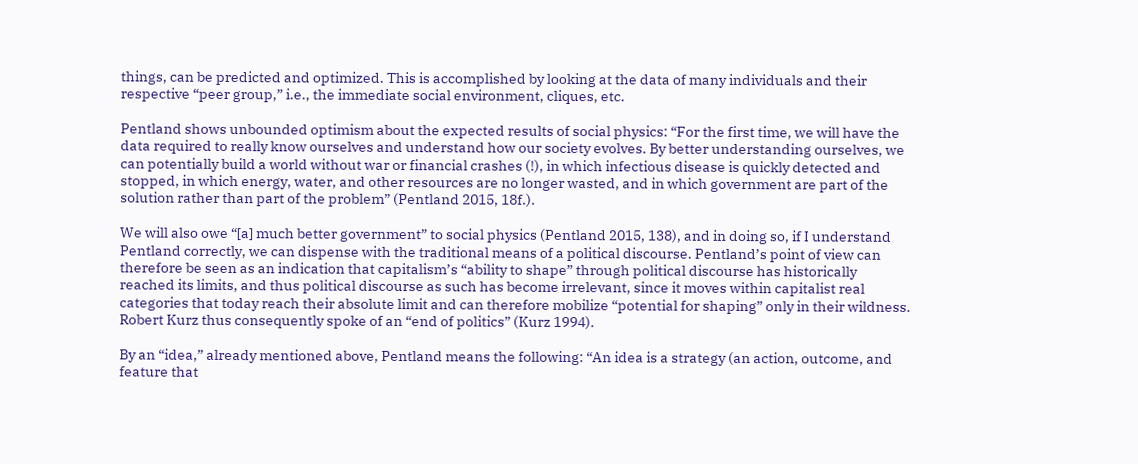things, can be predicted and optimized. This is accomplished by looking at the data of many individuals and their respective “peer group,” i.e., the immediate social environment, cliques, etc.

Pentland shows unbounded optimism about the expected results of social physics: “For the first time, we will have the data required to really know ourselves and understand how our society evolves. By better understanding ourselves, we can potentially build a world without war or financial crashes (!), in which infectious disease is quickly detected and stopped, in which energy, water, and other resources are no longer wasted, and in which government are part of the solution rather than part of the problem” (Pentland 2015, 18f.).

We will also owe “[a] much better government” to social physics (Pentland 2015, 138), and in doing so, if I understand Pentland correctly, we can dispense with the traditional means of a political discourse. Pentland’s point of view can therefore be seen as an indication that capitalism’s “ability to shape” through political discourse has historically reached its limits, and thus political discourse as such has become irrelevant, since it moves within capitalist real categories that today reach their absolute limit and can therefore mobilize “potential for shaping” only in their wildness. Robert Kurz thus consequently spoke of an “end of politics” (Kurz 1994).

By an “idea,” already mentioned above, Pentland means the following: “An idea is a strategy (an action, outcome, and feature that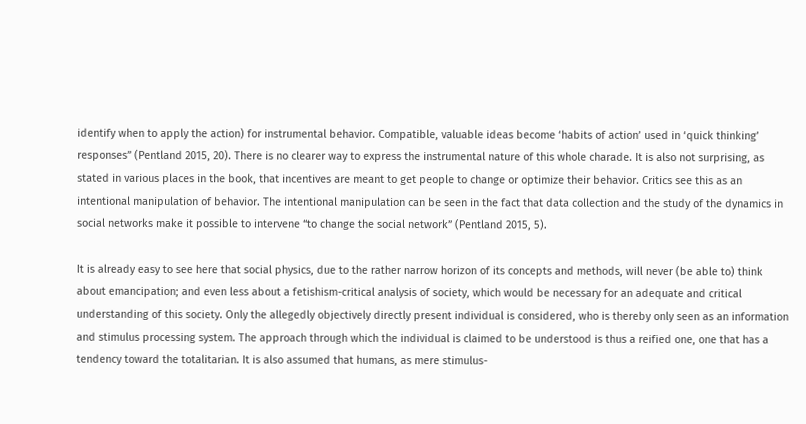identify when to apply the action) for instrumental behavior. Compatible, valuable ideas become ‘habits of action’ used in ‘quick thinking’ responses” (Pentland 2015, 20). There is no clearer way to express the instrumental nature of this whole charade. It is also not surprising, as stated in various places in the book, that incentives are meant to get people to change or optimize their behavior. Critics see this as an intentional manipulation of behavior. The intentional manipulation can be seen in the fact that data collection and the study of the dynamics in social networks make it possible to intervene “to change the social network” (Pentland 2015, 5).

It is already easy to see here that social physics, due to the rather narrow horizon of its concepts and methods, will never (be able to) think about emancipation; and even less about a fetishism-critical analysis of society, which would be necessary for an adequate and critical understanding of this society. Only the allegedly objectively directly present individual is considered, who is thereby only seen as an information and stimulus processing system. The approach through which the individual is claimed to be understood is thus a reified one, one that has a tendency toward the totalitarian. It is also assumed that humans, as mere stimulus-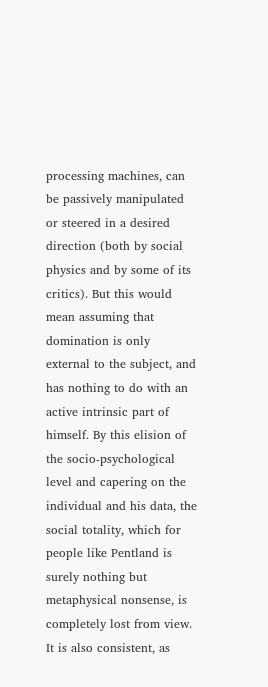processing machines, can be passively manipulated or steered in a desired direction (both by social physics and by some of its critics). But this would mean assuming that domination is only external to the subject, and has nothing to do with an active intrinsic part of himself. By this elision of the socio-psychological level and capering on the individual and his data, the social totality, which for people like Pentland is surely nothing but metaphysical nonsense, is completely lost from view. It is also consistent, as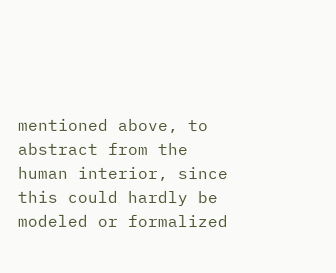mentioned above, to abstract from the human interior, since this could hardly be modeled or formalized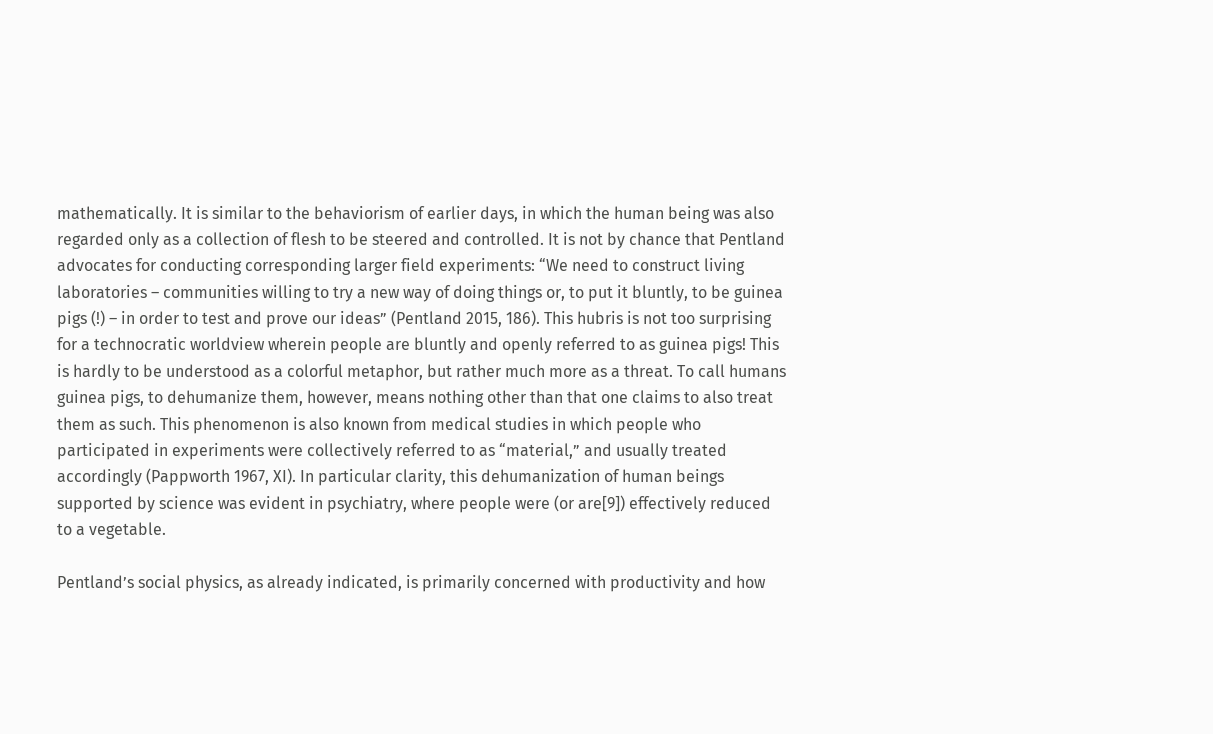mathematically. It is similar to the behaviorism of earlier days, in which the human being was also regarded only as a collection of flesh to be steered and controlled. It is not by chance that Pentland advocates for conducting corresponding larger field experiments: “We need to construct living laboratories – communities willing to try a new way of doing things or, to put it bluntly, to be guinea pigs (!) – in order to test and prove our ideas” (Pentland 2015, 186). This hubris is not too surprising for a technocratic worldview wherein people are bluntly and openly referred to as guinea pigs! This  is hardly to be understood as a colorful metaphor, but rather much more as a threat. To call humans guinea pigs, to dehumanize them, however, means nothing other than that one claims to also treat them as such. This phenomenon is also known from medical studies in which people who participated in experiments were collectively referred to as “material,” and usually treated accordingly (Pappworth 1967, XI). In particular clarity, this dehumanization of human beings supported by science was evident in psychiatry, where people were (or are[9]) effectively reduced to a vegetable.

Pentland’s social physics, as already indicated, is primarily concerned with productivity and how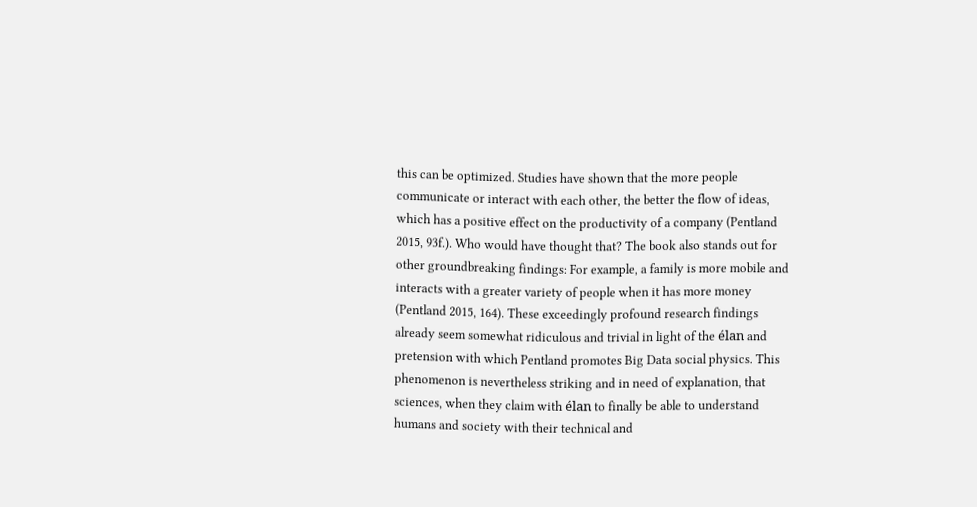this can be optimized. Studies have shown that the more people communicate or interact with each other, the better the flow of ideas, which has a positive effect on the productivity of a company (Pentland 2015, 93f.). Who would have thought that? The book also stands out for other groundbreaking findings: For example, a family is more mobile and interacts with a greater variety of people when it has more money (Pentland 2015, 164). These exceedingly profound research findings already seem somewhat ridiculous and trivial in light of the élan and pretension with which Pentland promotes Big Data social physics. This phenomenon is nevertheless striking and in need of explanation, that sciences, when they claim with élan to finally be able to understand humans and society with their technical and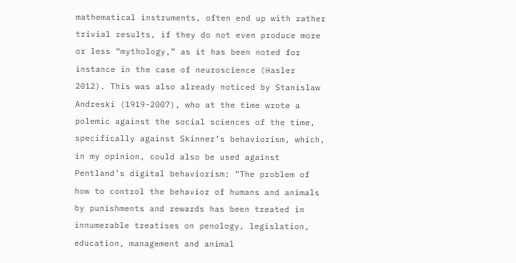mathematical instruments, often end up with rather trivial results, if they do not even produce more or less “mythology,” as it has been noted for instance in the case of neuroscience (Hasler 2012). This was also already noticed by Stanislaw Andreski (1919-2007), who at the time wrote a polemic against the social sciences of the time, specifically against Skinner’s behaviorism, which, in my opinion, could also be used against Pentland’s digital behaviorism: “The problem of how to control the behavior of humans and animals by punishments and rewards has been treated in innumerable treatises on penology, legislation, education, management and animal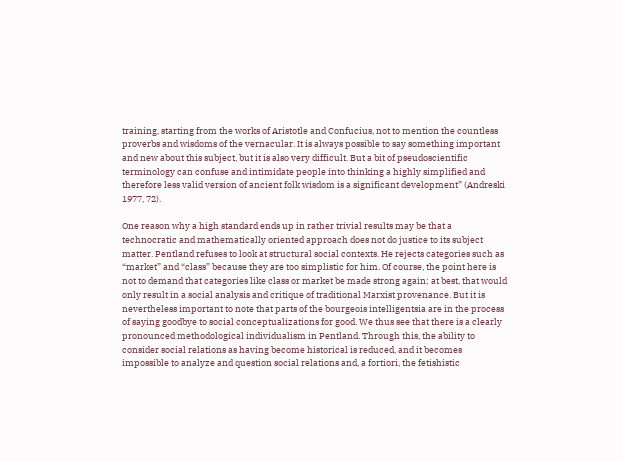training, starting from the works of Aristotle and Confucius, not to mention the countless proverbs and wisdoms of the vernacular. It is always possible to say something important and new about this subject, but it is also very difficult. But a bit of pseudoscientific terminology can confuse and intimidate people into thinking a highly simplified and therefore less valid version of ancient folk wisdom is a significant development” (Andreski 1977, 72).

One reason why a high standard ends up in rather trivial results may be that a technocratic and mathematically oriented approach does not do justice to its subject matter. Pentland refuses to look at structural social contexts. He rejects categories such as “market” and “class” because they are too simplistic for him. Of course, the point here is not to demand that categories like class or market be made strong again; at best, that would only result in a social analysis and critique of traditional Marxist provenance. But it is nevertheless important to note that parts of the bourgeois intelligentsia are in the process of saying goodbye to social conceptualizations for good. We thus see that there is a clearly pronounced methodological individualism in Pentland. Through this, the ability to consider social relations as having become historical is reduced, and it becomes impossible to analyze and question social relations and, a fortiori, the fetishistic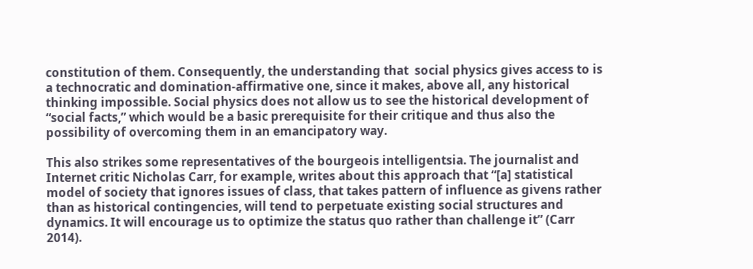constitution of them. Consequently, the understanding that  social physics gives access to is a technocratic and domination-affirmative one, since it makes, above all, any historical thinking impossible. Social physics does not allow us to see the historical development of “social facts,” which would be a basic prerequisite for their critique and thus also the possibility of overcoming them in an emancipatory way.

This also strikes some representatives of the bourgeois intelligentsia. The journalist and Internet critic Nicholas Carr, for example, writes about this approach that “[a] statistical model of society that ignores issues of class, that takes pattern of influence as givens rather than as historical contingencies, will tend to perpetuate existing social structures and dynamics. It will encourage us to optimize the status quo rather than challenge it” (Carr 2014).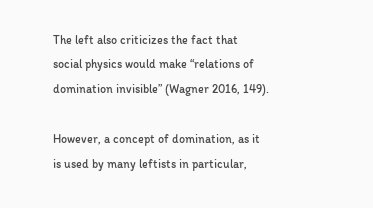The left also criticizes the fact that social physics would make “relations of domination invisible” (Wagner 2016, 149).

However, a concept of domination, as it is used by many leftists in particular,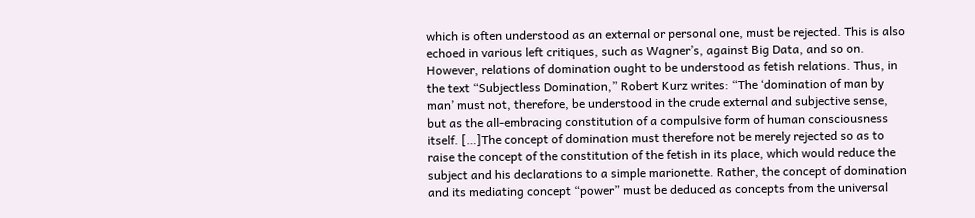which is often understood as an external or personal one, must be rejected. This is also echoed in various left critiques, such as Wagner’s, against Big Data, and so on. However, relations of domination ought to be understood as fetish relations. Thus, in the text “Subjectless Domination,” Robert Kurz writes: “The ‘domination of man by man’ must not, therefore, be understood in the crude external and subjective sense, but as the all-embracing constitution of a compulsive form of human consciousness itself. […]The concept of domination must therefore not be merely rejected so as to raise the concept of the constitution of the fetish in its place, which would reduce the subject and his declarations to a simple marionette. Rather, the concept of domination and its mediating concept “power” must be deduced as concepts from the universal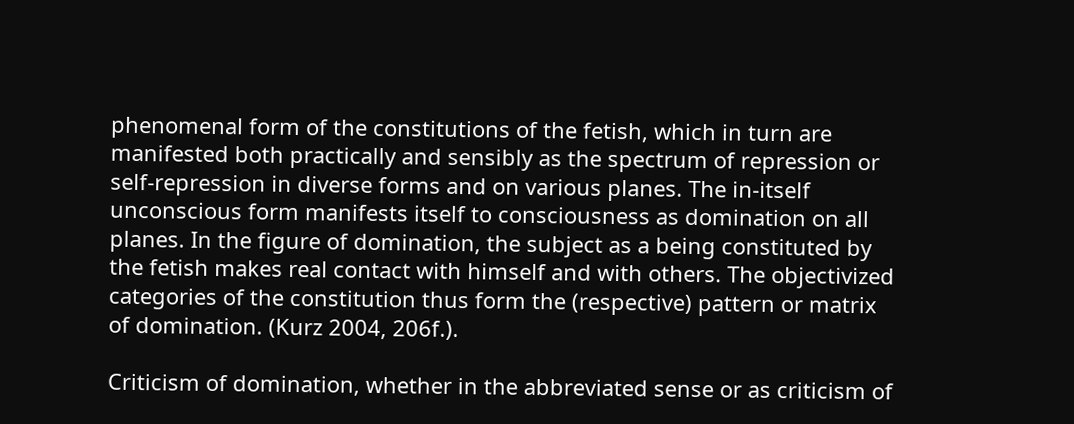phenomenal form of the constitutions of the fetish, which in turn are manifested both practically and sensibly as the spectrum of repression or self-repression in diverse forms and on various planes. The in-itself unconscious form manifests itself to consciousness as domination on all planes. In the figure of domination, the subject as a being constituted by the fetish makes real contact with himself and with others. The objectivized categories of the constitution thus form the (respective) pattern or matrix of domination. (Kurz 2004, 206f.).

Criticism of domination, whether in the abbreviated sense or as criticism of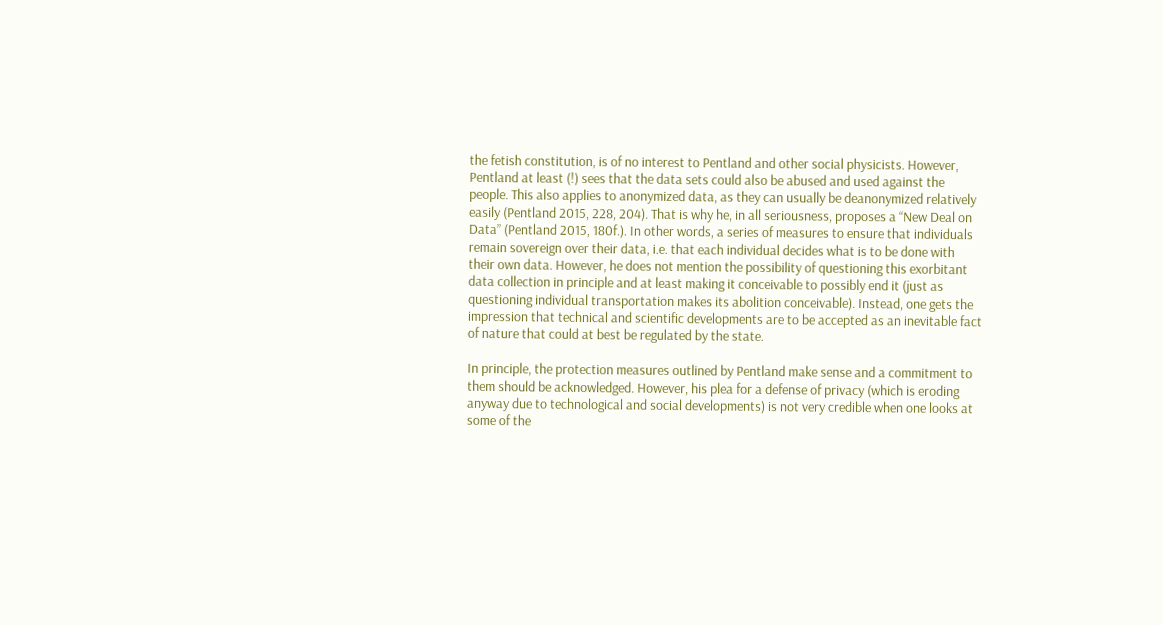the fetish constitution, is of no interest to Pentland and other social physicists. However, Pentland at least (!) sees that the data sets could also be abused and used against the people. This also applies to anonymized data, as they can usually be deanonymized relatively easily (Pentland 2015, 228, 204). That is why he, in all seriousness, proposes a “New Deal on Data” (Pentland 2015, 180f.). In other words, a series of measures to ensure that individuals remain sovereign over their data, i.e. that each individual decides what is to be done with their own data. However, he does not mention the possibility of questioning this exorbitant data collection in principle and at least making it conceivable to possibly end it (just as questioning individual transportation makes its abolition conceivable). Instead, one gets the impression that technical and scientific developments are to be accepted as an inevitable fact of nature that could at best be regulated by the state.

In principle, the protection measures outlined by Pentland make sense and a commitment to them should be acknowledged. However, his plea for a defense of privacy (which is eroding anyway due to technological and social developments) is not very credible when one looks at some of the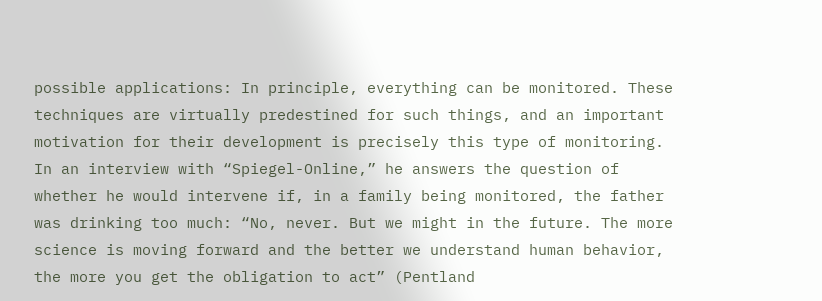possible applications: In principle, everything can be monitored. These techniques are virtually predestined for such things, and an important motivation for their development is precisely this type of monitoring. In an interview with “Spiegel-Online,” he answers the question of whether he would intervene if, in a family being monitored, the father was drinking too much: “No, never. But we might in the future. The more science is moving forward and the better we understand human behavior, the more you get the obligation to act” (Pentland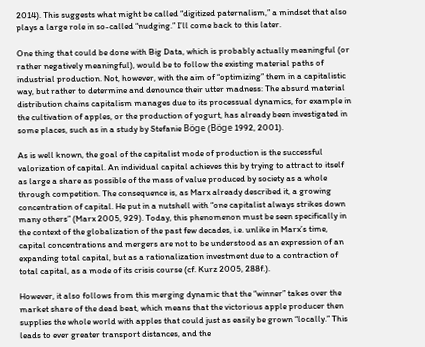2014). This suggests what might be called “digitized paternalism,” a mindset that also plays a large role in so-called “nudging.” I’ll come back to this later.

One thing that could be done with Big Data, which is probably actually meaningful (or rather negatively meaningful), would be to follow the existing material paths of industrial production. Not, however, with the aim of “optimizing” them in a capitalistic way, but rather to determine and denounce their utter madness: The absurd material distribution chains capitalism manages due to its processual dynamics, for example in the cultivation of apples, or the production of yogurt, has already been investigated in some places, such as in a study by Stefanie Böge (Böge 1992, 2001).

As is well known, the goal of the capitalist mode of production is the successful valorization of capital. An individual capital achieves this by trying to attract to itself as large a share as possible of the mass of value produced by society as a whole through competition. The consequence is, as Marx already described it, a growing concentration of capital. He put in a nutshell with “one capitalist always strikes down many others” (Marx 2005, 929). Today, this phenomenon must be seen specifically in the context of the globalization of the past few decades, i.e. unlike in Marx’s time, capital concentrations and mergers are not to be understood as an expression of an expanding total capital, but as a rationalization investment due to a contraction of total capital, as a mode of its crisis course (cf. Kurz 2005, 288f.).

However, it also follows from this merging dynamic that the “winner” takes over the market share of the dead beat, which means that the victorious apple producer then supplies the whole world with apples that could just as easily be grown “locally.” This leads to ever greater transport distances, and the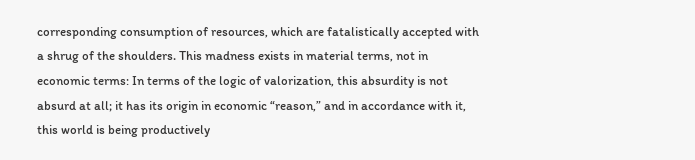corresponding consumption of resources, which are fatalistically accepted with a shrug of the shoulders. This madness exists in material terms, not in economic terms: In terms of the logic of valorization, this absurdity is not absurd at all; it has its origin in economic “reason,” and in accordance with it, this world is being productively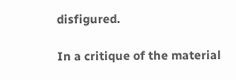disfigured.

In a critique of the material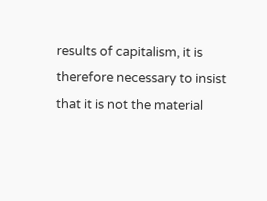results of capitalism, it is therefore necessary to insist that it is not the material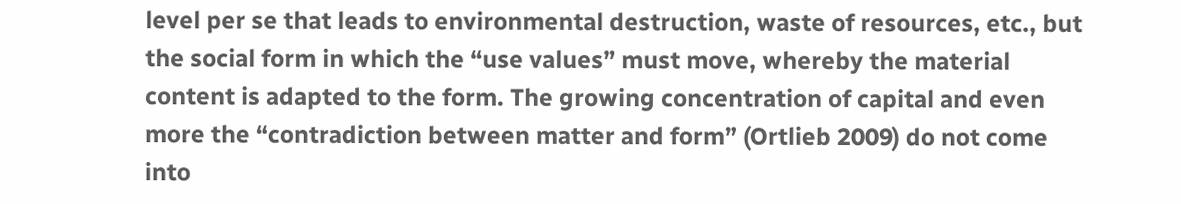level per se that leads to environmental destruction, waste of resources, etc., but the social form in which the “use values” must move, whereby the material content is adapted to the form. The growing concentration of capital and even more the “contradiction between matter and form” (Ortlieb 2009) do not come into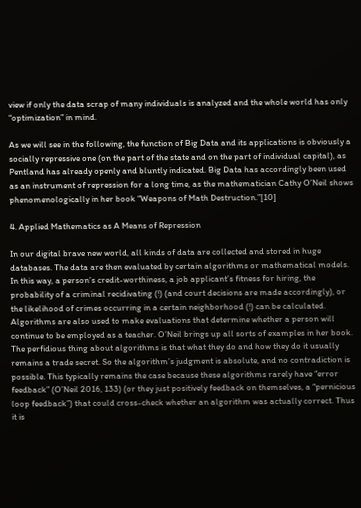view if only the data scrap of many individuals is analyzed and the whole world has only “optimization” in mind.

As we will see in the following, the function of Big Data and its applications is obviously a socially repressive one (on the part of the state and on the part of individual capital), as Pentland has already openly and bluntly indicated. Big Data has accordingly been used as an instrument of repression for a long time, as the mathematician Cathy O’Neil shows phenomenologically in her book “Weapons of Math Destruction.”[10]

4. Applied Mathematics as A Means of Repression

In our digital brave new world, all kinds of data are collected and stored in huge databases. The data are then evaluated by certain algorithms or mathematical models. In this way, a person’s credit-worthiness, a job applicant’s fitness for hiring, the probability of a criminal recidivating (!) (and court decisions are made accordingly), or the likelihood of crimes occurring in a certain neighborhood (!) can be calculated. Algorithms are also used to make evaluations that determine whether a person will continue to be employed as a teacher. O’Neil brings up all sorts of examples in her book. The perfidious thing about algorithms is that what they do and how they do it usually remains a trade secret. So the algorithm’s judgment is absolute, and no contradiction is possible. This typically remains the case because these algorithms rarely have “error feedback” (O’Neil 2016, 133) (or they just positively feedback on themselves, a “pernicious loop feedback”) that could cross-check whether an algorithm was actually correct. Thus it is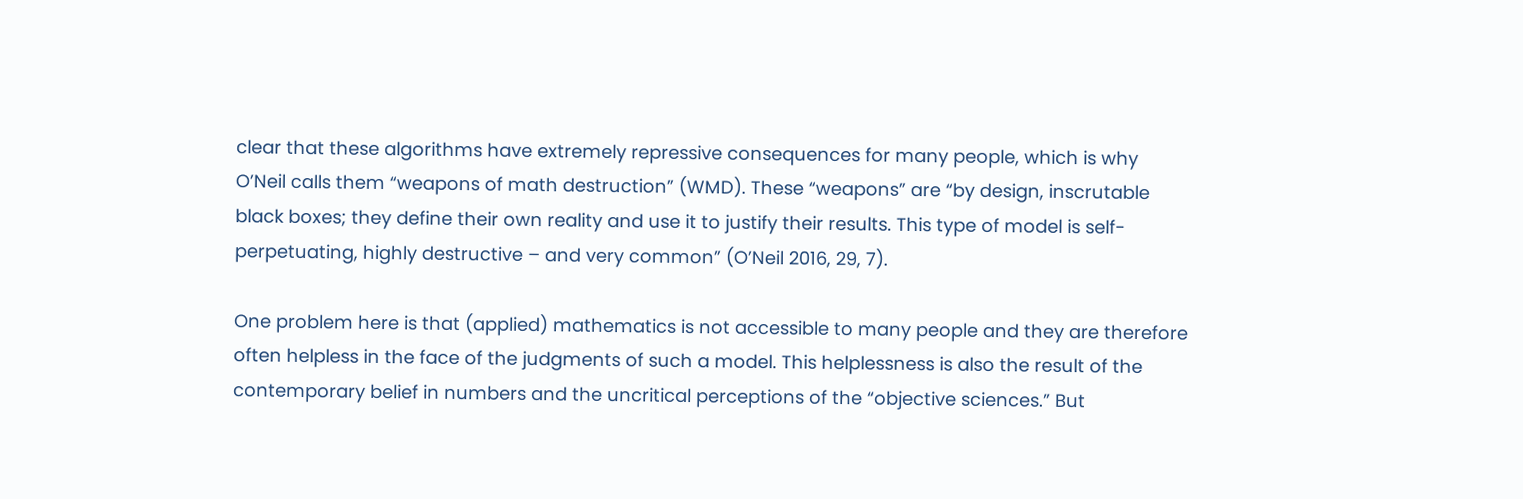clear that these algorithms have extremely repressive consequences for many people, which is why O’Neil calls them “weapons of math destruction” (WMD). These “weapons” are “by design, inscrutable black boxes; they define their own reality and use it to justify their results. This type of model is self-perpetuating, highly destructive – and very common” (O’Neil 2016, 29, 7).

One problem here is that (applied) mathematics is not accessible to many people and they are therefore often helpless in the face of the judgments of such a model. This helplessness is also the result of the contemporary belief in numbers and the uncritical perceptions of the “objective sciences.” But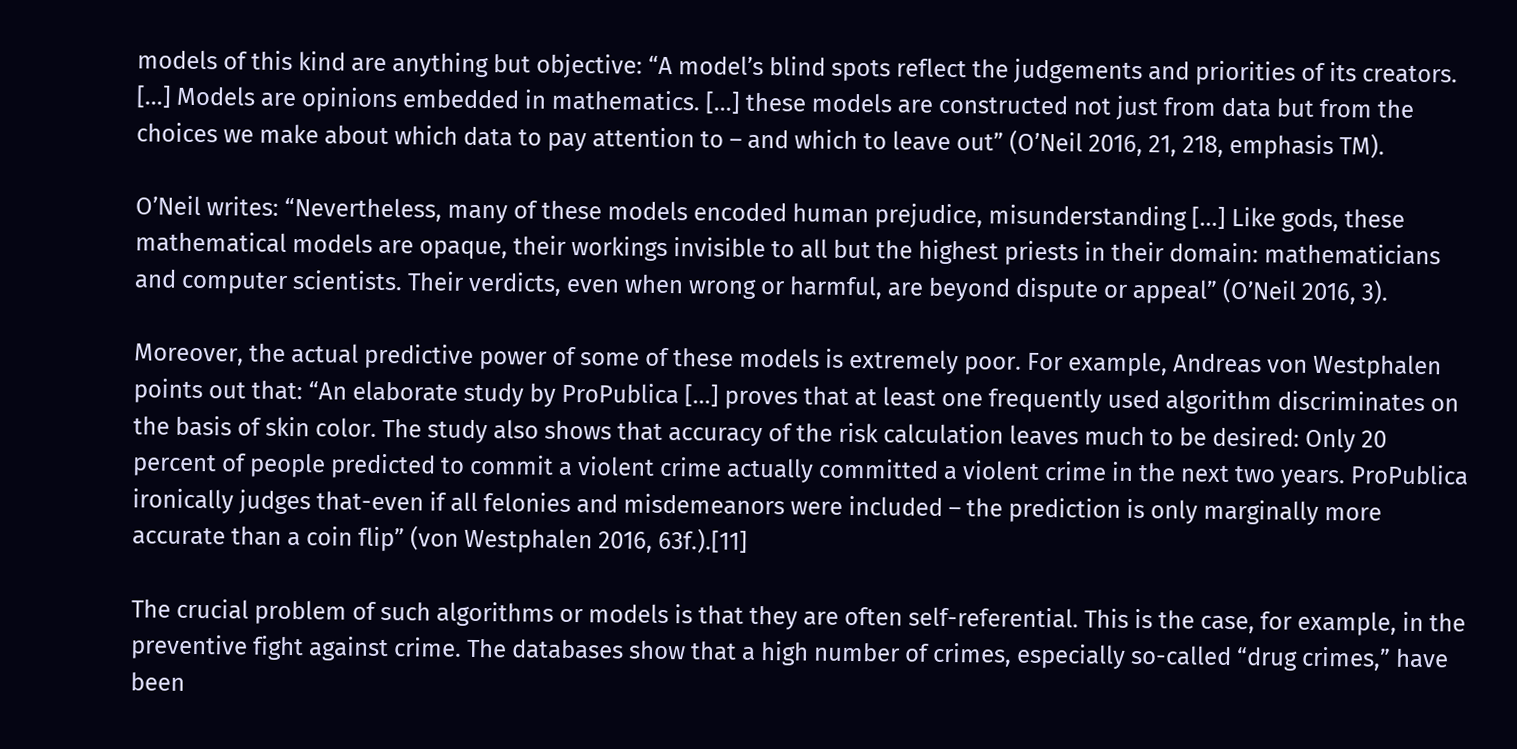models of this kind are anything but objective: “A model’s blind spots reflect the judgements and priorities of its creators. […] Models are opinions embedded in mathematics. […] these models are constructed not just from data but from the choices we make about which data to pay attention to – and which to leave out” (O’Neil 2016, 21, 218, emphasis TM).

O’Neil writes: “Nevertheless, many of these models encoded human prejudice, misunderstanding […] Like gods, these mathematical models are opaque, their workings invisible to all but the highest priests in their domain: mathematicians and computer scientists. Their verdicts, even when wrong or harmful, are beyond dispute or appeal” (O’Neil 2016, 3).

Moreover, the actual predictive power of some of these models is extremely poor. For example, Andreas von Westphalen points out that: “An elaborate study by ProPublica […] proves that at least one frequently used algorithm discriminates on the basis of skin color. The study also shows that accuracy of the risk calculation leaves much to be desired: Only 20 percent of people predicted to commit a violent crime actually committed a violent crime in the next two years. ProPublica ironically judges that-even if all felonies and misdemeanors were included – the prediction is only marginally more accurate than a coin flip” (von Westphalen 2016, 63f.).[11]

The crucial problem of such algorithms or models is that they are often self-referential. This is the case, for example, in the preventive fight against crime. The databases show that a high number of crimes, especially so-called “drug crimes,” have been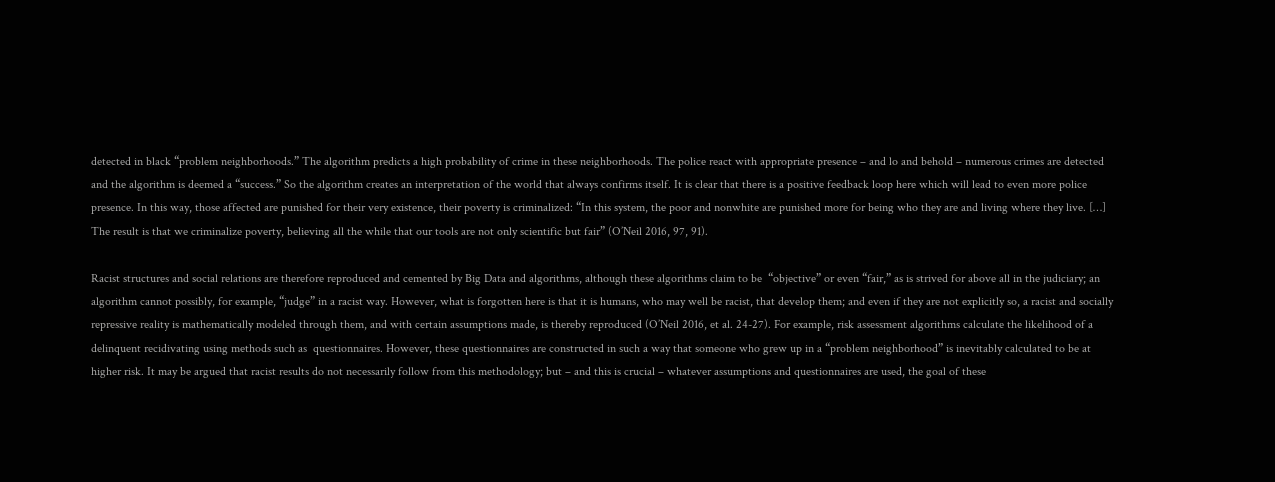detected in black “problem neighborhoods.” The algorithm predicts a high probability of crime in these neighborhoods. The police react with appropriate presence – and lo and behold – numerous crimes are detected and the algorithm is deemed a “success.” So the algorithm creates an interpretation of the world that always confirms itself. It is clear that there is a positive feedback loop here which will lead to even more police presence. In this way, those affected are punished for their very existence, their poverty is criminalized: “In this system, the poor and nonwhite are punished more for being who they are and living where they live. […] The result is that we criminalize poverty, believing all the while that our tools are not only scientific but fair” (O’Neil 2016, 97, 91).

Racist structures and social relations are therefore reproduced and cemented by Big Data and algorithms, although these algorithms claim to be  “objective” or even “fair,” as is strived for above all in the judiciary; an algorithm cannot possibly, for example, “judge” in a racist way. However, what is forgotten here is that it is humans, who may well be racist, that develop them; and even if they are not explicitly so, a racist and socially repressive reality is mathematically modeled through them, and with certain assumptions made, is thereby reproduced (O’Neil 2016, et al. 24-27). For example, risk assessment algorithms calculate the likelihood of a delinquent recidivating using methods such as  questionnaires. However, these questionnaires are constructed in such a way that someone who grew up in a “problem neighborhood” is inevitably calculated to be at higher risk. It may be argued that racist results do not necessarily follow from this methodology; but – and this is crucial – whatever assumptions and questionnaires are used, the goal of these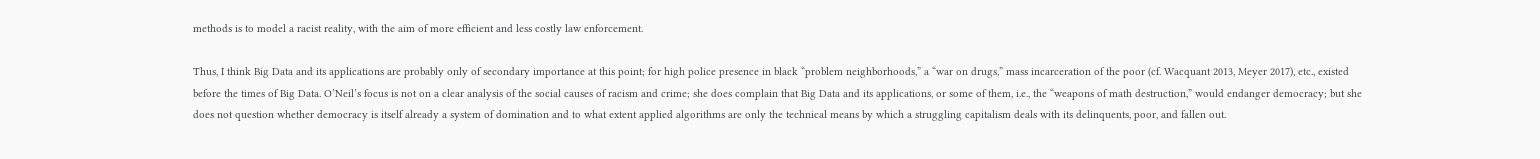methods is to model a racist reality, with the aim of more efficient and less costly law enforcement.

Thus, I think Big Data and its applications are probably only of secondary importance at this point; for high police presence in black “problem neighborhoods,” a “war on drugs,” mass incarceration of the poor (cf. Wacquant 2013, Meyer 2017), etc., existed before the times of Big Data. O’Neil’s focus is not on a clear analysis of the social causes of racism and crime; she does complain that Big Data and its applications, or some of them, i.e., the “weapons of math destruction,” would endanger democracy; but she does not question whether democracy is itself already a system of domination and to what extent applied algorithms are only the technical means by which a struggling capitalism deals with its delinquents, poor, and fallen out.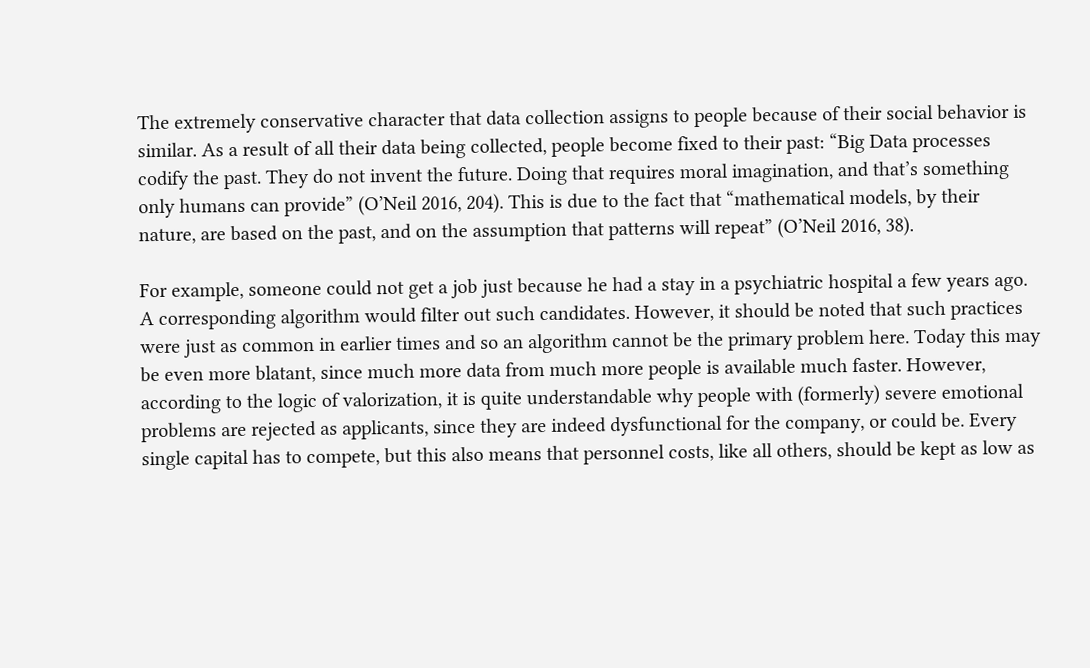The extremely conservative character that data collection assigns to people because of their social behavior is similar. As a result of all their data being collected, people become fixed to their past: “Big Data processes codify the past. They do not invent the future. Doing that requires moral imagination, and that’s something only humans can provide” (O’Neil 2016, 204). This is due to the fact that “mathematical models, by their nature, are based on the past, and on the assumption that patterns will repeat” (O’Neil 2016, 38).

For example, someone could not get a job just because he had a stay in a psychiatric hospital a few years ago. A corresponding algorithm would filter out such candidates. However, it should be noted that such practices were just as common in earlier times and so an algorithm cannot be the primary problem here. Today this may be even more blatant, since much more data from much more people is available much faster. However, according to the logic of valorization, it is quite understandable why people with (formerly) severe emotional problems are rejected as applicants, since they are indeed dysfunctional for the company, or could be. Every single capital has to compete, but this also means that personnel costs, like all others, should be kept as low as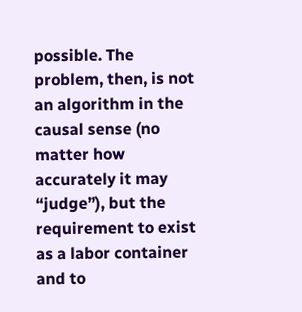possible. The problem, then, is not an algorithm in the causal sense (no matter how accurately it may “judge”), but the requirement to exist as a labor container and to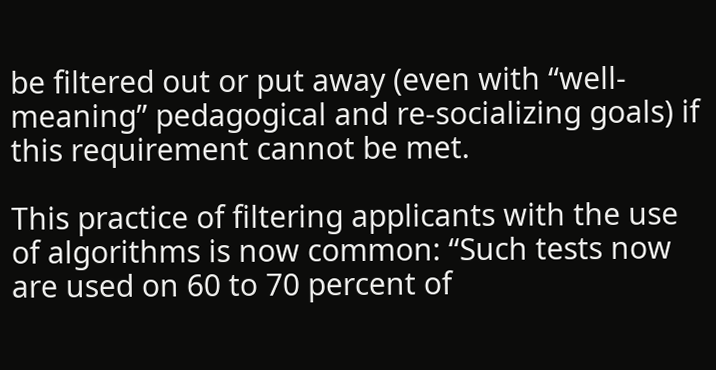be filtered out or put away (even with “well-meaning” pedagogical and re-socializing goals) if this requirement cannot be met.

This practice of filtering applicants with the use of algorithms is now common: “Such tests now are used on 60 to 70 percent of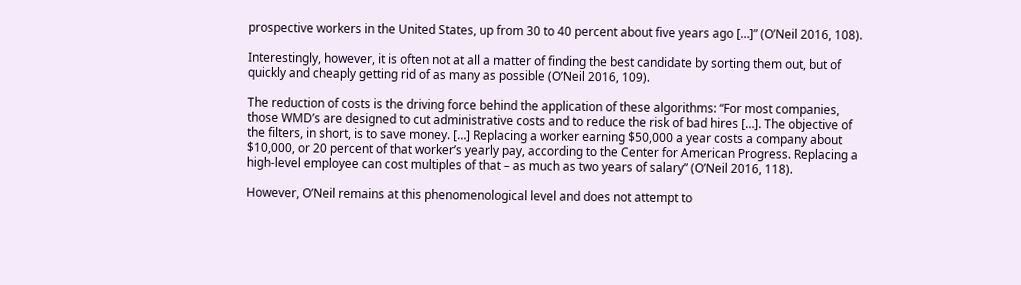prospective workers in the United States, up from 30 to 40 percent about five years ago […]” (O’Neil 2016, 108).

Interestingly, however, it is often not at all a matter of finding the best candidate by sorting them out, but of quickly and cheaply getting rid of as many as possible (O’Neil 2016, 109).

The reduction of costs is the driving force behind the application of these algorithms: “For most companies, those WMD’s are designed to cut administrative costs and to reduce the risk of bad hires […]. The objective of the filters, in short, is to save money. […] Replacing a worker earning $50,000 a year costs a company about $10,000, or 20 percent of that worker’s yearly pay, according to the Center for American Progress. Replacing a high-level employee can cost multiples of that – as much as two years of salary” (O’Neil 2016, 118).

However, O’Neil remains at this phenomenological level and does not attempt to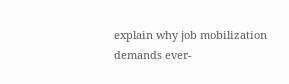explain why job mobilization demands ever-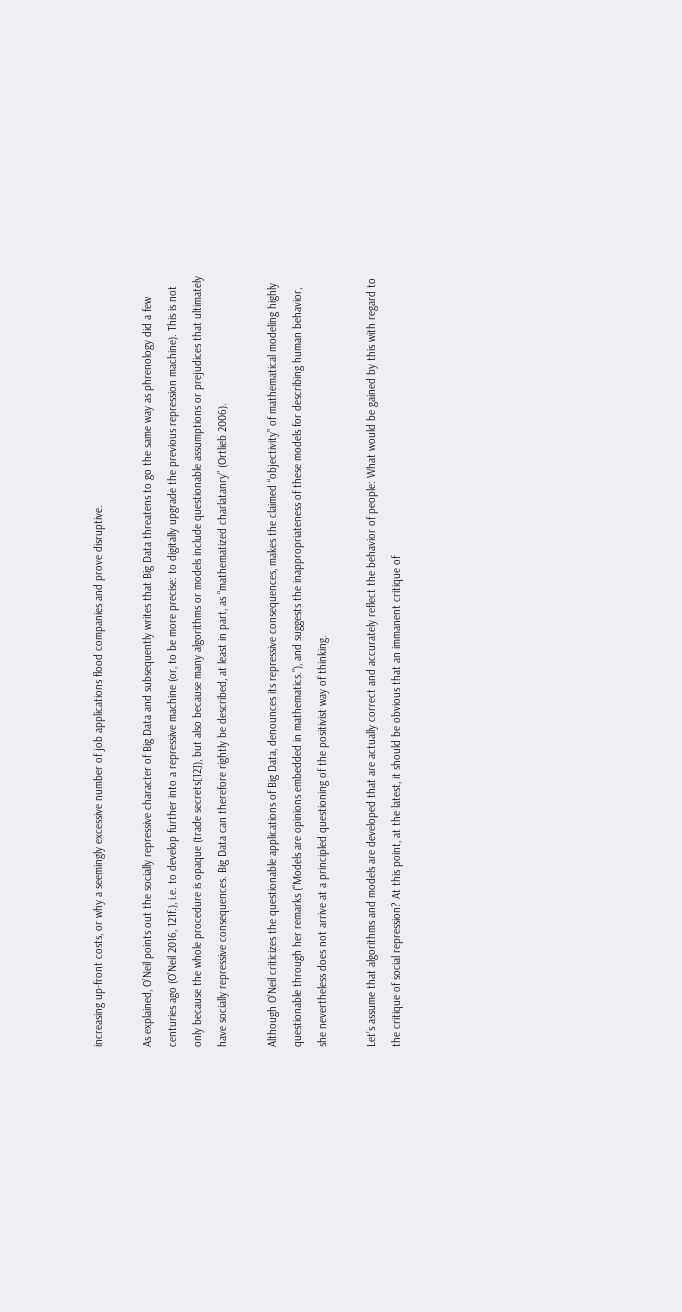increasing up-front costs, or why a seemingly excessive number of job applications flood companies and prove disruptive.

As explained, O’Neil points out the socially repressive character of Big Data and subsequently writes that Big Data threatens to go the same way as phrenology did a few centuries ago (O’Neil 2016, 121f.), i.e. to develop further into a repressive machine (or, to be more precise: to digitally upgrade the previous repression machine). This is not only because the whole procedure is opaque (trade secrets[12]), but also because many algorithms or models include questionable assumptions or prejudices that ultimately have socially repressive consequences. Big Data can therefore rightly be described, at least in part, as “mathematized charlatanry” (Ortlieb 2006).

Although O’Neil criticizes the questionable applications of Big Data, denounces its repressive consequences, makes the claimed “objectivity” of mathematical modeling highly questionable through her remarks (“Models are opinions embedded in mathematics.”), and suggests the inappropriateness of these models for describing human behavior, she nevertheless does not arrive at a principled questioning of the positivist way of thinking.

Let’s assume that algorithms and models are developed that are actually correct and accurately reflect the behavior of people: What would be gained by this with regard to the critique of social repression? At this point, at the latest, it should be obvious that an immanent critique of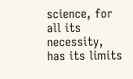science, for all its necessity, has its limits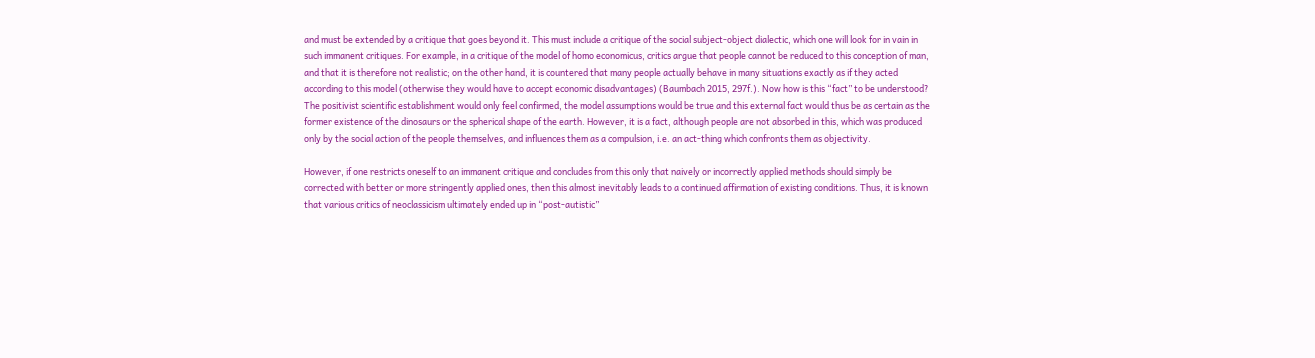and must be extended by a critique that goes beyond it. This must include a critique of the social subject-object dialectic, which one will look for in vain in such immanent critiques. For example, in a critique of the model of homo economicus, critics argue that people cannot be reduced to this conception of man, and that it is therefore not realistic; on the other hand, it is countered that many people actually behave in many situations exactly as if they acted according to this model (otherwise they would have to accept economic disadvantages) (Baumbach 2015, 297f.). Now how is this “fact” to be understood? The positivist scientific establishment would only feel confirmed, the model assumptions would be true and this external fact would thus be as certain as the former existence of the dinosaurs or the spherical shape of the earth. However, it is a fact, although people are not absorbed in this, which was produced only by the social action of the people themselves, and influences them as a compulsion, i.e. an act-thing which confronts them as objectivity.

However, if one restricts oneself to an immanent critique and concludes from this only that naively or incorrectly applied methods should simply be corrected with better or more stringently applied ones, then this almost inevitably leads to a continued affirmation of existing conditions. Thus, it is known that various critics of neoclassicism ultimately ended up in “post-autistic”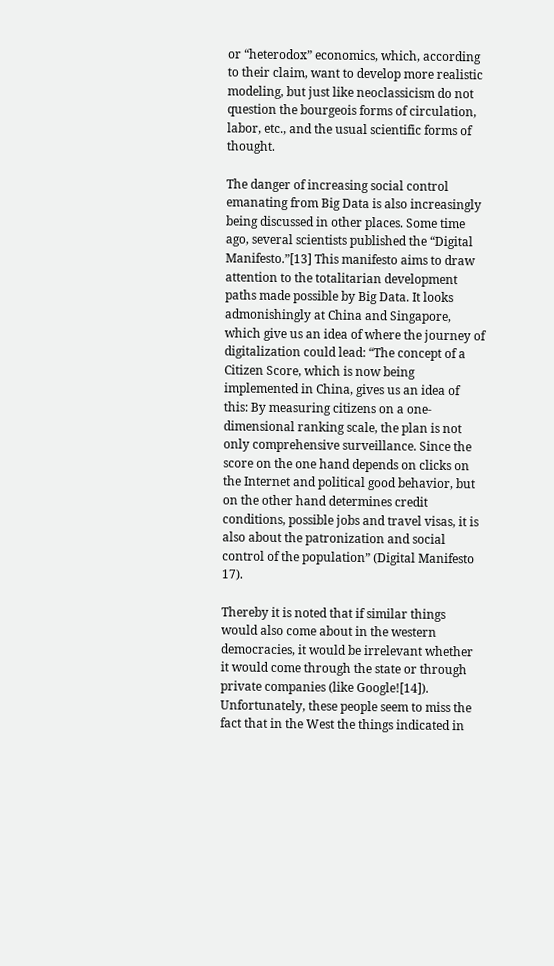or “heterodox” economics, which, according to their claim, want to develop more realistic modeling, but just like neoclassicism do not question the bourgeois forms of circulation, labor, etc., and the usual scientific forms of thought.

The danger of increasing social control emanating from Big Data is also increasingly being discussed in other places. Some time ago, several scientists published the “Digital Manifesto.”[13] This manifesto aims to draw attention to the totalitarian development paths made possible by Big Data. It looks admonishingly at China and Singapore, which give us an idea of where the journey of digitalization could lead: “The concept of a Citizen Score, which is now being implemented in China, gives us an idea of this: By measuring citizens on a one-dimensional ranking scale, the plan is not only comprehensive surveillance. Since the score on the one hand depends on clicks on the Internet and political good behavior, but on the other hand determines credit conditions, possible jobs and travel visas, it is also about the patronization and social control of the population” (Digital Manifesto 17).

Thereby it is noted that if similar things would also come about in the western democracies, it would be irrelevant whether it would come through the state or through private companies (like Google![14]). Unfortunately, these people seem to miss the fact that in the West the things indicated in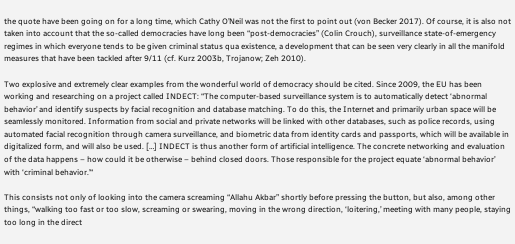the quote have been going on for a long time, which Cathy O’Neil was not the first to point out (von Becker 2017). Of course, it is also not taken into account that the so-called democracies have long been “post-democracies” (Colin Crouch), surveillance state-of-emergency regimes in which everyone tends to be given criminal status qua existence, a development that can be seen very clearly in all the manifold measures that have been tackled after 9/11 (cf. Kurz 2003b, Trojanow; Zeh 2010).

Two explosive and extremely clear examples from the wonderful world of democracy should be cited. Since 2009, the EU has been working and researching on a project called INDECT: “The computer-based surveillance system is to automatically detect ‘abnormal behavior’ and identify suspects by facial recognition and database matching. To do this, the Internet and primarily urban space will be seamlessly monitored. Information from social and private networks will be linked with other databases, such as police records, using automated facial recognition through camera surveillance, and biometric data from identity cards and passports, which will be available in digitalized form, and will also be used. […] INDECT is thus another form of artificial intelligence. The concrete networking and evaluation of the data happens – how could it be otherwise – behind closed doors. Those responsible for the project equate ‘abnormal behavior’ with ‘criminal behavior.’“

This consists not only of looking into the camera screaming “Allahu Akbar” shortly before pressing the button, but also, among other things, “walking too fast or too slow, screaming or swearing, moving in the wrong direction, ‘loitering,’ meeting with many people, staying too long in the direct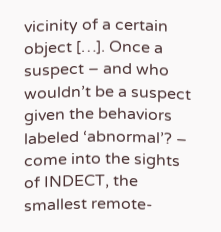vicinity of a certain object […]. Once a suspect – and who wouldn’t be a suspect given the behaviors labeled ‘abnormal’? – come into the sights of INDECT, the smallest remote-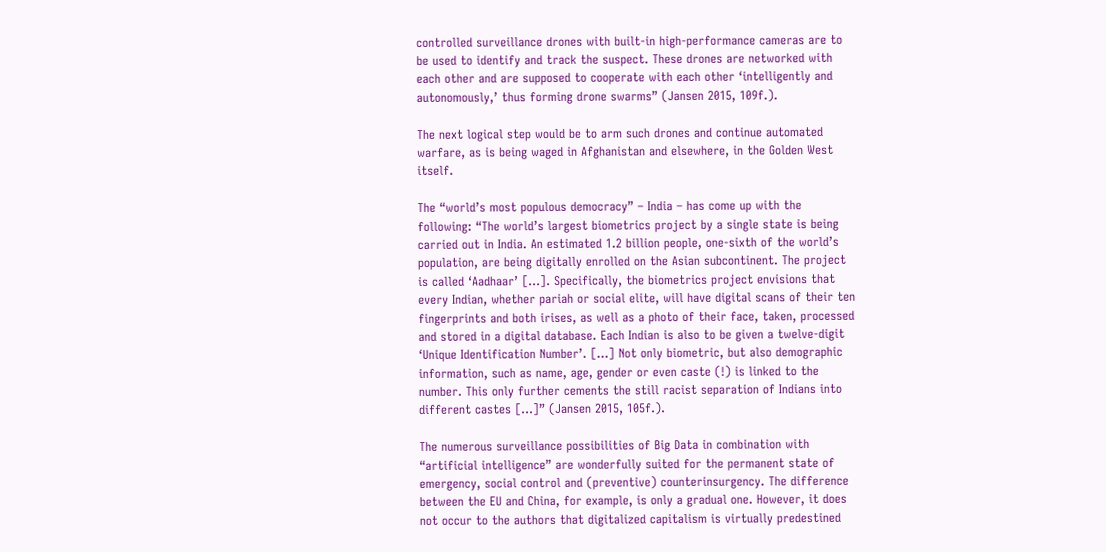controlled surveillance drones with built-in high-performance cameras are to be used to identify and track the suspect. These drones are networked with each other and are supposed to cooperate with each other ‘intelligently and autonomously,’ thus forming drone swarms” (Jansen 2015, 109f.).

The next logical step would be to arm such drones and continue automated warfare, as is being waged in Afghanistan and elsewhere, in the Golden West itself.

The “world’s most populous democracy” – India – has come up with the following: “The world’s largest biometrics project by a single state is being carried out in India. An estimated 1.2 billion people, one-sixth of the world’s population, are being digitally enrolled on the Asian subcontinent. The project is called ‘Aadhaar’ […]. Specifically, the biometrics project envisions that every Indian, whether pariah or social elite, will have digital scans of their ten fingerprints and both irises, as well as a photo of their face, taken, processed and stored in a digital database. Each Indian is also to be given a twelve-digit ‘Unique Identification Number’. […] Not only biometric, but also demographic information, such as name, age, gender or even caste (!) is linked to the number. This only further cements the still racist separation of Indians into different castes […]” (Jansen 2015, 105f.).

The numerous surveillance possibilities of Big Data in combination with “artificial intelligence” are wonderfully suited for the permanent state of emergency, social control and (preventive) counterinsurgency. The difference between the EU and China, for example, is only a gradual one. However, it does not occur to the authors that digitalized capitalism is virtually predestined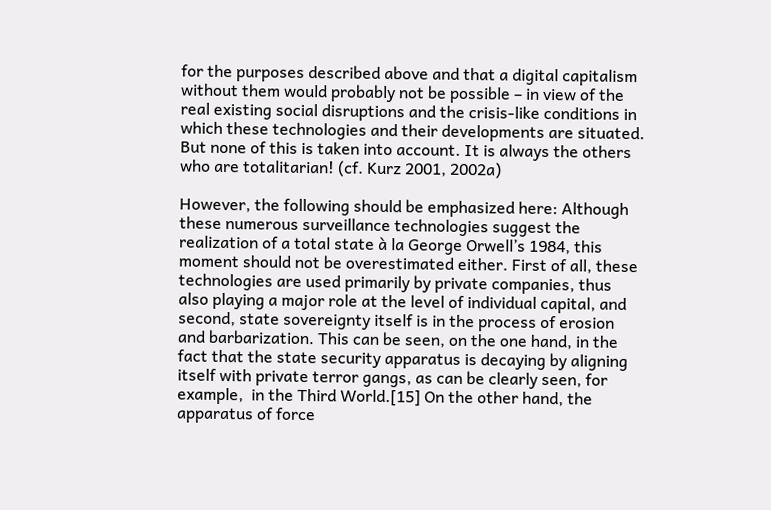for the purposes described above and that a digital capitalism without them would probably not be possible – in view of the real existing social disruptions and the crisis-like conditions in which these technologies and their developments are situated. But none of this is taken into account. It is always the others who are totalitarian! (cf. Kurz 2001, 2002a)

However, the following should be emphasized here: Although these numerous surveillance technologies suggest the realization of a total state à la George Orwell’s 1984, this moment should not be overestimated either. First of all, these technologies are used primarily by private companies, thus also playing a major role at the level of individual capital, and second, state sovereignty itself is in the process of erosion and barbarization. This can be seen, on the one hand, in the fact that the state security apparatus is decaying by aligning itself with private terror gangs, as can be clearly seen, for example,  in the Third World.[15] On the other hand, the apparatus of force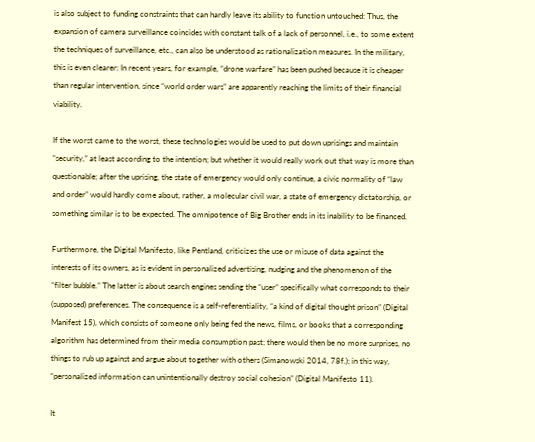is also subject to funding constraints that can hardly leave its ability to function untouched: Thus, the expansion of camera surveillance coincides with constant talk of a lack of personnel, i.e., to some extent the techniques of surveillance, etc., can also be understood as rationalization measures. In the military, this is even clearer: In recent years, for example, “drone warfare” has been pushed because it is cheaper than regular intervention, since “world order wars” are apparently reaching the limits of their financial viability.

If the worst came to the worst, these technologies would be used to put down uprisings and maintain “security,” at least according to the intention; but whether it would really work out that way is more than questionable; after the uprising, the state of emergency would only continue, a civic normality of “law and order” would hardly come about, rather, a molecular civil war, a state of emergency dictatorship, or something similar is to be expected. The omnipotence of Big Brother ends in its inability to be financed.

Furthermore, the Digital Manifesto, like Pentland, criticizes the use or misuse of data against the interests of its owners, as is evident in personalized advertising, nudging and the phenomenon of the “filter bubble.” The latter is about search engines sending the “user” specifically what corresponds to their (supposed) preferences. The consequence is a self-referentiality, “a kind of digital thought prison” (Digital Manifest 15), which consists of someone only being fed the news, films, or books that a corresponding algorithm has determined from their media consumption past; there would then be no more surprises, no things to rub up against and argue about together with others (Simanowski 2014, 78f.); in this way, “personalized information can unintentionally destroy social cohesion” (Digital Manifesto 11).

It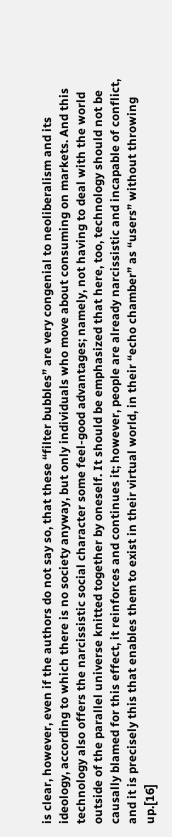is clear, however, even if the authors do not say so, that these “filter bubbles” are very congenial to neoliberalism and its ideology, according to which there is no society anyway, but only individuals who move about consuming on markets. And this technology also offers the narcissistic social character some feel-good advantages; namely, not having to deal with the world outside of the parallel universe knitted together by oneself. It should be emphasized that here, too, technology should not be causally blamed for this effect, it reinforces and continues it; however, people are already narcissistic and incapable of conflict, and it is precisely this that enables them to exist in their virtual world, in their “echo chamber” as “users” without throwing up.[16]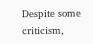Despite some criticism,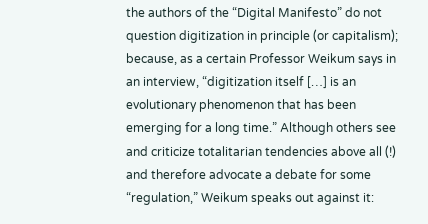the authors of the “Digital Manifesto” do not question digitization in principle (or capitalism); because, as a certain Professor Weikum says in an interview, “digitization itself […] is an evolutionary phenomenon that has been emerging for a long time.” Although others see and criticize totalitarian tendencies above all (!) and therefore advocate a debate for some “regulation,” Weikum speaks out against it: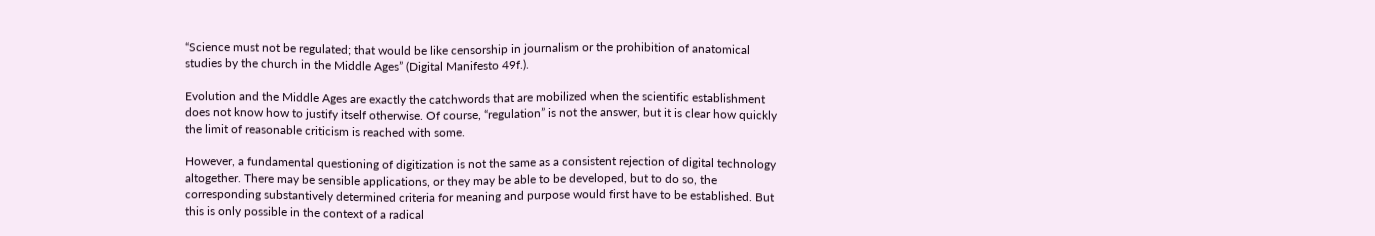“Science must not be regulated; that would be like censorship in journalism or the prohibition of anatomical studies by the church in the Middle Ages” (Digital Manifesto 49f.).

Evolution and the Middle Ages are exactly the catchwords that are mobilized when the scientific establishment does not know how to justify itself otherwise. Of course, “regulation” is not the answer, but it is clear how quickly the limit of reasonable criticism is reached with some.

However, a fundamental questioning of digitization is not the same as a consistent rejection of digital technology altogether. There may be sensible applications, or they may be able to be developed, but to do so, the corresponding substantively determined criteria for meaning and purpose would first have to be established. But this is only possible in the context of a radical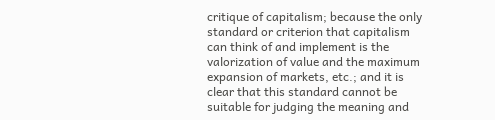critique of capitalism; because the only standard or criterion that capitalism can think of and implement is the valorization of value and the maximum expansion of markets, etc.; and it is clear that this standard cannot be suitable for judging the meaning and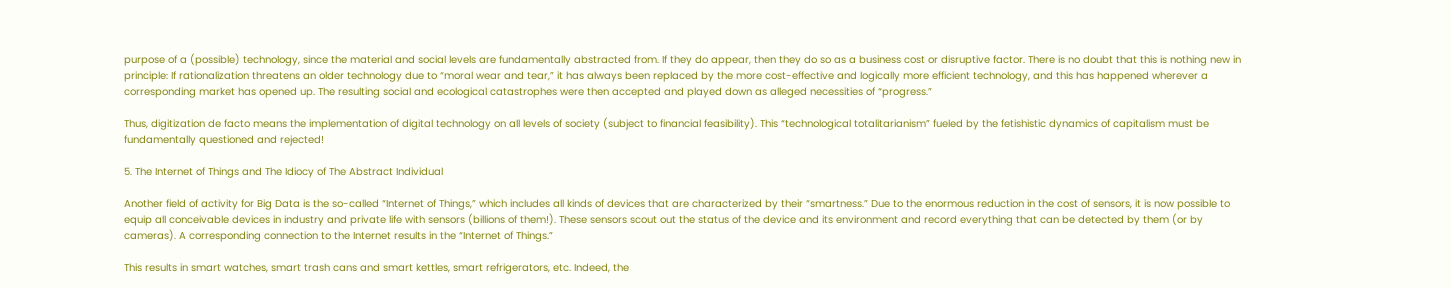purpose of a (possible) technology, since the material and social levels are fundamentally abstracted from. If they do appear, then they do so as a business cost or disruptive factor. There is no doubt that this is nothing new in principle: If rationalization threatens an older technology due to “moral wear and tear,” it has always been replaced by the more cost-effective and logically more efficient technology, and this has happened wherever a corresponding market has opened up. The resulting social and ecological catastrophes were then accepted and played down as alleged necessities of “progress.”

Thus, digitization de facto means the implementation of digital technology on all levels of society (subject to financial feasibility). This “technological totalitarianism” fueled by the fetishistic dynamics of capitalism must be fundamentally questioned and rejected!

5. The Internet of Things and The Idiocy of The Abstract Individual

Another field of activity for Big Data is the so-called “Internet of Things,” which includes all kinds of devices that are characterized by their “smartness.” Due to the enormous reduction in the cost of sensors, it is now possible to equip all conceivable devices in industry and private life with sensors (billions of them!). These sensors scout out the status of the device and its environment and record everything that can be detected by them (or by cameras). A corresponding connection to the Internet results in the “Internet of Things.”

This results in smart watches, smart trash cans and smart kettles, smart refrigerators, etc. Indeed, the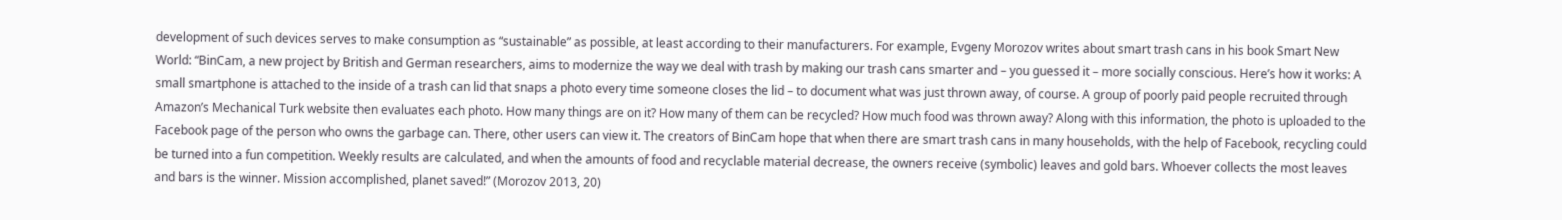development of such devices serves to make consumption as “sustainable” as possible, at least according to their manufacturers. For example, Evgeny Morozov writes about smart trash cans in his book Smart New World: “BinCam, a new project by British and German researchers, aims to modernize the way we deal with trash by making our trash cans smarter and – you guessed it – more socially conscious. Here’s how it works: A small smartphone is attached to the inside of a trash can lid that snaps a photo every time someone closes the lid – to document what was just thrown away, of course. A group of poorly paid people recruited through Amazon’s Mechanical Turk website then evaluates each photo. How many things are on it? How many of them can be recycled? How much food was thrown away? Along with this information, the photo is uploaded to the Facebook page of the person who owns the garbage can. There, other users can view it. The creators of BinCam hope that when there are smart trash cans in many households, with the help of Facebook, recycling could be turned into a fun competition. Weekly results are calculated, and when the amounts of food and recyclable material decrease, the owners receive (symbolic) leaves and gold bars. Whoever collects the most leaves and bars is the winner. Mission accomplished, planet saved!” (Morozov 2013, 20)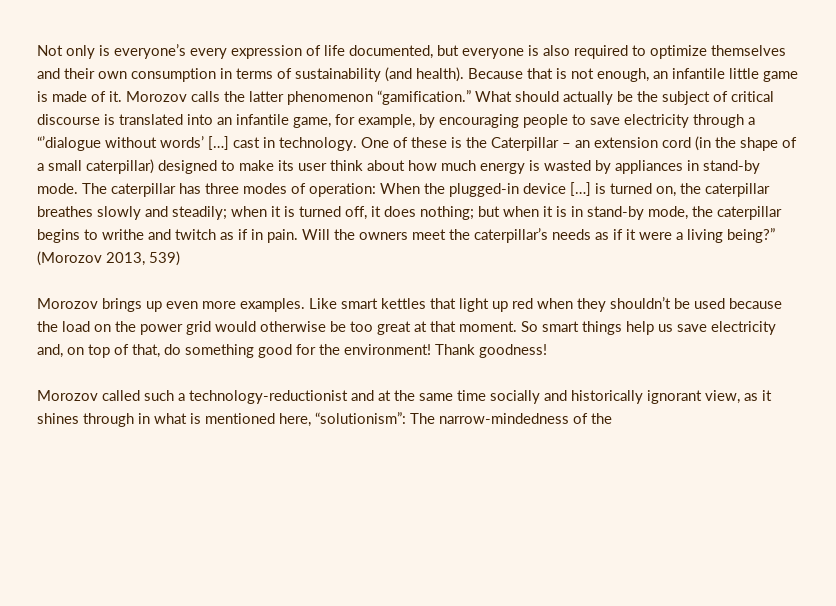Not only is everyone’s every expression of life documented, but everyone is also required to optimize themselves and their own consumption in terms of sustainability (and health). Because that is not enough, an infantile little game is made of it. Morozov calls the latter phenomenon “gamification.” What should actually be the subject of critical discourse is translated into an infantile game, for example, by encouraging people to save electricity through a “’dialogue without words’ […] cast in technology. One of these is the Caterpillar – an extension cord (in the shape of a small caterpillar) designed to make its user think about how much energy is wasted by appliances in stand-by mode. The caterpillar has three modes of operation: When the plugged-in device […] is turned on, the caterpillar breathes slowly and steadily; when it is turned off, it does nothing; but when it is in stand-by mode, the caterpillar begins to writhe and twitch as if in pain. Will the owners meet the caterpillar’s needs as if it were a living being?” (Morozov 2013, 539)

Morozov brings up even more examples. Like smart kettles that light up red when they shouldn’t be used because the load on the power grid would otherwise be too great at that moment. So smart things help us save electricity and, on top of that, do something good for the environment! Thank goodness!

Morozov called such a technology-reductionist and at the same time socially and historically ignorant view, as it shines through in what is mentioned here, “solutionism”: The narrow-mindedness of the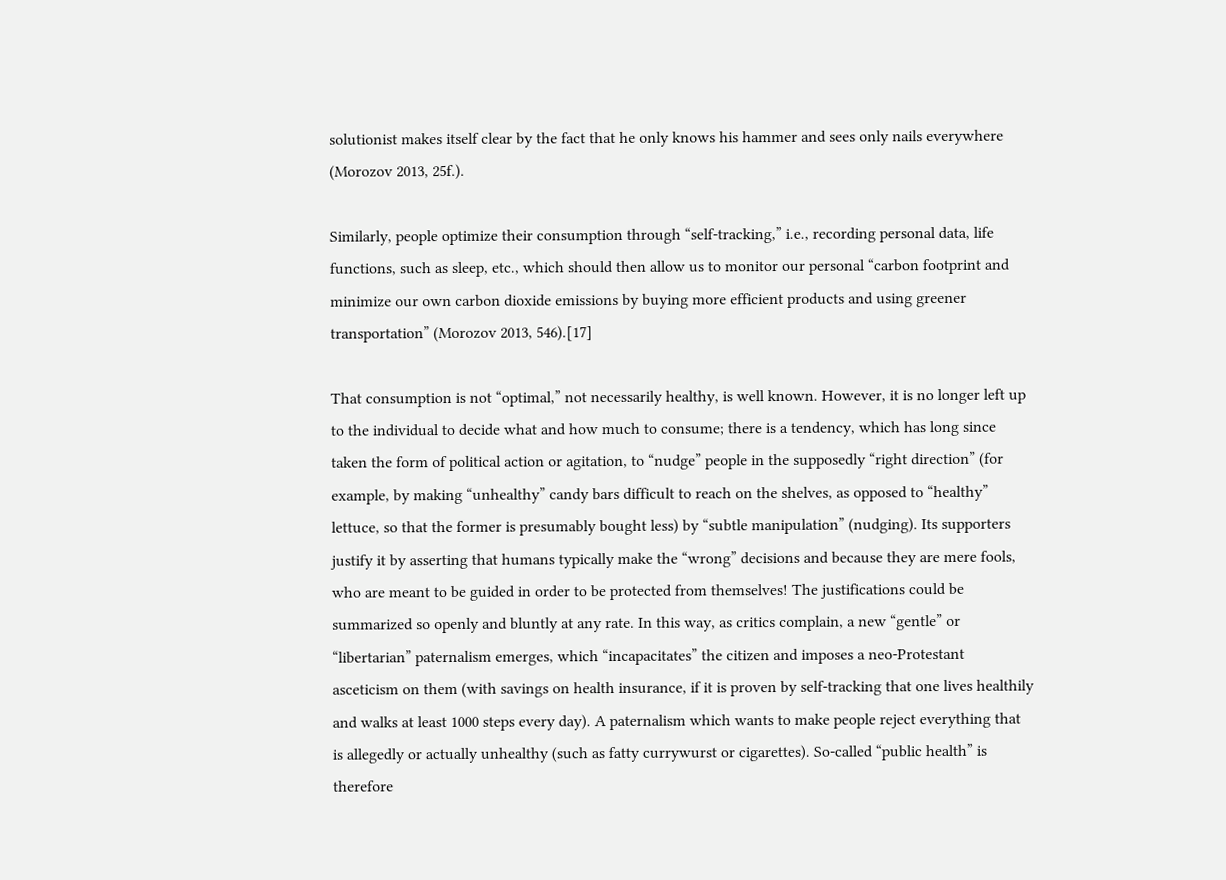solutionist makes itself clear by the fact that he only knows his hammer and sees only nails everywhere (Morozov 2013, 25f.).

Similarly, people optimize their consumption through “self-tracking,” i.e., recording personal data, life functions, such as sleep, etc., which should then allow us to monitor our personal “carbon footprint and minimize our own carbon dioxide emissions by buying more efficient products and using greener transportation” (Morozov 2013, 546).[17]

That consumption is not “optimal,” not necessarily healthy, is well known. However, it is no longer left up to the individual to decide what and how much to consume; there is a tendency, which has long since taken the form of political action or agitation, to “nudge” people in the supposedly “right direction” (for example, by making “unhealthy” candy bars difficult to reach on the shelves, as opposed to “healthy” lettuce, so that the former is presumably bought less) by “subtle manipulation” (nudging). Its supporters justify it by asserting that humans typically make the “wrong” decisions and because they are mere fools, who are meant to be guided in order to be protected from themselves! The justifications could be summarized so openly and bluntly at any rate. In this way, as critics complain, a new “gentle” or “libertarian” paternalism emerges, which “incapacitates” the citizen and imposes a neo-Protestant asceticism on them (with savings on health insurance, if it is proven by self-tracking that one lives healthily and walks at least 1000 steps every day). A paternalism which wants to make people reject everything that is allegedly or actually unhealthy (such as fatty currywurst or cigarettes). So-called “public health” is therefore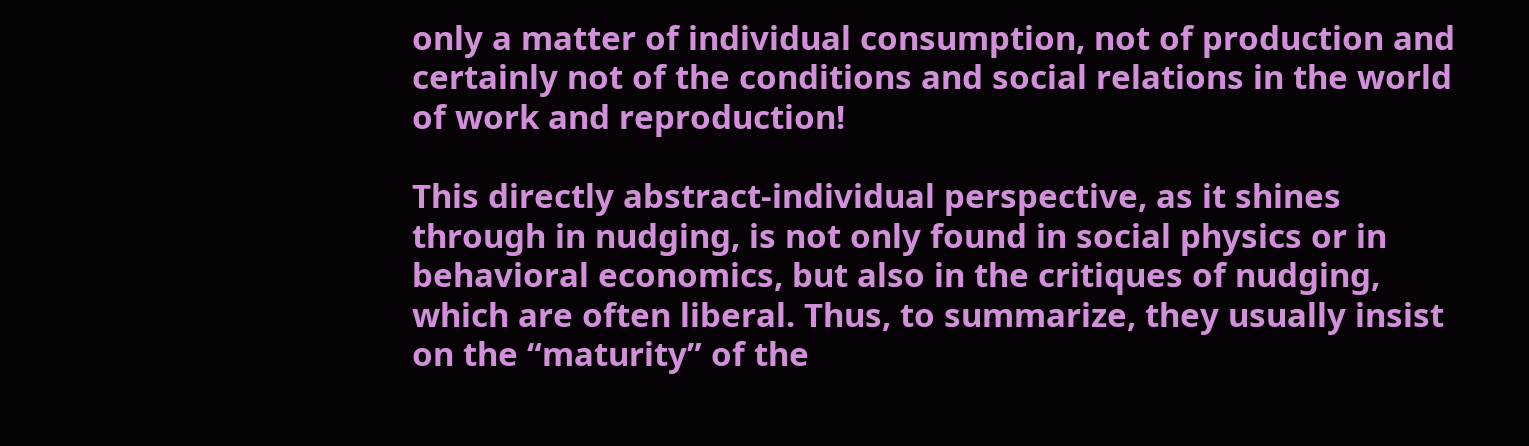only a matter of individual consumption, not of production and certainly not of the conditions and social relations in the world of work and reproduction!

This directly abstract-individual perspective, as it shines through in nudging, is not only found in social physics or in behavioral economics, but also in the critiques of nudging, which are often liberal. Thus, to summarize, they usually insist on the “maturity” of the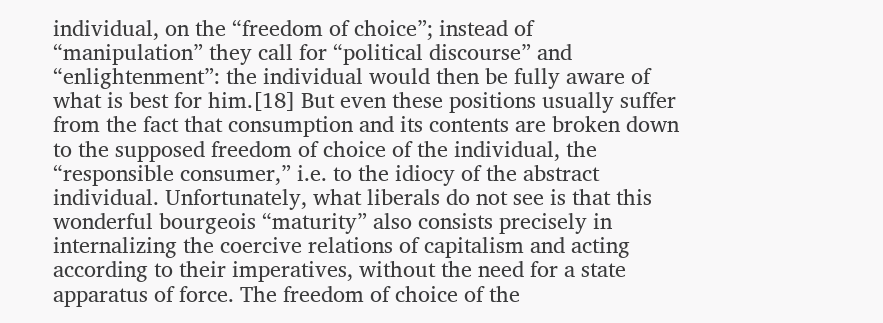individual, on the “freedom of choice”; instead of “manipulation” they call for “political discourse” and “enlightenment”: the individual would then be fully aware of what is best for him.[18] But even these positions usually suffer from the fact that consumption and its contents are broken down to the supposed freedom of choice of the individual, the “responsible consumer,” i.e. to the idiocy of the abstract individual. Unfortunately, what liberals do not see is that this wonderful bourgeois “maturity” also consists precisely in internalizing the coercive relations of capitalism and acting according to their imperatives, without the need for a state apparatus of force. The freedom of choice of the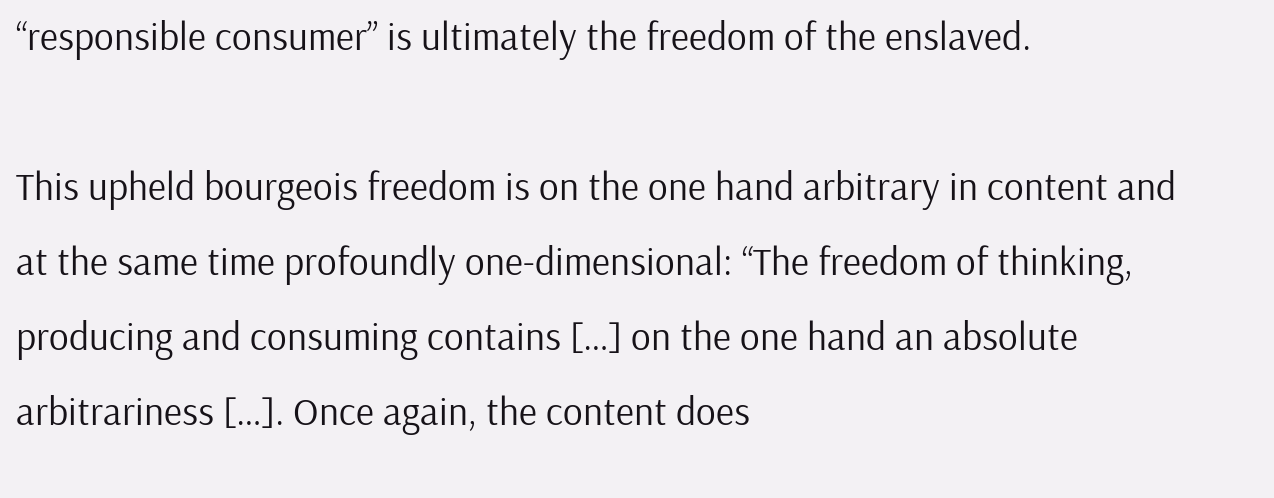“responsible consumer” is ultimately the freedom of the enslaved.

This upheld bourgeois freedom is on the one hand arbitrary in content and at the same time profoundly one-dimensional: “The freedom of thinking, producing and consuming contains […] on the one hand an absolute arbitrariness […]. Once again, the content does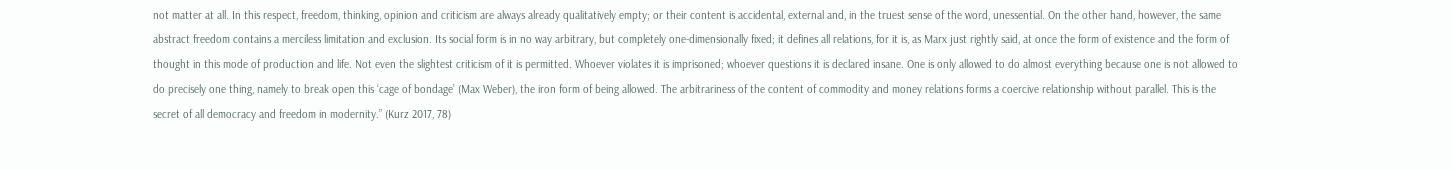not matter at all. In this respect, freedom, thinking, opinion and criticism are always already qualitatively empty; or their content is accidental, external and, in the truest sense of the word, unessential. On the other hand, however, the same abstract freedom contains a merciless limitation and exclusion. Its social form is in no way arbitrary, but completely one-dimensionally fixed; it defines all relations, for it is, as Marx just rightly said, at once the form of existence and the form of thought in this mode of production and life. Not even the slightest criticism of it is permitted. Whoever violates it is imprisoned; whoever questions it is declared insane. One is only allowed to do almost everything because one is not allowed to do precisely one thing, namely to break open this ‘cage of bondage’ (Max Weber), the iron form of being allowed. The arbitrariness of the content of commodity and money relations forms a coercive relationship without parallel. This is the secret of all democracy and freedom in modernity.” (Kurz 2017, 78)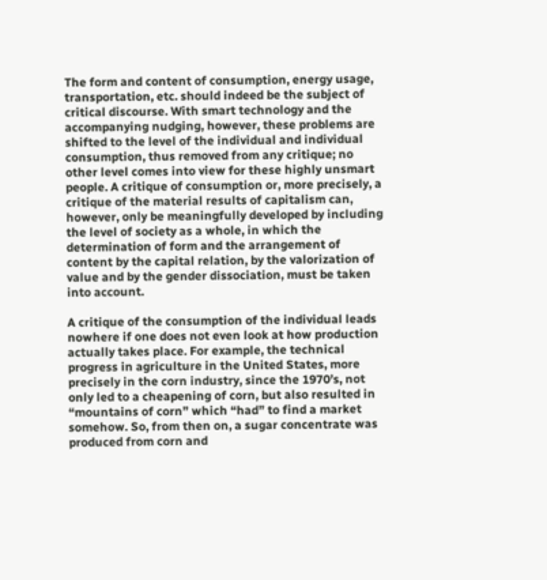The form and content of consumption, energy usage, transportation, etc. should indeed be the subject of critical discourse. With smart technology and the accompanying nudging, however, these problems are shifted to the level of the individual and individual consumption, thus removed from any critique; no other level comes into view for these highly unsmart people. A critique of consumption or, more precisely, a critique of the material results of capitalism can, however, only be meaningfully developed by including the level of society as a whole, in which the determination of form and the arrangement of content by the capital relation, by the valorization of value and by the gender dissociation, must be taken into account.

A critique of the consumption of the individual leads nowhere if one does not even look at how production actually takes place. For example, the technical progress in agriculture in the United States, more precisely in the corn industry, since the 1970’s, not only led to a cheapening of corn, but also resulted in “mountains of corn” which “had” to find a market somehow. So, from then on, a sugar concentrate was produced from corn and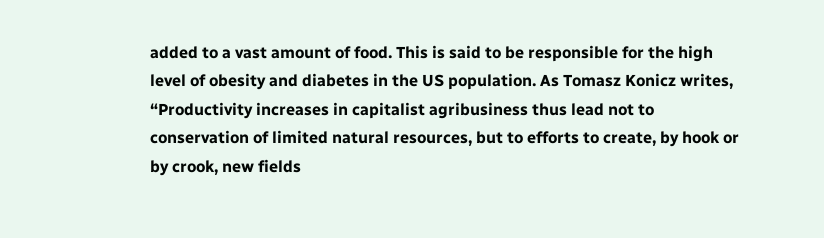added to a vast amount of food. This is said to be responsible for the high level of obesity and diabetes in the US population. As Tomasz Konicz writes, “Productivity increases in capitalist agribusiness thus lead not to conservation of limited natural resources, but to efforts to create, by hook or by crook, new fields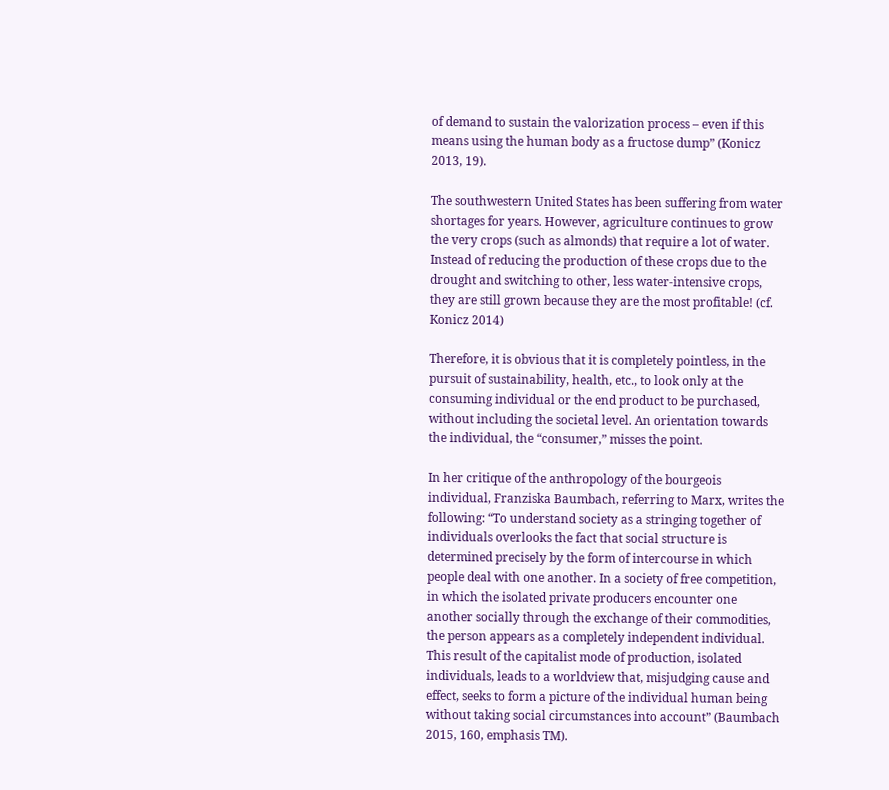of demand to sustain the valorization process – even if this means using the human body as a fructose dump” (Konicz 2013, 19).

The southwestern United States has been suffering from water shortages for years. However, agriculture continues to grow the very crops (such as almonds) that require a lot of water. Instead of reducing the production of these crops due to the drought and switching to other, less water-intensive crops, they are still grown because they are the most profitable! (cf. Konicz 2014)

Therefore, it is obvious that it is completely pointless, in the pursuit of sustainability, health, etc., to look only at the consuming individual or the end product to be purchased, without including the societal level. An orientation towards the individual, the “consumer,” misses the point.

In her critique of the anthropology of the bourgeois individual, Franziska Baumbach, referring to Marx, writes the following: “To understand society as a stringing together of individuals overlooks the fact that social structure is determined precisely by the form of intercourse in which people deal with one another. In a society of free competition, in which the isolated private producers encounter one another socially through the exchange of their commodities, the person appears as a completely independent individual. This result of the capitalist mode of production, isolated individuals, leads to a worldview that, misjudging cause and effect, seeks to form a picture of the individual human being without taking social circumstances into account” (Baumbach 2015, 160, emphasis TM).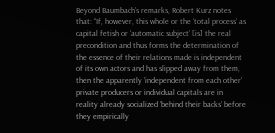Beyond Baumbach’s remarks, Robert Kurz notes that: “If, however, this whole or the ‘total process’ as capital fetish or ‘automatic subject’ [is] the real precondition and thus forms the determination of the essence of their relations made is independent of its own actors and has slipped away from them, then the apparently ‘independent from each other’ private producers or individual capitals are in reality already socialized ‘behind their backs’ before they empirically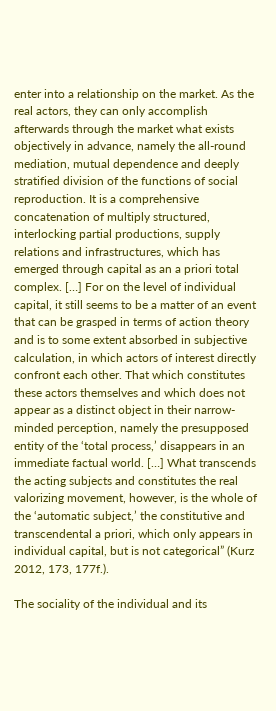enter into a relationship on the market. As the real actors, they can only accomplish afterwards through the market what exists objectively in advance, namely the all-round mediation, mutual dependence and deeply stratified division of the functions of social reproduction. It is a comprehensive concatenation of multiply structured, interlocking partial productions, supply relations and infrastructures, which has emerged through capital as an a priori total complex. […] For on the level of individual capital, it still seems to be a matter of an event that can be grasped in terms of action theory and is to some extent absorbed in subjective calculation, in which actors of interest directly confront each other. That which constitutes these actors themselves and which does not appear as a distinct object in their narrow-minded perception, namely the presupposed entity of the ‘total process,’ disappears in an immediate factual world. […] What transcends the acting subjects and constitutes the real valorizing movement, however, is the whole of the ‘automatic subject,’ the constitutive and transcendental a priori, which only appears in individual capital, but is not categorical” (Kurz 2012, 173, 177f.).

The sociality of the individual and its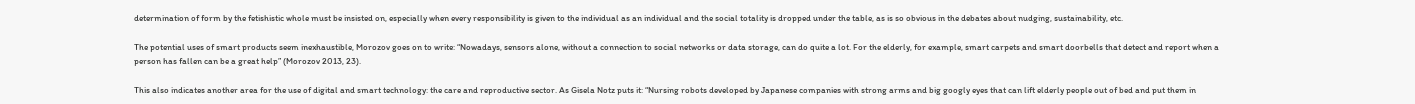determination of form by the fetishistic whole must be insisted on, especially when every responsibility is given to the individual as an individual and the social totality is dropped under the table, as is so obvious in the debates about nudging, sustainability, etc.

The potential uses of smart products seem inexhaustible, Morozov goes on to write: “Nowadays, sensors alone, without a connection to social networks or data storage, can do quite a lot. For the elderly, for example, smart carpets and smart doorbells that detect and report when a person has fallen can be a great help” (Morozov 2013, 23).

This also indicates another area for the use of digital and smart technology: the care and reproductive sector. As Gisela Notz puts it: “Nursing robots developed by Japanese companies with strong arms and big googly eyes that can lift elderly people out of bed and put them in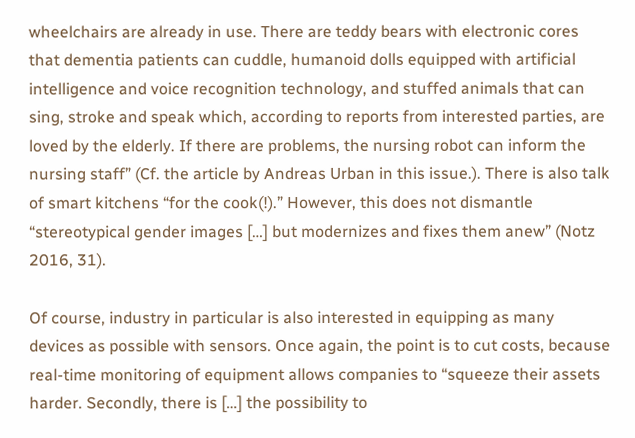wheelchairs are already in use. There are teddy bears with electronic cores that dementia patients can cuddle, humanoid dolls equipped with artificial intelligence and voice recognition technology, and stuffed animals that can sing, stroke and speak which, according to reports from interested parties, are loved by the elderly. If there are problems, the nursing robot can inform the nursing staff” (Cf. the article by Andreas Urban in this issue.). There is also talk of smart kitchens “for the cook(!).” However, this does not dismantle “stereotypical gender images […] but modernizes and fixes them anew” (Notz 2016, 31).

Of course, industry in particular is also interested in equipping as many devices as possible with sensors. Once again, the point is to cut costs, because real-time monitoring of equipment allows companies to “squeeze their assets harder. Secondly, there is […] the possibility to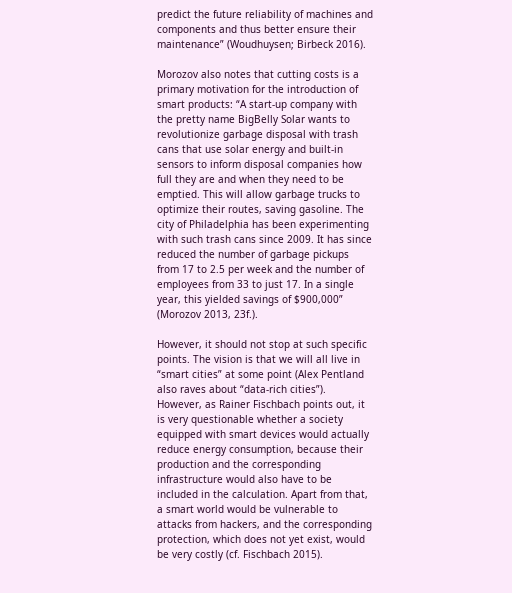predict the future reliability of machines and components and thus better ensure their maintenance” (Woudhuysen; Birbeck 2016).

Morozov also notes that cutting costs is a primary motivation for the introduction of smart products: “A start-up company with the pretty name BigBelly Solar wants to revolutionize garbage disposal with trash cans that use solar energy and built-in sensors to inform disposal companies how full they are and when they need to be emptied. This will allow garbage trucks to optimize their routes, saving gasoline. The city of Philadelphia has been experimenting with such trash cans since 2009. It has since reduced the number of garbage pickups from 17 to 2.5 per week and the number of employees from 33 to just 17. In a single year, this yielded savings of $900,000” (Morozov 2013, 23f.).

However, it should not stop at such specific points. The vision is that we will all live in “smart cities” at some point (Alex Pentland also raves about “data-rich cities”). However, as Rainer Fischbach points out, it is very questionable whether a society equipped with smart devices would actually reduce energy consumption, because their production and the corresponding infrastructure would also have to be included in the calculation. Apart from that, a smart world would be vulnerable to attacks from hackers, and the corresponding protection, which does not yet exist, would be very costly (cf. Fischbach 2015).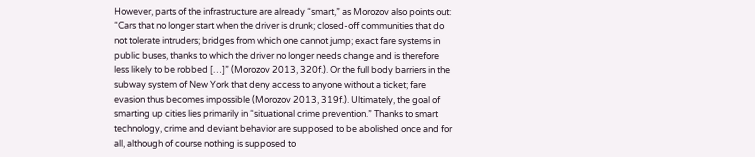However, parts of the infrastructure are already “smart,” as Morozov also points out: “Cars that no longer start when the driver is drunk; closed-off communities that do not tolerate intruders; bridges from which one cannot jump; exact fare systems in public buses, thanks to which the driver no longer needs change and is therefore less likely to be robbed […]” (Morozov 2013, 320f.). Or the full body barriers in the subway system of New York that deny access to anyone without a ticket; fare evasion thus becomes impossible (Morozov 2013, 319f.). Ultimately, the goal of smarting up cities lies primarily in “situational crime prevention.” Thanks to smart technology, crime and deviant behavior are supposed to be abolished once and for all, although of course nothing is supposed to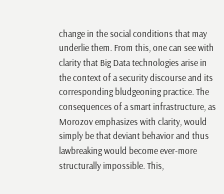change in the social conditions that may underlie them. From this, one can see with clarity that Big Data technologies arise in the context of a security discourse and its corresponding bludgeoning practice. The consequences of a smart infrastructure, as Morozov emphasizes with clarity, would simply be that deviant behavior and thus lawbreaking would become ever-more structurally impossible. This,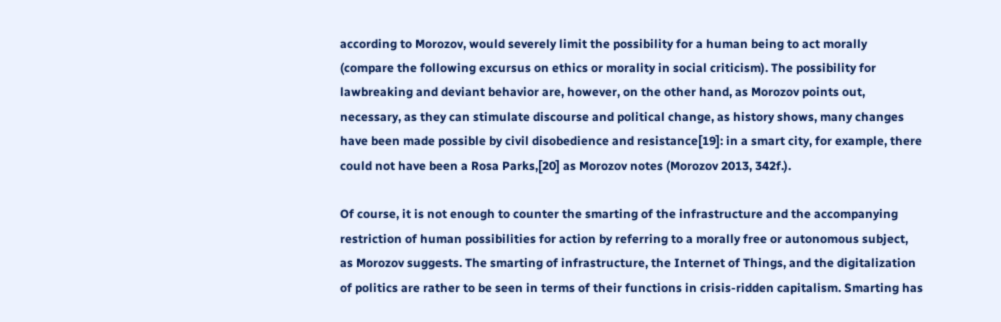according to Morozov, would severely limit the possibility for a human being to act morally (compare the following excursus on ethics or morality in social criticism). The possibility for lawbreaking and deviant behavior are, however, on the other hand, as Morozov points out, necessary, as they can stimulate discourse and political change, as history shows, many changes have been made possible by civil disobedience and resistance[19]: in a smart city, for example, there could not have been a Rosa Parks,[20] as Morozov notes (Morozov 2013, 342f.).

Of course, it is not enough to counter the smarting of the infrastructure and the accompanying restriction of human possibilities for action by referring to a morally free or autonomous subject, as Morozov suggests. The smarting of infrastructure, the Internet of Things, and the digitalization of politics are rather to be seen in terms of their functions in crisis-ridden capitalism. Smarting has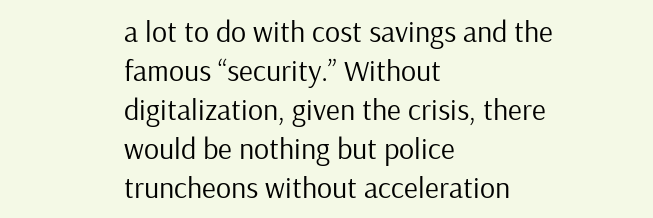a lot to do with cost savings and the famous “security.” Without digitalization, given the crisis, there would be nothing but police truncheons without acceleration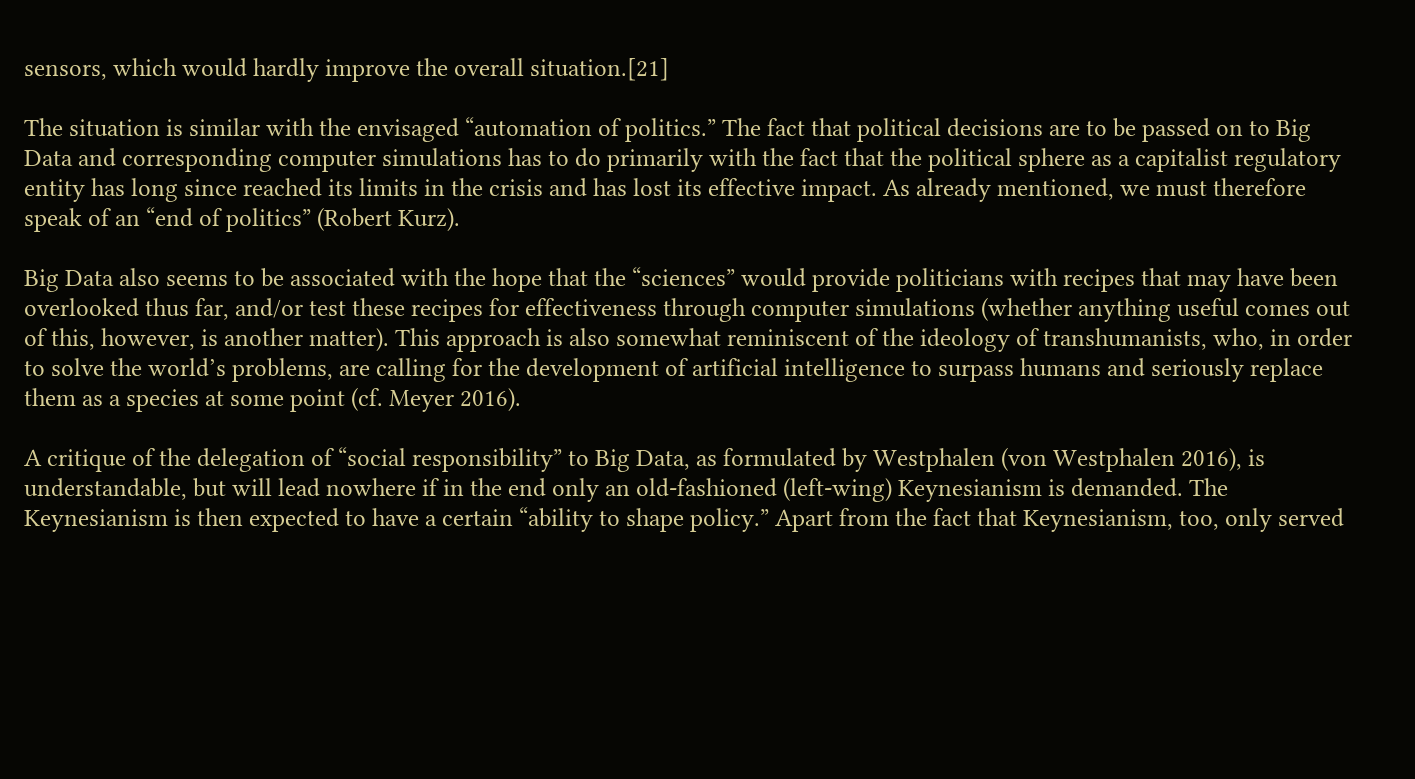sensors, which would hardly improve the overall situation.[21]

The situation is similar with the envisaged “automation of politics.” The fact that political decisions are to be passed on to Big Data and corresponding computer simulations has to do primarily with the fact that the political sphere as a capitalist regulatory entity has long since reached its limits in the crisis and has lost its effective impact. As already mentioned, we must therefore speak of an “end of politics” (Robert Kurz).

Big Data also seems to be associated with the hope that the “sciences” would provide politicians with recipes that may have been overlooked thus far, and/or test these recipes for effectiveness through computer simulations (whether anything useful comes out of this, however, is another matter). This approach is also somewhat reminiscent of the ideology of transhumanists, who, in order to solve the world’s problems, are calling for the development of artificial intelligence to surpass humans and seriously replace them as a species at some point (cf. Meyer 2016).

A critique of the delegation of “social responsibility” to Big Data, as formulated by Westphalen (von Westphalen 2016), is understandable, but will lead nowhere if in the end only an old-fashioned (left-wing) Keynesianism is demanded. The Keynesianism is then expected to have a certain “ability to shape policy.” Apart from the fact that Keynesianism, too, only served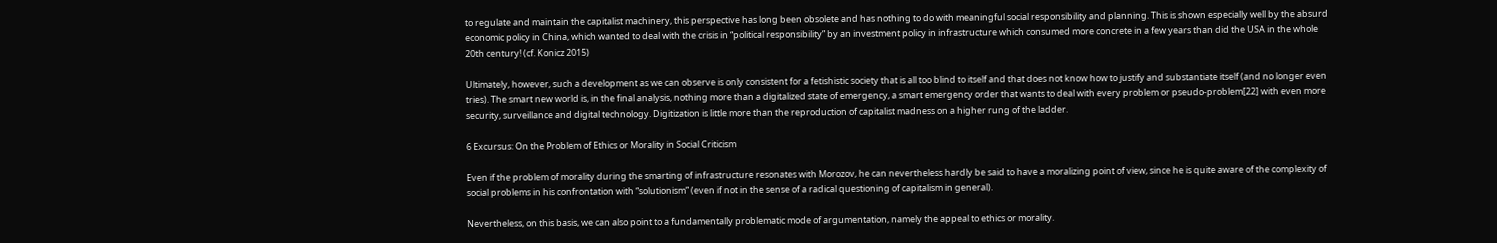to regulate and maintain the capitalist machinery, this perspective has long been obsolete and has nothing to do with meaningful social responsibility and planning. This is shown especially well by the absurd economic policy in China, which wanted to deal with the crisis in “political responsibility” by an investment policy in infrastructure which consumed more concrete in a few years than did the USA in the whole 20th century! (cf. Konicz 2015)

Ultimately, however, such a development as we can observe is only consistent for a fetishistic society that is all too blind to itself and that does not know how to justify and substantiate itself (and no longer even tries). The smart new world is, in the final analysis, nothing more than a digitalized state of emergency, a smart emergency order that wants to deal with every problem or pseudo-problem[22] with even more security, surveillance and digital technology. Digitization is little more than the reproduction of capitalist madness on a higher rung of the ladder.

6 Excursus: On the Problem of Ethics or Morality in Social Criticism

Even if the problem of morality during the smarting of infrastructure resonates with Morozov, he can nevertheless hardly be said to have a moralizing point of view, since he is quite aware of the complexity of social problems in his confrontation with “solutionism” (even if not in the sense of a radical questioning of capitalism in general).

Nevertheless, on this basis, we can also point to a fundamentally problematic mode of argumentation, namely the appeal to ethics or morality.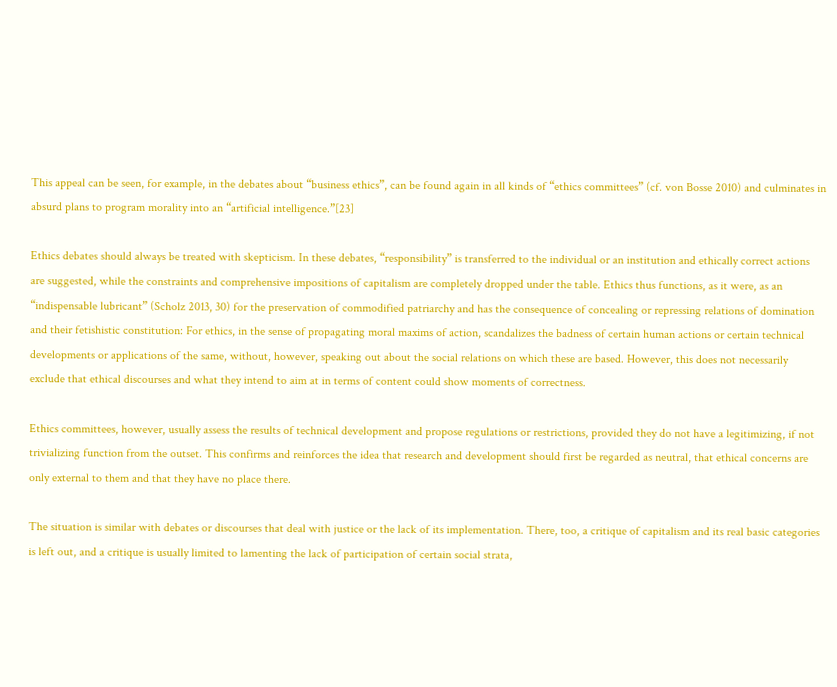This appeal can be seen, for example, in the debates about “business ethics”, can be found again in all kinds of “ethics committees” (cf. von Bosse 2010) and culminates in absurd plans to program morality into an “artificial intelligence.”[23]

Ethics debates should always be treated with skepticism. In these debates, “responsibility” is transferred to the individual or an institution and ethically correct actions are suggested, while the constraints and comprehensive impositions of capitalism are completely dropped under the table. Ethics thus functions, as it were, as an “indispensable lubricant” (Scholz 2013, 30) for the preservation of commodified patriarchy and has the consequence of concealing or repressing relations of domination and their fetishistic constitution: For ethics, in the sense of propagating moral maxims of action, scandalizes the badness of certain human actions or certain technical developments or applications of the same, without, however, speaking out about the social relations on which these are based. However, this does not necessarily exclude that ethical discourses and what they intend to aim at in terms of content could show moments of correctness.

Ethics committees, however, usually assess the results of technical development and propose regulations or restrictions, provided they do not have a legitimizing, if not trivializing function from the outset. This confirms and reinforces the idea that research and development should first be regarded as neutral, that ethical concerns are only external to them and that they have no place there.

The situation is similar with debates or discourses that deal with justice or the lack of its implementation. There, too, a critique of capitalism and its real basic categories is left out, and a critique is usually limited to lamenting the lack of participation of certain social strata,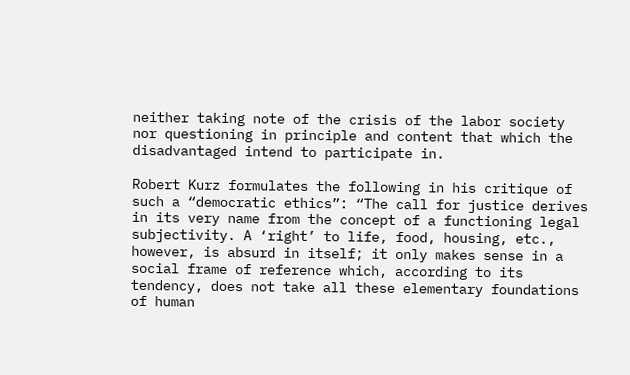neither taking note of the crisis of the labor society nor questioning in principle and content that which the disadvantaged intend to participate in.

Robert Kurz formulates the following in his critique of such a “democratic ethics”: “The call for justice derives in its very name from the concept of a functioning legal subjectivity. A ‘right’ to life, food, housing, etc., however, is absurd in itself; it only makes sense in a social frame of reference which, according to its tendency, does not take all these elementary foundations of human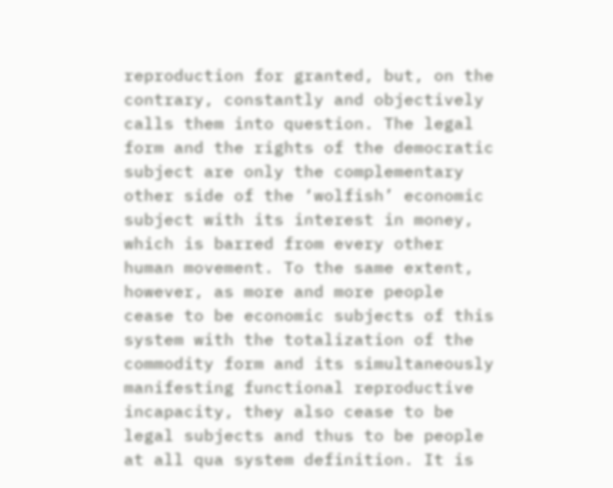reproduction for granted, but, on the contrary, constantly and objectively calls them into question. The legal form and the rights of the democratic subject are only the complementary other side of the ‘wolfish’ economic subject with its interest in money, which is barred from every other human movement. To the same extent, however, as more and more people cease to be economic subjects of this system with the totalization of the commodity form and its simultaneously manifesting functional reproductive incapacity, they also cease to be legal subjects and thus to be people at all qua system definition. It is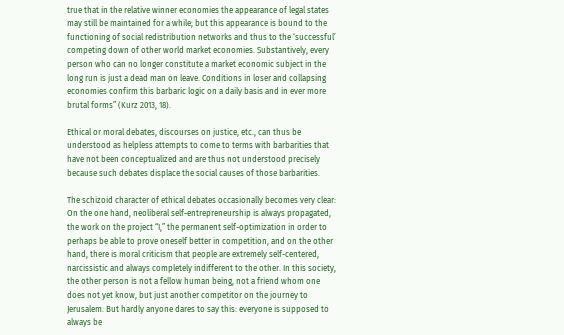true that in the relative winner economies the appearance of legal states may still be maintained for a while; but this appearance is bound to the functioning of social redistribution networks and thus to the ‘successful’ competing down of other world market economies. Substantively, every person who can no longer constitute a market economic subject in the long run is just a dead man on leave. Conditions in loser and collapsing economies confirm this barbaric logic on a daily basis and in ever more brutal forms” (Kurz 2013, 18).

Ethical or moral debates, discourses on justice, etc., can thus be understood as helpless attempts to come to terms with barbarities that have not been conceptualized and are thus not understood precisely because such debates displace the social causes of those barbarities.

The schizoid character of ethical debates occasionally becomes very clear: On the one hand, neoliberal self-entrepreneurship is always propagated, the work on the project “I,” the permanent self-optimization in order to perhaps be able to prove oneself better in competition, and on the other hand, there is moral criticism that people are extremely self-centered, narcissistic and always completely indifferent to the other. In this society, the other person is not a fellow human being, not a friend whom one does not yet know, but just another competitor on the journey to Jerusalem. But hardly anyone dares to say this: everyone is supposed to always be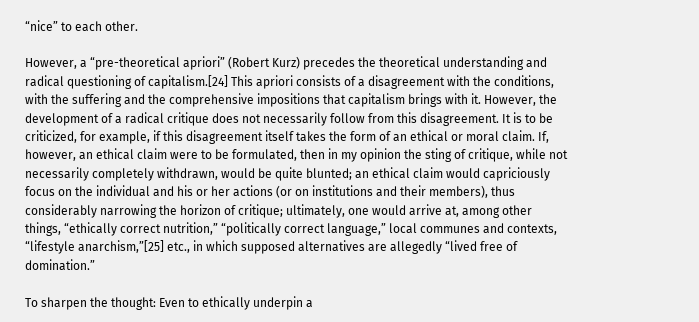“nice” to each other.

However, a “pre-theoretical apriori” (Robert Kurz) precedes the theoretical understanding and radical questioning of capitalism.[24] This apriori consists of a disagreement with the conditions, with the suffering and the comprehensive impositions that capitalism brings with it. However, the development of a radical critique does not necessarily follow from this disagreement. It is to be criticized, for example, if this disagreement itself takes the form of an ethical or moral claim. If, however, an ethical claim were to be formulated, then in my opinion the sting of critique, while not necessarily completely withdrawn, would be quite blunted; an ethical claim would capriciously focus on the individual and his or her actions (or on institutions and their members), thus considerably narrowing the horizon of critique; ultimately, one would arrive at, among other things, “ethically correct nutrition,” “politically correct language,” local communes and contexts, “lifestyle anarchism,”[25] etc., in which supposed alternatives are allegedly “lived free of domination.”

To sharpen the thought: Even to ethically underpin a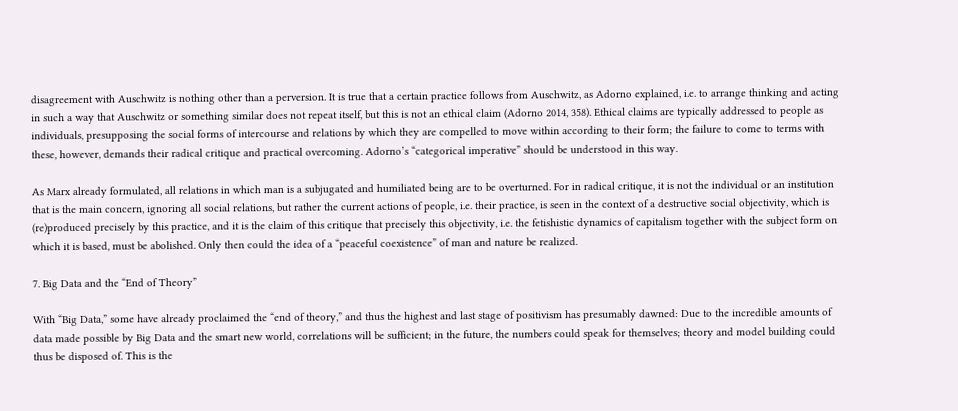disagreement with Auschwitz is nothing other than a perversion. It is true that a certain practice follows from Auschwitz, as Adorno explained, i.e. to arrange thinking and acting in such a way that Auschwitz or something similar does not repeat itself, but this is not an ethical claim (Adorno 2014, 358). Ethical claims are typically addressed to people as individuals, presupposing the social forms of intercourse and relations by which they are compelled to move within according to their form; the failure to come to terms with these, however, demands their radical critique and practical overcoming. Adorno’s “categorical imperative” should be understood in this way.

As Marx already formulated, all relations in which man is a subjugated and humiliated being are to be overturned. For in radical critique, it is not the individual or an institution that is the main concern, ignoring all social relations, but rather the current actions of people, i.e. their practice, is seen in the context of a destructive social objectivity, which is (re)produced precisely by this practice, and it is the claim of this critique that precisely this objectivity, i.e. the fetishistic dynamics of capitalism together with the subject form on which it is based, must be abolished. Only then could the idea of a “peaceful coexistence” of man and nature be realized.

7. Big Data and the “End of Theory”

With “Big Data,” some have already proclaimed the “end of theory,” and thus the highest and last stage of positivism has presumably dawned: Due to the incredible amounts of data made possible by Big Data and the smart new world, correlations will be sufficient; in the future, the numbers could speak for themselves; theory and model building could thus be disposed of. This is the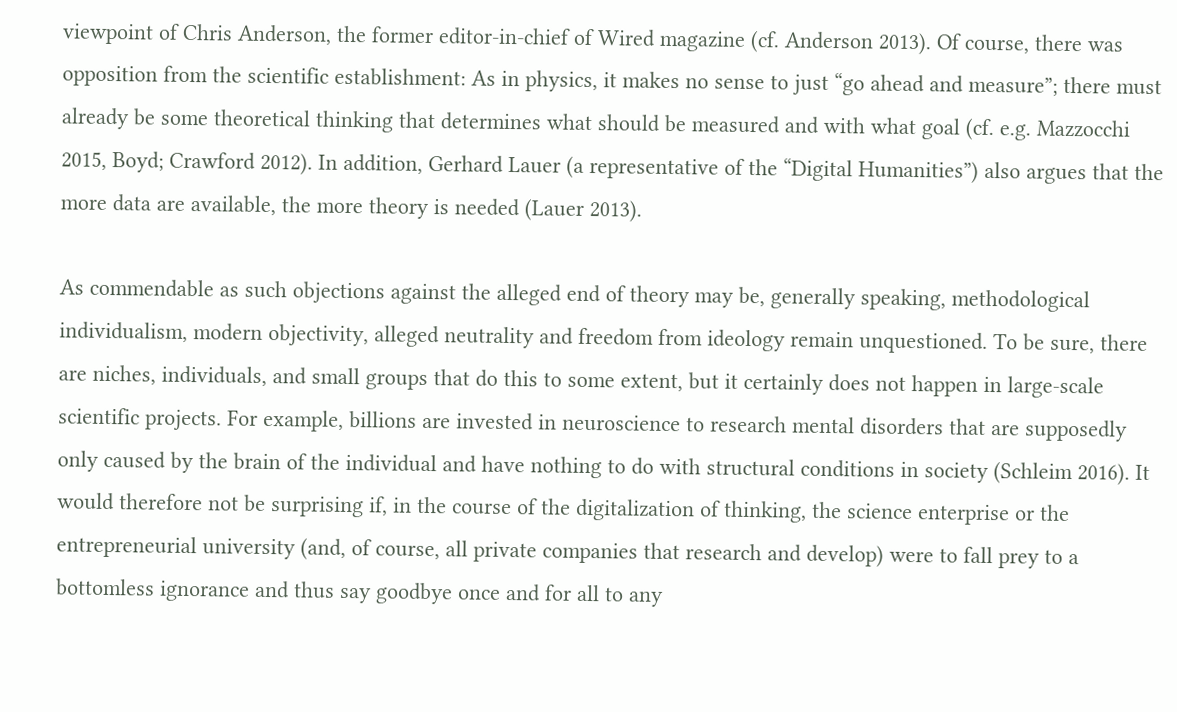viewpoint of Chris Anderson, the former editor-in-chief of Wired magazine (cf. Anderson 2013). Of course, there was opposition from the scientific establishment: As in physics, it makes no sense to just “go ahead and measure”; there must already be some theoretical thinking that determines what should be measured and with what goal (cf. e.g. Mazzocchi 2015, Boyd; Crawford 2012). In addition, Gerhard Lauer (a representative of the “Digital Humanities”) also argues that the more data are available, the more theory is needed (Lauer 2013).

As commendable as such objections against the alleged end of theory may be, generally speaking, methodological individualism, modern objectivity, alleged neutrality and freedom from ideology remain unquestioned. To be sure, there are niches, individuals, and small groups that do this to some extent, but it certainly does not happen in large-scale scientific projects. For example, billions are invested in neuroscience to research mental disorders that are supposedly only caused by the brain of the individual and have nothing to do with structural conditions in society (Schleim 2016). It would therefore not be surprising if, in the course of the digitalization of thinking, the science enterprise or the entrepreneurial university (and, of course, all private companies that research and develop) were to fall prey to a bottomless ignorance and thus say goodbye once and for all to any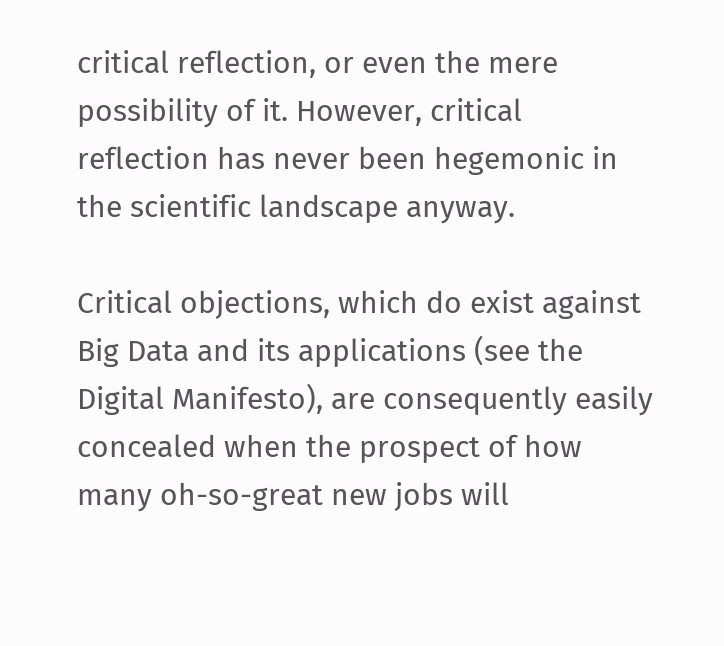critical reflection, or even the mere possibility of it. However, critical reflection has never been hegemonic in the scientific landscape anyway.

Critical objections, which do exist against Big Data and its applications (see the Digital Manifesto), are consequently easily concealed when the prospect of how many oh-so-great new jobs will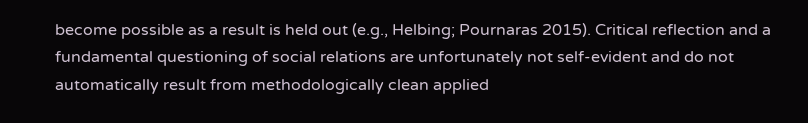become possible as a result is held out (e.g., Helbing; Pournaras 2015). Critical reflection and a fundamental questioning of social relations are unfortunately not self-evident and do not automatically result from methodologically clean applied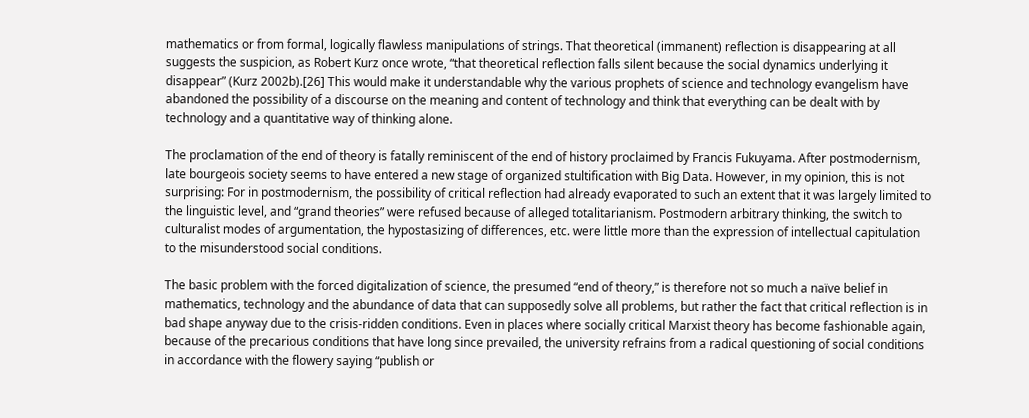mathematics or from formal, logically flawless manipulations of strings. That theoretical (immanent) reflection is disappearing at all suggests the suspicion, as Robert Kurz once wrote, “that theoretical reflection falls silent because the social dynamics underlying it disappear” (Kurz 2002b).[26] This would make it understandable why the various prophets of science and technology evangelism have abandoned the possibility of a discourse on the meaning and content of technology and think that everything can be dealt with by technology and a quantitative way of thinking alone.

The proclamation of the end of theory is fatally reminiscent of the end of history proclaimed by Francis Fukuyama. After postmodernism, late bourgeois society seems to have entered a new stage of organized stultification with Big Data. However, in my opinion, this is not surprising: For in postmodernism, the possibility of critical reflection had already evaporated to such an extent that it was largely limited to the linguistic level, and “grand theories” were refused because of alleged totalitarianism. Postmodern arbitrary thinking, the switch to culturalist modes of argumentation, the hypostasizing of differences, etc. were little more than the expression of intellectual capitulation to the misunderstood social conditions.

The basic problem with the forced digitalization of science, the presumed “end of theory,” is therefore not so much a naïve belief in mathematics, technology and the abundance of data that can supposedly solve all problems, but rather the fact that critical reflection is in bad shape anyway due to the crisis-ridden conditions. Even in places where socially critical Marxist theory has become fashionable again, because of the precarious conditions that have long since prevailed, the university refrains from a radical questioning of social conditions in accordance with the flowery saying “publish or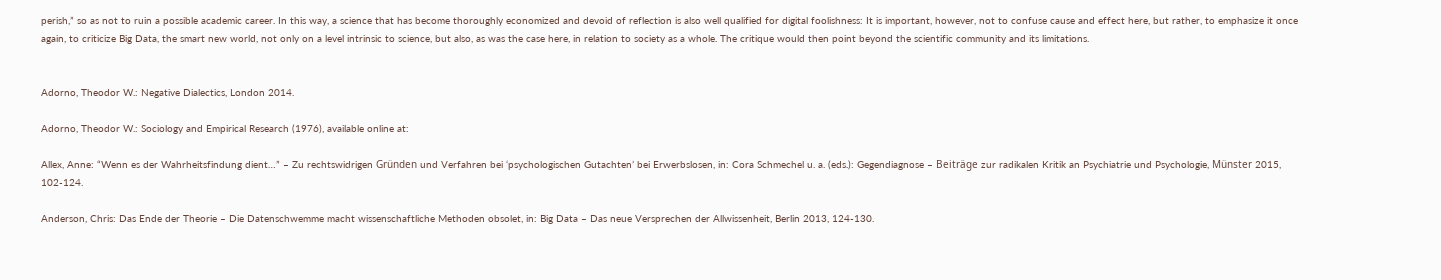perish,” so as not to ruin a possible academic career. In this way, a science that has become thoroughly economized and devoid of reflection is also well qualified for digital foolishness: It is important, however, not to confuse cause and effect here, but rather, to emphasize it once again, to criticize Big Data, the smart new world, not only on a level intrinsic to science, but also, as was the case here, in relation to society as a whole. The critique would then point beyond the scientific community and its limitations.


Adorno, Theodor W.: Negative Dialectics, London 2014.

Adorno, Theodor W.: Sociology and Empirical Research (1976), available online at:

Allex, Anne: “Wenn es der Wahrheitsfindung dient…” – Zu rechtswidrigen Gründen und Verfahren bei ‘psychologischen Gutachten’ bei Erwerbslosen, in: Cora Schmechel u. a. (eds.): Gegendiagnose – Beiträge zur radikalen Kritik an Psychiatrie und Psychologie, Münster 2015, 102-124.

Anderson, Chris: Das Ende der Theorie – Die Datenschwemme macht wissenschaftliche Methoden obsolet, in: Big Data – Das neue Versprechen der Allwissenheit, Berlin 2013, 124-130.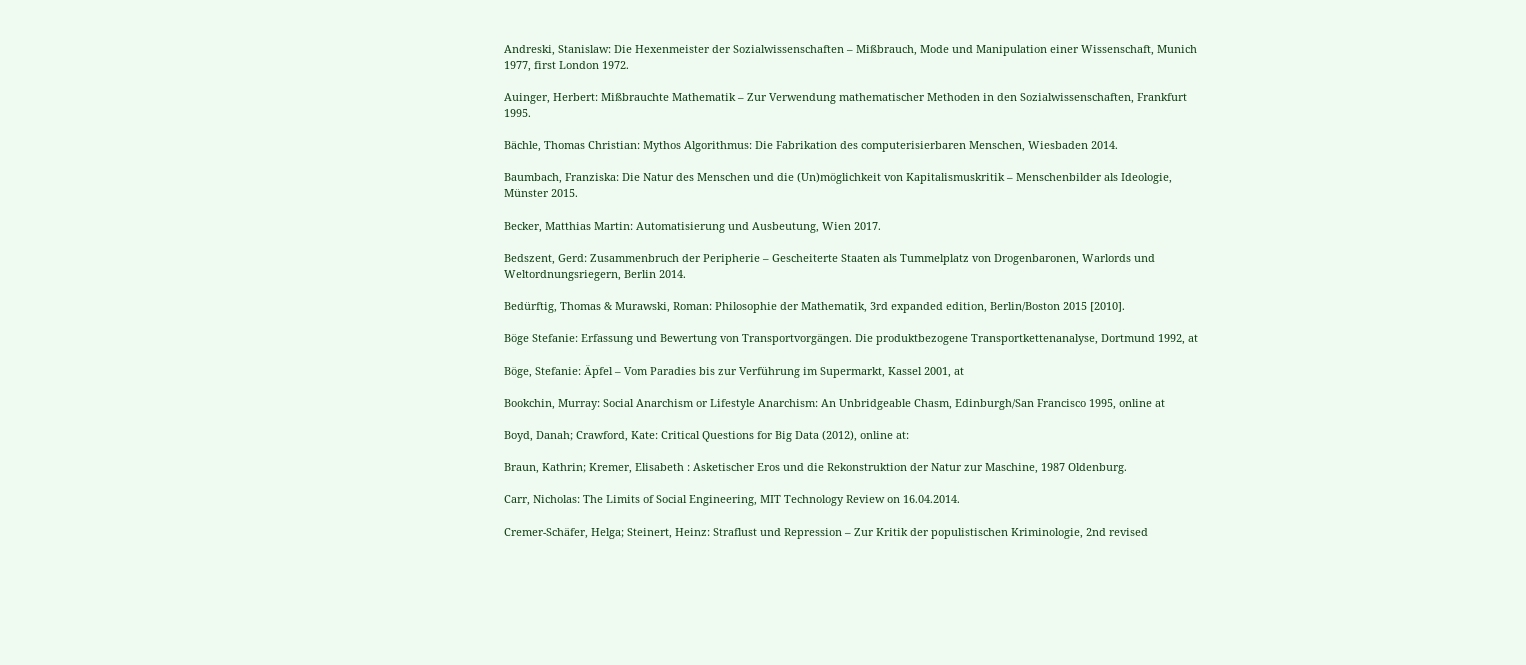Andreski, Stanislaw: Die Hexenmeister der Sozialwissenschaften – Mißbrauch, Mode und Manipulation einer Wissenschaft, Munich 1977, first London 1972.

Auinger, Herbert: Mißbrauchte Mathematik – Zur Verwendung mathematischer Methoden in den Sozialwissenschaften, Frankfurt 1995.

Bächle, Thomas Christian: Mythos Algorithmus: Die Fabrikation des computerisierbaren Menschen, Wiesbaden 2014.

Baumbach, Franziska: Die Natur des Menschen und die (Un)möglichkeit von Kapitalismuskritik – Menschenbilder als Ideologie, Münster 2015.

Becker, Matthias Martin: Automatisierung und Ausbeutung, Wien 2017.

Bedszent, Gerd: Zusammenbruch der Peripherie – Gescheiterte Staaten als Tummelplatz von Drogenbaronen, Warlords und Weltordnungsriegern, Berlin 2014.

Bedürftig, Thomas & Murawski, Roman: Philosophie der Mathematik, 3rd expanded edition, Berlin/Boston 2015 [2010].

Böge Stefanie: Erfassung und Bewertung von Transportvorgängen. Die produktbezogene Transportkettenanalyse, Dortmund 1992, at

Böge, Stefanie: Äpfel – Vom Paradies bis zur Verführung im Supermarkt, Kassel 2001, at

Bookchin, Murray: Social Anarchism or Lifestyle Anarchism: An Unbridgeable Chasm, Edinburgh/San Francisco 1995, online at

Boyd, Danah; Crawford, Kate: Critical Questions for Big Data (2012), online at:

Braun, Kathrin; Kremer, Elisabeth : Asketischer Eros und die Rekonstruktion der Natur zur Maschine, 1987 Oldenburg.

Carr, Nicholas: The Limits of Social Engineering, MIT Technology Review on 16.04.2014.

Cremer-Schäfer, Helga; Steinert, Heinz: Straflust und Repression – Zur Kritik der populistischen Kriminologie, 2nd revised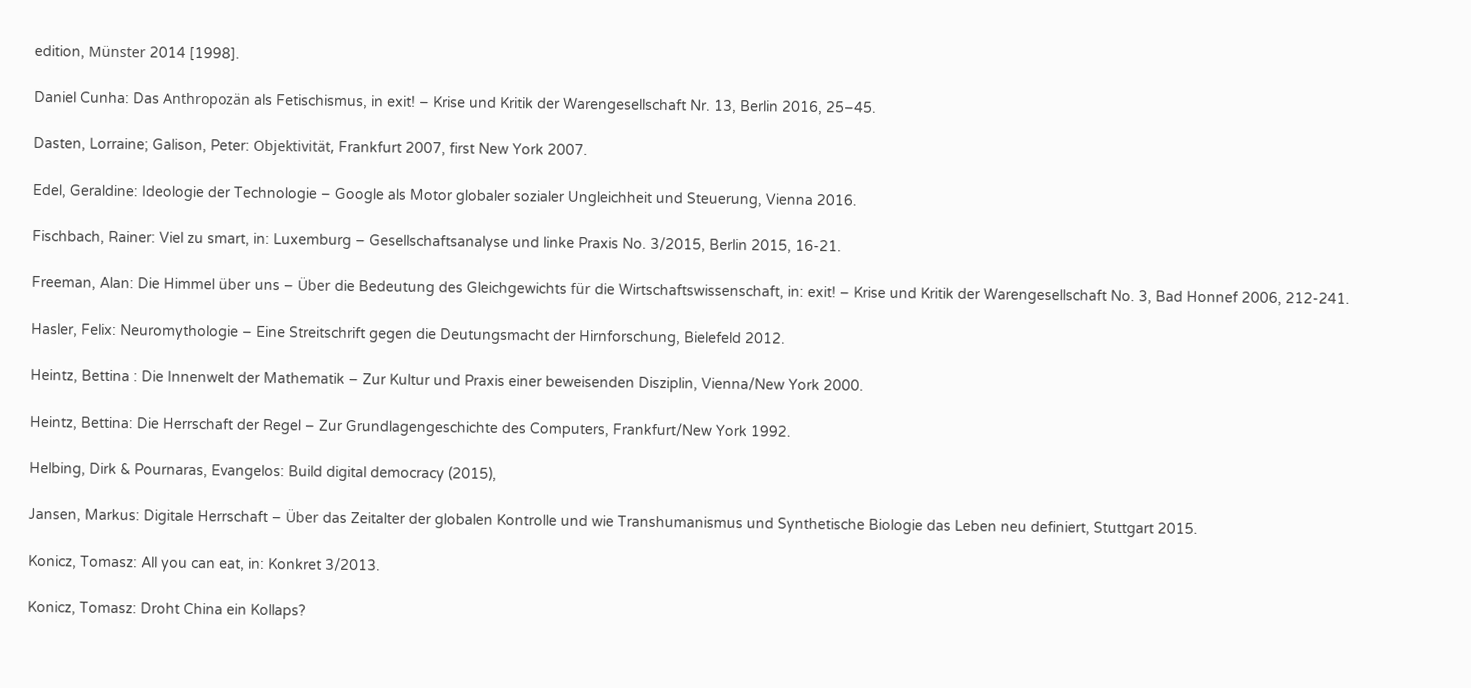edition, Münster 2014 [1998].

Daniel Cunha: Das Anthropozän als Fetischismus, in exit! – Krise und Kritik der Warengesellschaft Nr. 13, Berlin 2016, 25–45.

Dasten, Lorraine; Galison, Peter: Objektivität, Frankfurt 2007, first New York 2007.

Edel, Geraldine: Ideologie der Technologie – Google als Motor globaler sozialer Ungleichheit und Steuerung, Vienna 2016.

Fischbach, Rainer: Viel zu smart, in: Luxemburg – Gesellschaftsanalyse und linke Praxis No. 3/2015, Berlin 2015, 16-21.

Freeman, Alan: Die Himmel über uns – Über die Bedeutung des Gleichgewichts für die Wirtschaftswissenschaft, in: exit! – Krise und Kritik der Warengesellschaft No. 3, Bad Honnef 2006, 212-241.

Hasler, Felix: Neuromythologie – Eine Streitschrift gegen die Deutungsmacht der Hirnforschung, Bielefeld 2012.

Heintz, Bettina : Die Innenwelt der Mathematik – Zur Kultur und Praxis einer beweisenden Disziplin, Vienna/New York 2000.

Heintz, Bettina: Die Herrschaft der Regel – Zur Grundlagengeschichte des Computers, Frankfurt/New York 1992.

Helbing, Dirk & Pournaras, Evangelos: Build digital democracy (2015),

Jansen, Markus: Digitale Herrschaft – Über das Zeitalter der globalen Kontrolle und wie Transhumanismus und Synthetische Biologie das Leben neu definiert, Stuttgart 2015.

Konicz, Tomasz: All you can eat, in: Konkret 3/2013.

Konicz, Tomasz: Droht China ein Kollaps?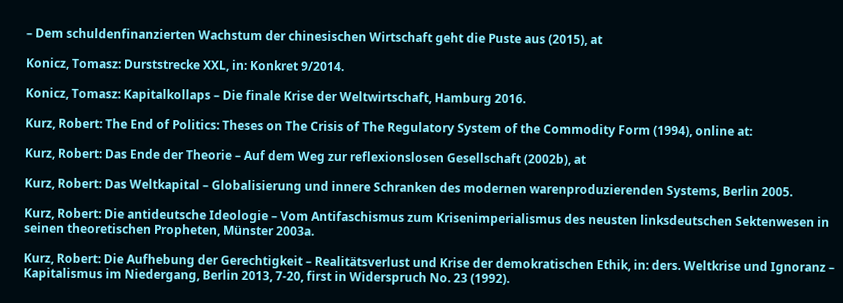– Dem schuldenfinanzierten Wachstum der chinesischen Wirtschaft geht die Puste aus (2015), at

Konicz, Tomasz: Durststrecke XXL, in: Konkret 9/2014.

Konicz, Tomasz: Kapitalkollaps – Die finale Krise der Weltwirtschaft, Hamburg 2016.

Kurz, Robert: The End of Politics: Theses on The Crisis of The Regulatory System of the Commodity Form (1994), online at:

Kurz, Robert: Das Ende der Theorie – Auf dem Weg zur reflexionslosen Gesellschaft (2002b), at

Kurz, Robert: Das Weltkapital – Globalisierung und innere Schranken des modernen warenproduzierenden Systems, Berlin 2005.

Kurz, Robert: Die antideutsche Ideologie – Vom Antifaschismus zum Krisenimperialismus des neusten linksdeutschen Sektenwesen in seinen theoretischen Propheten, Münster 2003a.

Kurz, Robert: Die Aufhebung der Gerechtigkeit – Realitätsverlust und Krise der demokratischen Ethik, in: ders. Weltkrise und Ignoranz – Kapitalismus im Niedergang, Berlin 2013, 7-20, first in Widerspruch No. 23 (1992).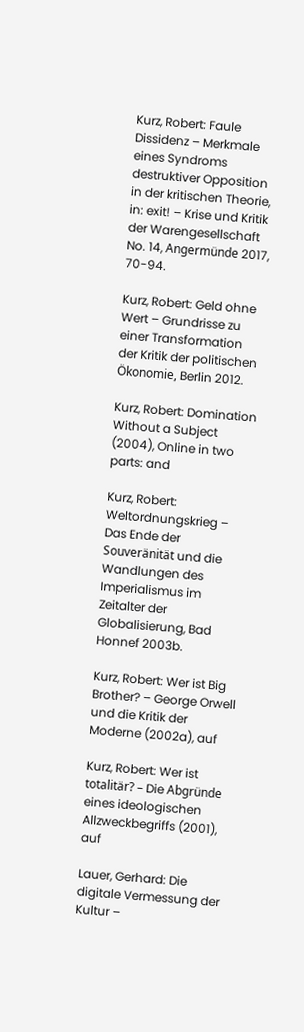Kurz, Robert: Faule Dissidenz – Merkmale eines Syndroms destruktiver Opposition in der kritischen Theorie, in: exit! – Krise und Kritik der Warengesellschaft No. 14, Angermünde 2017, 70-94.

Kurz, Robert: Geld ohne Wert – Grundrisse zu einer Transformation der Kritik der politischen Ökonomie, Berlin 2012.

Kurz, Robert: Domination Without a Subject (2004), Online in two parts: and

Kurz, Robert: Weltordnungskrieg – Das Ende der Souveränität und die Wandlungen des Imperialismus im Zeitalter der Globalisierung, Bad Honnef 2003b.

Kurz, Robert: Wer ist Big Brother? – George Orwell und die Kritik der Moderne (2002a), auf

Kurz, Robert: Wer ist totalitär? – Die Abgründe eines ideologischen Allzweckbegriffs (2001), auf

Lauer, Gerhard: Die digitale Vermessung der Kultur –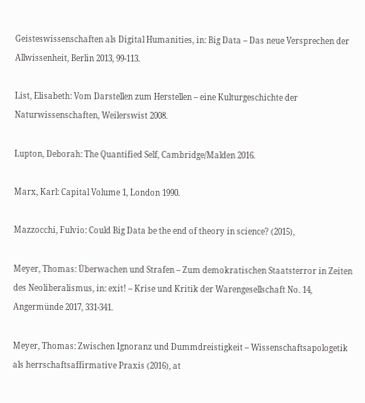Geisteswissenschaften als Digital Humanities, in: Big Data – Das neue Versprechen der Allwissenheit, Berlin 2013, 99-113.

List, Elisabeth: Vom Darstellen zum Herstellen – eine Kulturgeschichte der Naturwissenschaften, Weilerswist 2008.

Lupton, Deborah: The Quantified Self, Cambridge/Malden 2016.

Marx, Karl: Capital Volume 1, London 1990.

Mazzocchi, Fulvio: Could Big Data be the end of theory in science? (2015),

Meyer, Thomas: Überwachen und Strafen – Zum demokratischen Staatsterror in Zeiten des Neoliberalismus, in: exit! – Krise und Kritik der Warengesellschaft No. 14, Angermünde 2017, 331-341.

Meyer, Thomas: Zwischen Ignoranz und Dummdreistigkeit – Wissenschaftsapologetik als herrschaftsaffirmative Praxis (2016), at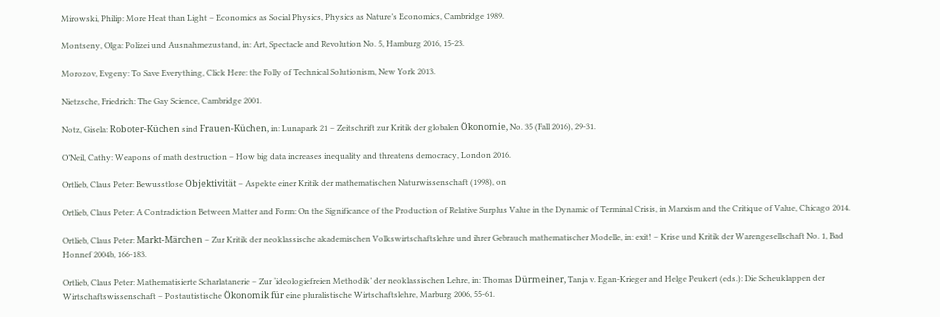Mirowski, Philip: More Heat than Light – Economics as Social Physics, Physics as Nature’s Economics, Cambridge 1989.

Montseny, Olga: Polizei und Ausnahmezustand, in: Art, Spectacle and Revolution No. 5, Hamburg 2016, 15-23.

Morozov, Evgeny: To Save Everything, Click Here: the Folly of Technical Solutionism, New York 2013.

Nietzsche, Friedrich: The Gay Science, Cambridge 2001.

Notz, Gisela: Roboter-Küchen sind Frauen-Küchen, in: Lunapark 21 – Zeitschrift zur Kritik der globalen Ökonomie, No. 35 (Fall 2016), 29-31.

O’Neil, Cathy: Weapons of math destruction – How big data increases inequality and threatens democracy, London 2016.

Ortlieb, Claus Peter: Bewusstlose Objektivität – Aspekte einer Kritik der mathematischen Naturwissenschaft (1998), on

Ortlieb, Claus Peter: A Contradiction Between Matter and Form: On the Significance of the Production of Relative Surplus Value in the Dynamic of Terminal Crisis, in Marxism and the Critique of Value, Chicago 2014.

Ortlieb, Claus Peter: Markt-Märchen – Zur Kritik der neoklassische akademischen Volkswirtschaftslehre und ihrer Gebrauch mathematischer Modelle, in: exit! – Krise und Kritik der Warengesellschaft No. 1, Bad Honnef 2004b, 166-183.

Ortlieb, Claus Peter: Mathematisierte Scharlatanerie – Zur ‘ideologiefreien Methodik’ der neoklassischen Lehre, in: Thomas Dürmeiner, Tanja v. Egan-Krieger and Helge Peukert (eds.): Die Scheuklappen der Wirtschaftswissenschaft – Postautistische Ökonomik für eine pluralistische Wirtschaftslehre, Marburg 2006, 55-61.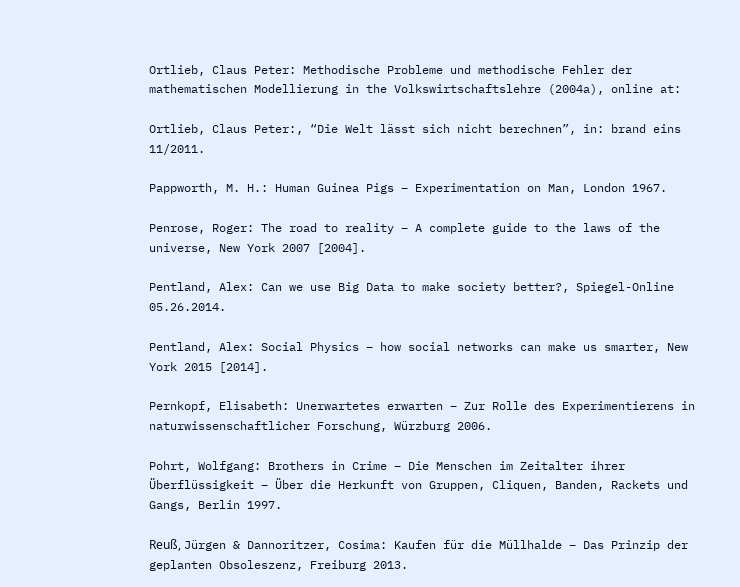Ortlieb, Claus Peter: Methodische Probleme und methodische Fehler der mathematischen Modellierung in the Volkswirtschaftslehre (2004a), online at:

Ortlieb, Claus Peter:, “Die Welt lässt sich nicht berechnen”, in: brand eins 11/2011.

Pappworth, M. H.: Human Guinea Pigs – Experimentation on Man, London 1967.

Penrose, Roger: The road to reality – A complete guide to the laws of the universe, New York 2007 [2004].

Pentland, Alex: Can we use Big Data to make society better?, Spiegel-Online 05.26.2014.

Pentland, Alex: Social Physics – how social networks can make us smarter, New York 2015 [2014].

Pernkopf, Elisabeth: Unerwartetes erwarten – Zur Rolle des Experimentierens in naturwissenschaftlicher Forschung, Würzburg 2006.

Pohrt, Wolfgang: Brothers in Crime – Die Menschen im Zeitalter ihrer Überflüssigkeit – Über die Herkunft von Gruppen, Cliquen, Banden, Rackets und Gangs, Berlin 1997.

Reuß, Jürgen & Dannoritzer, Cosima: Kaufen für die Müllhalde – Das Prinzip der geplanten Obsoleszenz, Freiburg 2013.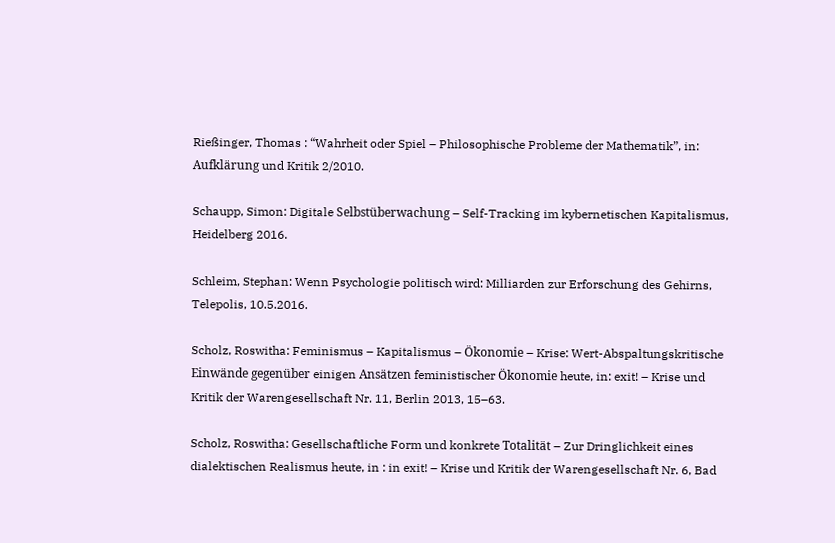Rießinger, Thomas : “Wahrheit oder Spiel – Philosophische Probleme der Mathematik”, in: Aufklärung und Kritik 2/2010.

Schaupp, Simon: Digitale Selbstüberwachung – Self-Tracking im kybernetischen Kapitalismus, Heidelberg 2016.

Schleim, Stephan: Wenn Psychologie politisch wird: Milliarden zur Erforschung des Gehirns, Telepolis, 10.5.2016.

Scholz, Roswitha: Feminismus – Kapitalismus – Ökonomie – Krise: Wert-Abspaltungskritische Einwände gegenüber einigen Ansätzen feministischer Ökonomie heute, in: exit! – Krise und Kritik der Warengesellschaft Nr. 11, Berlin 2013, 15–63.

Scholz, Roswitha: Gesellschaftliche Form und konkrete Totalität – Zur Dringlichkeit eines dialektischen Realismus heute, in : in exit! – Krise und Kritik der Warengesellschaft Nr. 6, Bad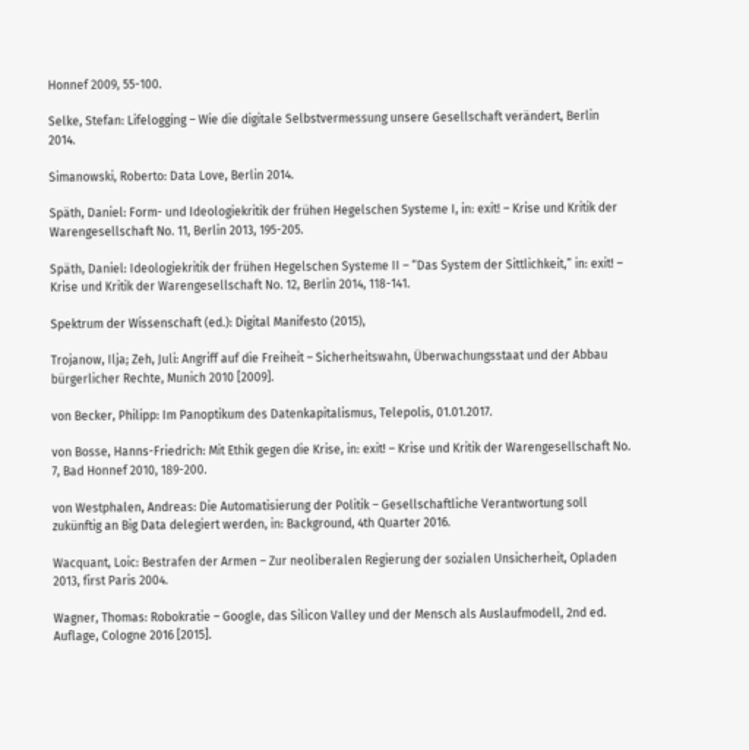Honnef 2009, 55-100.

Selke, Stefan: Lifelogging – Wie die digitale Selbstvermessung unsere Gesellschaft verändert, Berlin 2014.

Simanowski, Roberto: Data Love, Berlin 2014.

Späth, Daniel: Form- und Ideologiekritik der frühen Hegelschen Systeme I, in: exit! – Krise und Kritik der Warengesellschaft No. 11, Berlin 2013, 195-205.

Späth, Daniel: Ideologiekritik der frühen Hegelschen Systeme II – “Das System der Sittlichkeit,” in: exit! – Krise und Kritik der Warengesellschaft No. 12, Berlin 2014, 118-141.

Spektrum der Wissenschaft (ed.): Digital Manifesto (2015),

Trojanow, Ilja; Zeh, Juli: Angriff auf die Freiheit – Sicherheitswahn, Überwachungsstaat und der Abbau bürgerlicher Rechte, Munich 2010 [2009].

von Becker, Philipp: Im Panoptikum des Datenkapitalismus, Telepolis, 01.01.2017.

von Bosse, Hanns-Friedrich: Mit Ethik gegen die Krise, in: exit! – Krise und Kritik der Warengesellschaft No. 7, Bad Honnef 2010, 189-200.

von Westphalen, Andreas: Die Automatisierung der Politik – Gesellschaftliche Verantwortung soll zukünftig an Big Data delegiert werden, in: Background, 4th Quarter 2016.

Wacquant, Loic: Bestrafen der Armen – Zur neoliberalen Regierung der sozialen Unsicherheit, Opladen 2013, first Paris 2004.

Wagner, Thomas: Robokratie – Google, das Silicon Valley und der Mensch als Auslaufmodell, 2nd ed. Auflage, Cologne 2016 [2015].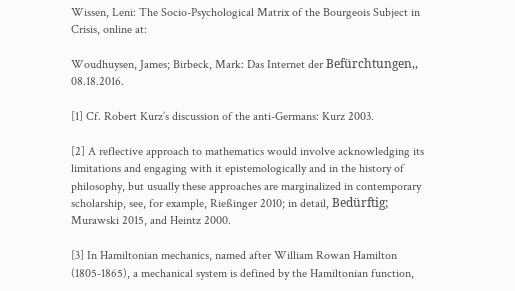Wissen, Leni: The Socio-Psychological Matrix of the Bourgeois Subject in Crisis, online at:

Woudhuysen, James; Birbeck, Mark: Das Internet der Befürchtungen,, 08.18.2016.

[1] Cf. Robert Kurz’s discussion of the anti-Germans: Kurz 2003.

[2] A reflective approach to mathematics would involve acknowledging its limitations and engaging with it epistemologically and in the history of philosophy, but usually these approaches are marginalized in contemporary scholarship, see, for example, Rießinger 2010; in detail, Bedürftig; Murawski 2015, and Heintz 2000.

[3] In Hamiltonian mechanics, named after William Rowan Hamilton (1805-1865), a mechanical system is defined by the Hamiltonian function,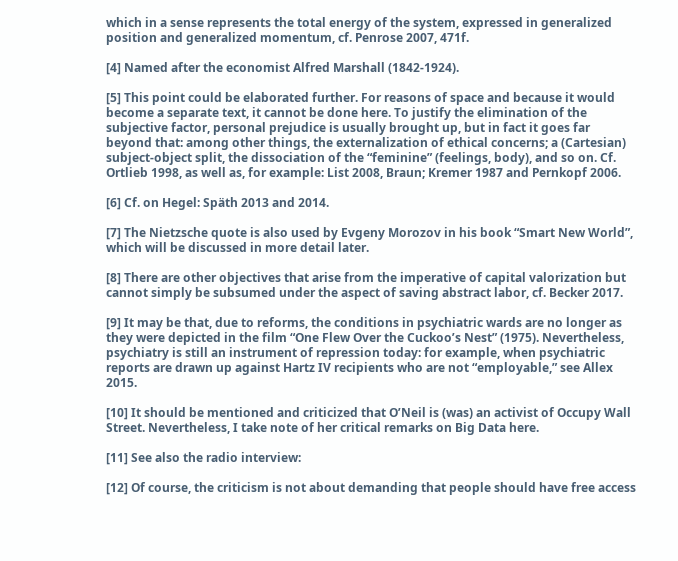which in a sense represents the total energy of the system, expressed in generalized position and generalized momentum, cf. Penrose 2007, 471f.

[4] Named after the economist Alfred Marshall (1842-1924).

[5] This point could be elaborated further. For reasons of space and because it would become a separate text, it cannot be done here. To justify the elimination of the subjective factor, personal prejudice is usually brought up, but in fact it goes far beyond that: among other things, the externalization of ethical concerns; a (Cartesian) subject-object split, the dissociation of the “feminine” (feelings, body), and so on. Cf. Ortlieb 1998, as well as, for example: List 2008, Braun; Kremer 1987 and Pernkopf 2006.

[6] Cf. on Hegel: Späth 2013 and 2014.

[7] The Nietzsche quote is also used by Evgeny Morozov in his book “Smart New World”, which will be discussed in more detail later.

[8] There are other objectives that arise from the imperative of capital valorization but cannot simply be subsumed under the aspect of saving abstract labor, cf. Becker 2017.

[9] It may be that, due to reforms, the conditions in psychiatric wards are no longer as they were depicted in the film “One Flew Over the Cuckoo’s Nest” (1975). Nevertheless, psychiatry is still an instrument of repression today: for example, when psychiatric reports are drawn up against Hartz IV recipients who are not “employable,” see Allex 2015.

[10] It should be mentioned and criticized that O’Neil is (was) an activist of Occupy Wall Street. Nevertheless, I take note of her critical remarks on Big Data here.

[11] See also the radio interview:

[12] Of course, the criticism is not about demanding that people should have free access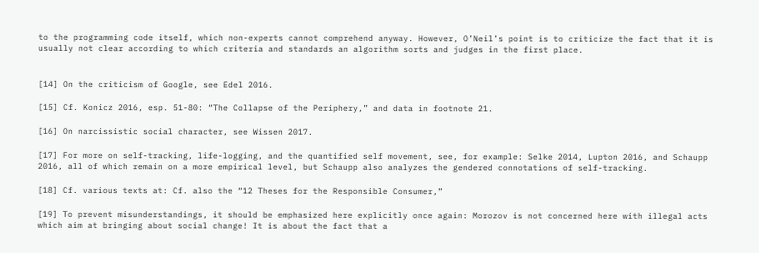to the programming code itself, which non-experts cannot comprehend anyway. However, O’Neil’s point is to criticize the fact that it is usually not clear according to which criteria and standards an algorithm sorts and judges in the first place.


[14] On the criticism of Google, see Edel 2016.

[15] Cf. Konicz 2016, esp. 51-80: “The Collapse of the Periphery,” and data in footnote 21.

[16] On narcissistic social character, see Wissen 2017.

[17] For more on self-tracking, life-logging, and the quantified self movement, see, for example: Selke 2014, Lupton 2016, and Schaupp 2016, all of which remain on a more empirical level, but Schaupp also analyzes the gendered connotations of self-tracking.

[18] Cf. various texts at: Cf. also the “12 Theses for the Responsible Consumer,”

[19] To prevent misunderstandings, it should be emphasized here explicitly once again: Morozov is not concerned here with illegal acts which aim at bringing about social change! It is about the fact that a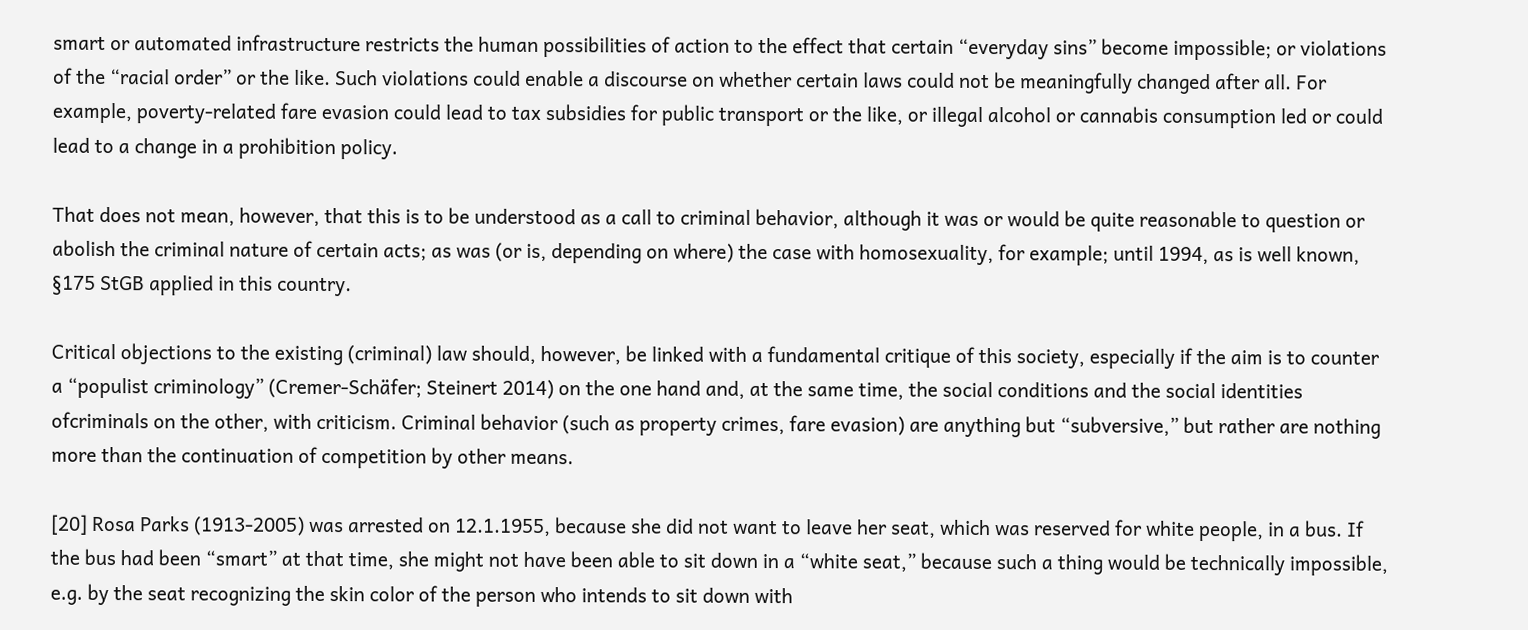smart or automated infrastructure restricts the human possibilities of action to the effect that certain “everyday sins” become impossible; or violations of the “racial order” or the like. Such violations could enable a discourse on whether certain laws could not be meaningfully changed after all. For example, poverty-related fare evasion could lead to tax subsidies for public transport or the like, or illegal alcohol or cannabis consumption led or could lead to a change in a prohibition policy.

That does not mean, however, that this is to be understood as a call to criminal behavior, although it was or would be quite reasonable to question or abolish the criminal nature of certain acts; as was (or is, depending on where) the case with homosexuality, for example; until 1994, as is well known, §175 StGB applied in this country.

Critical objections to the existing (criminal) law should, however, be linked with a fundamental critique of this society, especially if the aim is to counter a “populist criminology” (Cremer-Schäfer; Steinert 2014) on the one hand and, at the same time, the social conditions and the social identities ofcriminals on the other, with criticism. Criminal behavior (such as property crimes, fare evasion) are anything but “subversive,” but rather are nothing more than the continuation of competition by other means.

[20] Rosa Parks (1913-2005) was arrested on 12.1.1955, because she did not want to leave her seat, which was reserved for white people, in a bus. If the bus had been “smart” at that time, she might not have been able to sit down in a “white seat,” because such a thing would be technically impossible, e.g. by the seat recognizing the skin color of the person who intends to sit down with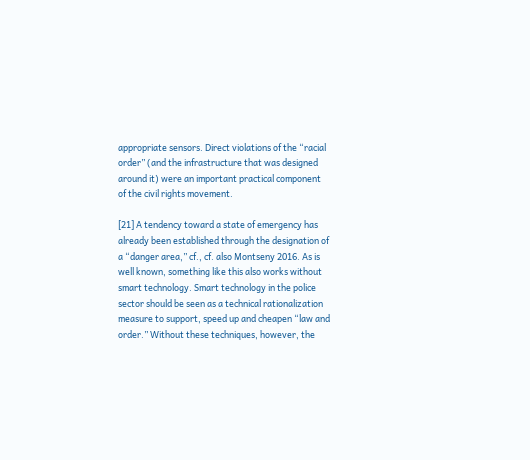appropriate sensors. Direct violations of the “racial order” (and the infrastructure that was designed around it) were an important practical component of the civil rights movement.

[21] A tendency toward a state of emergency has already been established through the designation of a “danger area,” cf., cf. also Montseny 2016. As is well known, something like this also works without smart technology. Smart technology in the police sector should be seen as a technical rationalization measure to support, speed up and cheapen “law and order.” Without these techniques, however, the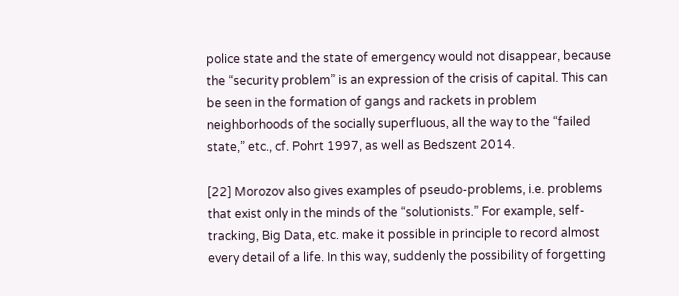police state and the state of emergency would not disappear, because the “security problem” is an expression of the crisis of capital. This can be seen in the formation of gangs and rackets in problem neighborhoods of the socially superfluous, all the way to the “failed state,” etc., cf. Pohrt 1997, as well as Bedszent 2014.

[22] Morozov also gives examples of pseudo-problems, i.e. problems that exist only in the minds of the “solutionists.” For example, self-tracking, Big Data, etc. make it possible in principle to record almost every detail of a life. In this way, suddenly the possibility of forgetting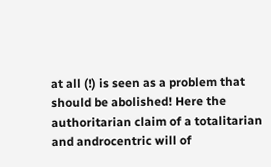at all (!) is seen as a problem that should be abolished! Here the authoritarian claim of a totalitarian and androcentric will of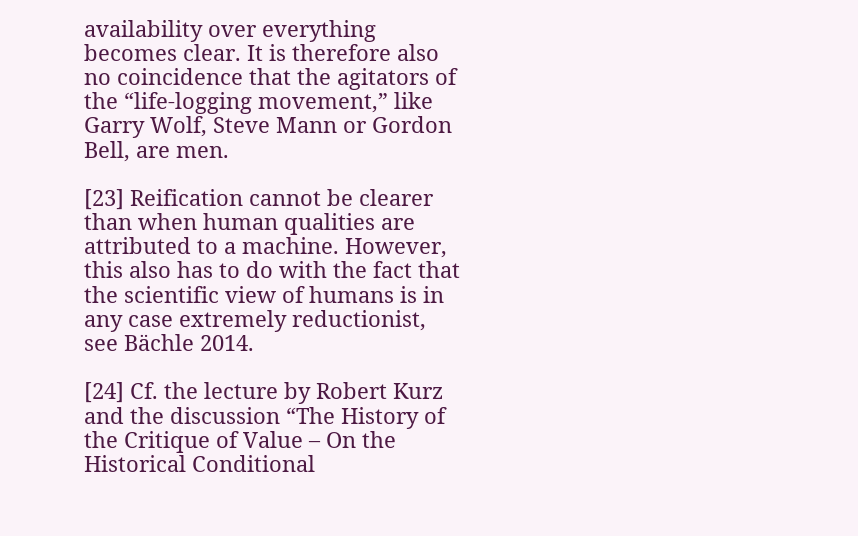availability over everything becomes clear. It is therefore also no coincidence that the agitators of the “life-logging movement,” like Garry Wolf, Steve Mann or Gordon Bell, are men.

[23] Reification cannot be clearer than when human qualities are attributed to a machine. However, this also has to do with the fact that the scientific view of humans is in any case extremely reductionist, see Bächle 2014.

[24] Cf. the lecture by Robert Kurz and the discussion “The History of the Critique of Value – On the Historical Conditional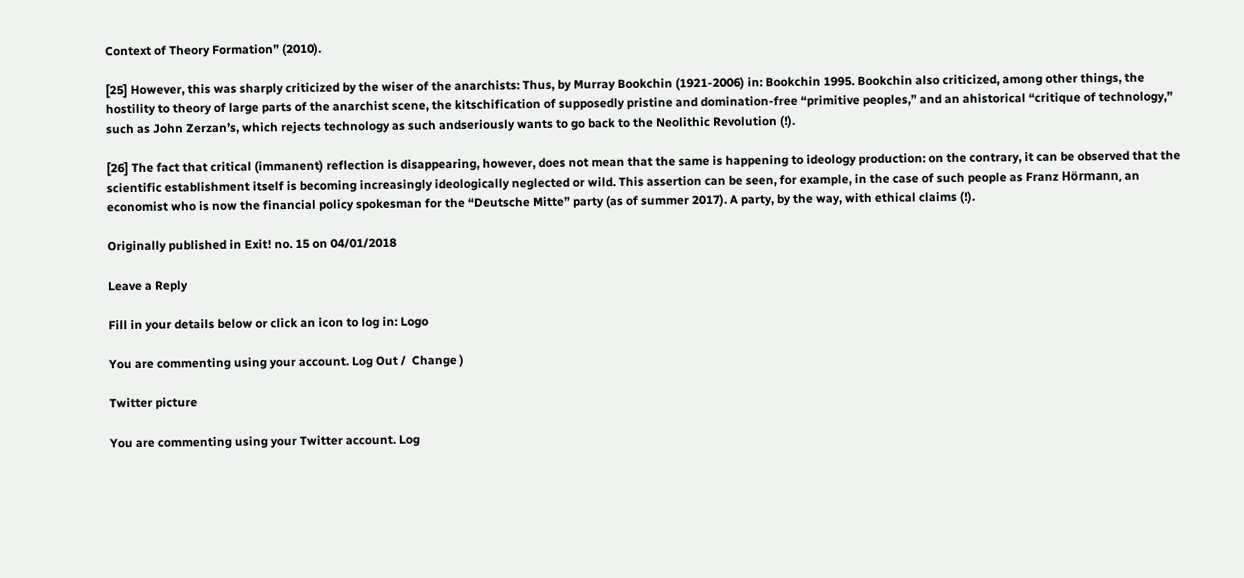Context of Theory Formation” (2010).

[25] However, this was sharply criticized by the wiser of the anarchists: Thus, by Murray Bookchin (1921-2006) in: Bookchin 1995. Bookchin also criticized, among other things, the hostility to theory of large parts of the anarchist scene, the kitschification of supposedly pristine and domination-free “primitive peoples,” and an ahistorical “critique of technology,” such as John Zerzan’s, which rejects technology as such andseriously wants to go back to the Neolithic Revolution (!).

[26] The fact that critical (immanent) reflection is disappearing, however, does not mean that the same is happening to ideology production: on the contrary, it can be observed that the scientific establishment itself is becoming increasingly ideologically neglected or wild. This assertion can be seen, for example, in the case of such people as Franz Hörmann, an economist who is now the financial policy spokesman for the “Deutsche Mitte” party (as of summer 2017). A party, by the way, with ethical claims (!).

Originally published in Exit! no. 15 on 04/01/2018

Leave a Reply

Fill in your details below or click an icon to log in: Logo

You are commenting using your account. Log Out /  Change )

Twitter picture

You are commenting using your Twitter account. Log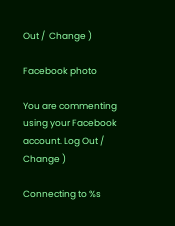Out /  Change )

Facebook photo

You are commenting using your Facebook account. Log Out /  Change )

Connecting to %s